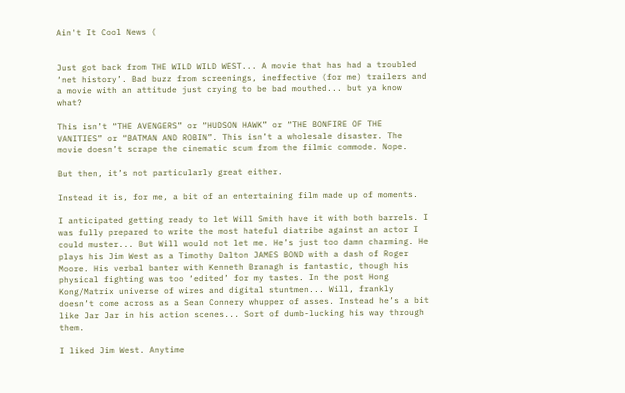Ain't It Cool News (


Just got back from THE WILD WILD WEST... A movie that has had a troubled ‘net history’. Bad buzz from screenings, ineffective (for me) trailers and a movie with an attitude just crying to be bad mouthed... but ya know what?

This isn’t “THE AVENGERS” or “HUDSON HAWK” or “THE BONFIRE OF THE VANITIES” or “BATMAN AND ROBIN”. This isn’t a wholesale disaster. The movie doesn’t scrape the cinematic scum from the filmic commode. Nope.

But then, it’s not particularly great either.

Instead it is, for me, a bit of an entertaining film made up of moments.

I anticipated getting ready to let Will Smith have it with both barrels. I was fully prepared to write the most hateful diatribe against an actor I could muster... But Will would not let me. He’s just too damn charming. He plays his Jim West as a Timothy Dalton JAMES BOND with a dash of Roger Moore. His verbal banter with Kenneth Branagh is fantastic, though his physical fighting was too ‘edited’ for my tastes. In the post Hong Kong/Matrix universe of wires and digital stuntmen... Will, frankly doesn’t come across as a Sean Connery whupper of asses. Instead he’s a bit like Jar Jar in his action scenes... Sort of dumb-lucking his way through them.

I liked Jim West. Anytime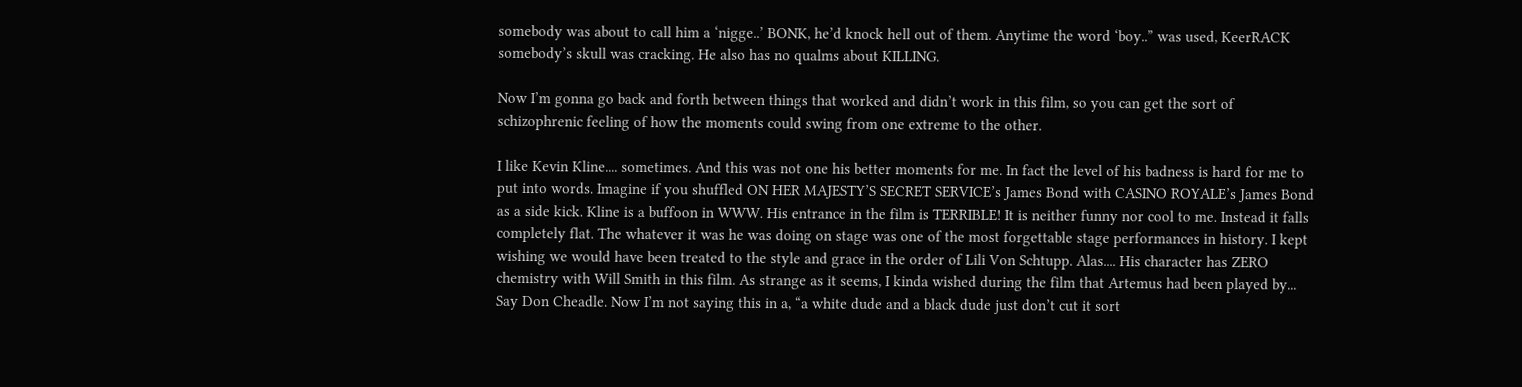somebody was about to call him a ‘nigge..’ BONK, he’d knock hell out of them. Anytime the word ‘boy..” was used, KeerRACK somebody’s skull was cracking. He also has no qualms about KILLING.

Now I’m gonna go back and forth between things that worked and didn’t work in this film, so you can get the sort of schizophrenic feeling of how the moments could swing from one extreme to the other.

I like Kevin Kline.... sometimes. And this was not one his better moments for me. In fact the level of his badness is hard for me to put into words. Imagine if you shuffled ON HER MAJESTY’S SECRET SERVICE’s James Bond with CASINO ROYALE’s James Bond as a side kick. Kline is a buffoon in WWW. His entrance in the film is TERRIBLE! It is neither funny nor cool to me. Instead it falls completely flat. The whatever it was he was doing on stage was one of the most forgettable stage performances in history. I kept wishing we would have been treated to the style and grace in the order of Lili Von Schtupp. Alas.... His character has ZERO chemistry with Will Smith in this film. As strange as it seems, I kinda wished during the film that Artemus had been played by... Say Don Cheadle. Now I’m not saying this in a, “a white dude and a black dude just don’t cut it sort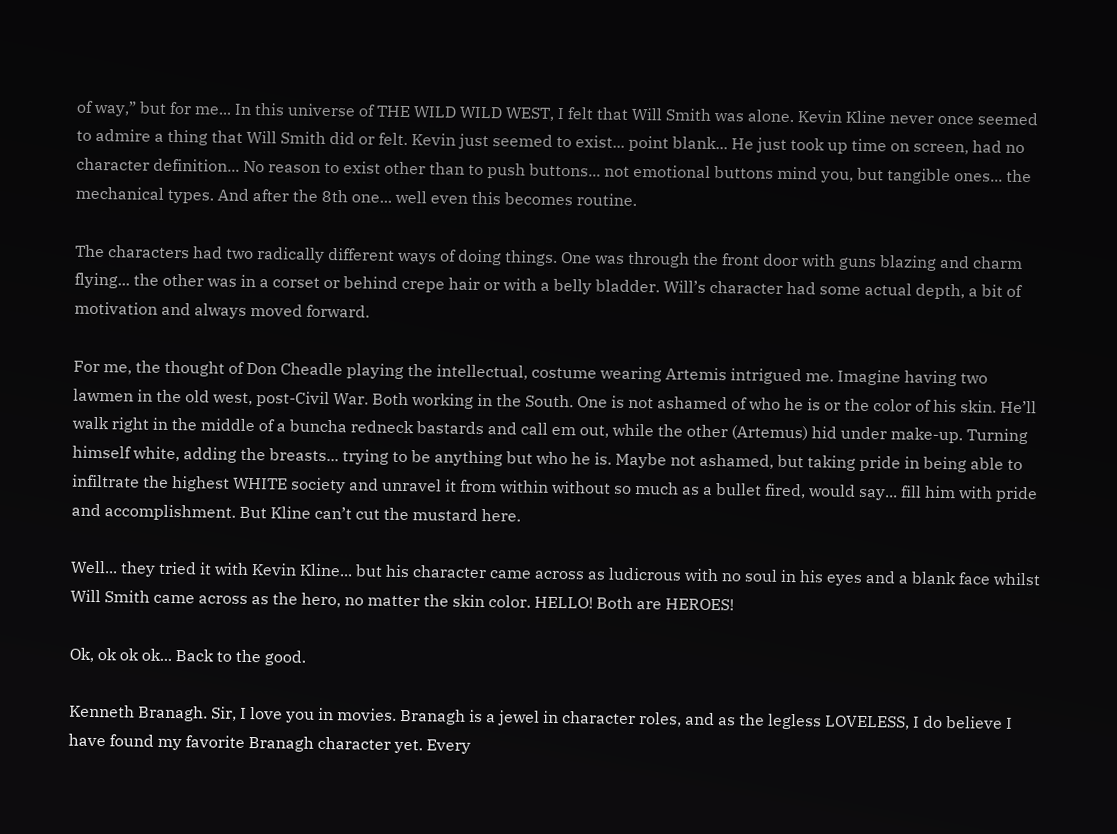of way,” but for me... In this universe of THE WILD WILD WEST, I felt that Will Smith was alone. Kevin Kline never once seemed to admire a thing that Will Smith did or felt. Kevin just seemed to exist... point blank... He just took up time on screen, had no character definition... No reason to exist other than to push buttons... not emotional buttons mind you, but tangible ones... the mechanical types. And after the 8th one... well even this becomes routine.

The characters had two radically different ways of doing things. One was through the front door with guns blazing and charm flying... the other was in a corset or behind crepe hair or with a belly bladder. Will’s character had some actual depth, a bit of motivation and always moved forward.

For me, the thought of Don Cheadle playing the intellectual, costume wearing Artemis intrigued me. Imagine having two lawmen in the old west, post-Civil War. Both working in the South. One is not ashamed of who he is or the color of his skin. He’ll walk right in the middle of a buncha redneck bastards and call em out, while the other (Artemus) hid under make-up. Turning himself white, adding the breasts... trying to be anything but who he is. Maybe not ashamed, but taking pride in being able to infiltrate the highest WHITE society and unravel it from within without so much as a bullet fired, would say... fill him with pride and accomplishment. But Kline can’t cut the mustard here.

Well... they tried it with Kevin Kline... but his character came across as ludicrous with no soul in his eyes and a blank face whilst Will Smith came across as the hero, no matter the skin color. HELLO! Both are HEROES!

Ok, ok ok ok... Back to the good.

Kenneth Branagh. Sir, I love you in movies. Branagh is a jewel in character roles, and as the legless LOVELESS, I do believe I have found my favorite Branagh character yet. Every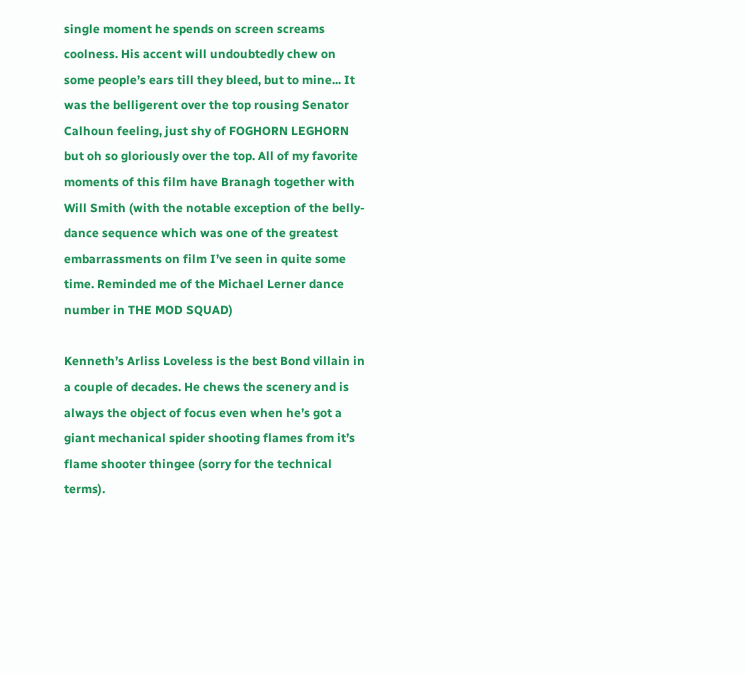single moment he spends on screen screams coolness. His accent will undoubtedly chew on some people’s ears till they bleed, but to mine... It was the belligerent over the top rousing Senator Calhoun feeling, just shy of FOGHORN LEGHORN but oh so gloriously over the top. All of my favorite moments of this film have Branagh together with Will Smith (with the notable exception of the belly-dance sequence which was one of the greatest embarrassments on film I’ve seen in quite some time. Reminded me of the Michael Lerner dance number in THE MOD SQUAD)

Kenneth’s Arliss Loveless is the best Bond villain in a couple of decades. He chews the scenery and is always the object of focus even when he’s got a giant mechanical spider shooting flames from it’s flame shooter thingee (sorry for the technical terms).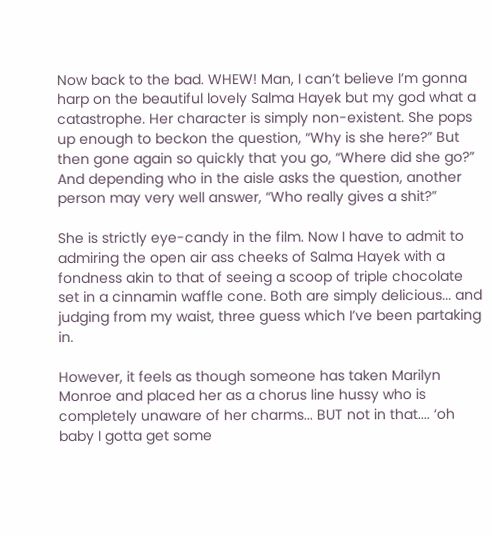Now back to the bad. WHEW! Man, I can’t believe I’m gonna harp on the beautiful lovely Salma Hayek but my god what a catastrophe. Her character is simply non-existent. She pops up enough to beckon the question, “Why is she here?” But then gone again so quickly that you go, “Where did she go?” And depending who in the aisle asks the question, another person may very well answer, “Who really gives a shit?”

She is strictly eye-candy in the film. Now I have to admit to admiring the open air ass cheeks of Salma Hayek with a fondness akin to that of seeing a scoop of triple chocolate set in a cinnamin waffle cone. Both are simply delicious... and judging from my waist, three guess which I’ve been partaking in.

However, it feels as though someone has taken Marilyn Monroe and placed her as a chorus line hussy who is completely unaware of her charms... BUT not in that.... ‘oh baby I gotta get some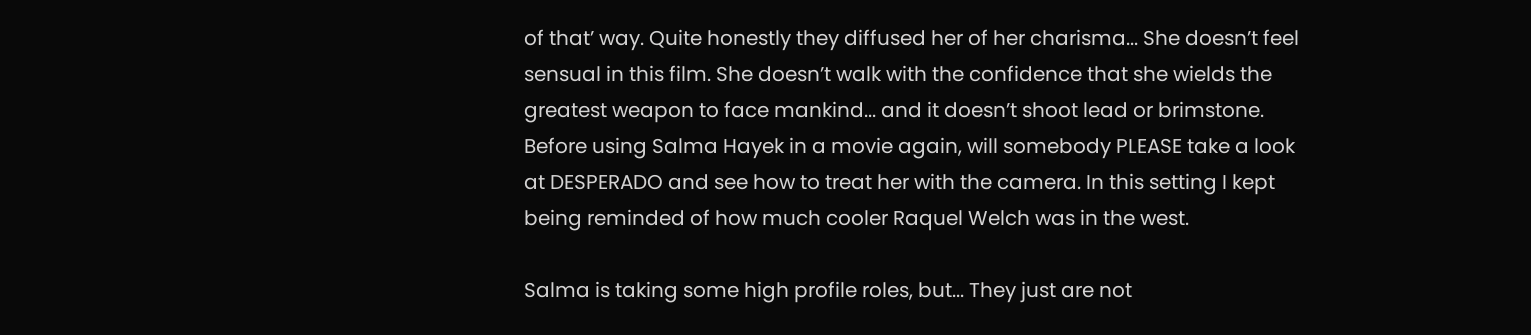of that’ way. Quite honestly they diffused her of her charisma... She doesn’t feel sensual in this film. She doesn’t walk with the confidence that she wields the greatest weapon to face mankind... and it doesn’t shoot lead or brimstone. Before using Salma Hayek in a movie again, will somebody PLEASE take a look at DESPERADO and see how to treat her with the camera. In this setting I kept being reminded of how much cooler Raquel Welch was in the west.

Salma is taking some high profile roles, but... They just are not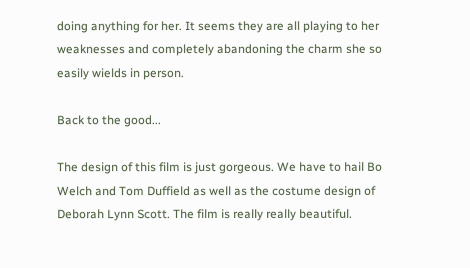doing anything for her. It seems they are all playing to her weaknesses and completely abandoning the charm she so easily wields in person.

Back to the good...

The design of this film is just gorgeous. We have to hail Bo Welch and Tom Duffield as well as the costume design of Deborah Lynn Scott. The film is really really beautiful.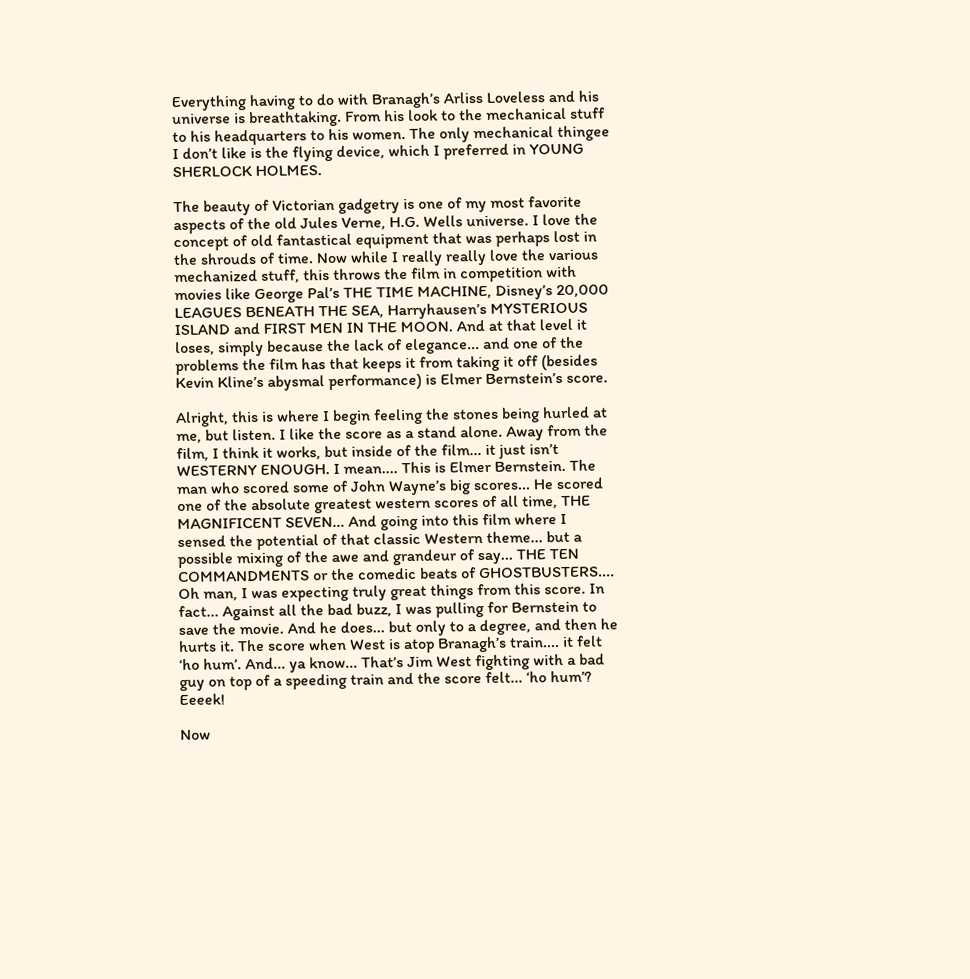Everything having to do with Branagh’s Arliss Loveless and his universe is breathtaking. From his look to the mechanical stuff to his headquarters to his women. The only mechanical thingee I don’t like is the flying device, which I preferred in YOUNG SHERLOCK HOLMES.

The beauty of Victorian gadgetry is one of my most favorite aspects of the old Jules Verne, H.G. Wells universe. I love the concept of old fantastical equipment that was perhaps lost in the shrouds of time. Now while I really really love the various mechanized stuff, this throws the film in competition with movies like George Pal’s THE TIME MACHINE, Disney’s 20,000 LEAGUES BENEATH THE SEA, Harryhausen’s MYSTERIOUS ISLAND and FIRST MEN IN THE MOON. And at that level it loses, simply because the lack of elegance... and one of the problems the film has that keeps it from taking it off (besides Kevin Kline’s abysmal performance) is Elmer Bernstein’s score.

Alright, this is where I begin feeling the stones being hurled at me, but listen. I like the score as a stand alone. Away from the film, I think it works, but inside of the film... it just isn’t WESTERNY ENOUGH. I mean.... This is Elmer Bernstein. The man who scored some of John Wayne’s big scores... He scored one of the absolute greatest western scores of all time, THE MAGNIFICENT SEVEN... And going into this film where I sensed the potential of that classic Western theme... but a possible mixing of the awe and grandeur of say... THE TEN COMMANDMENTS or the comedic beats of GHOSTBUSTERS.... Oh man, I was expecting truly great things from this score. In fact... Against all the bad buzz, I was pulling for Bernstein to save the movie. And he does... but only to a degree, and then he hurts it. The score when West is atop Branagh’s train.... it felt ‘ho hum’. And... ya know... That’s Jim West fighting with a bad guy on top of a speeding train and the score felt... ‘ho hum’? Eeeek!

Now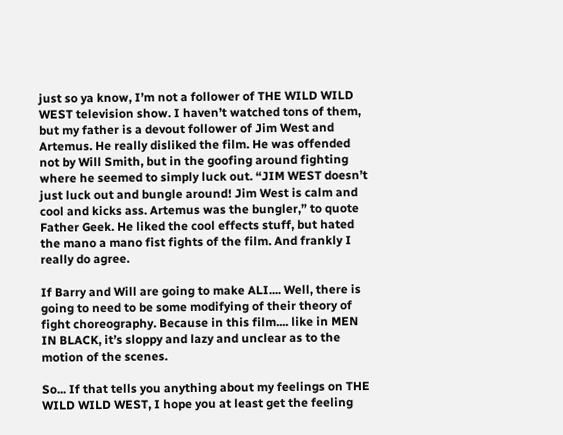just so ya know, I’m not a follower of THE WILD WILD WEST television show. I haven’t watched tons of them, but my father is a devout follower of Jim West and Artemus. He really disliked the film. He was offended not by Will Smith, but in the goofing around fighting where he seemed to simply luck out. “JIM WEST doesn’t just luck out and bungle around! Jim West is calm and cool and kicks ass. Artemus was the bungler,” to quote Father Geek. He liked the cool effects stuff, but hated the mano a mano fist fights of the film. And frankly I really do agree.

If Barry and Will are going to make ALI.... Well, there is going to need to be some modifying of their theory of fight choreography. Because in this film.... like in MEN IN BLACK, it’s sloppy and lazy and unclear as to the motion of the scenes.

So... If that tells you anything about my feelings on THE WILD WILD WEST, I hope you at least get the feeling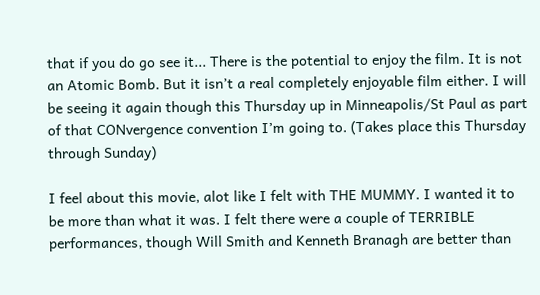that if you do go see it... There is the potential to enjoy the film. It is not an Atomic Bomb. But it isn’t a real completely enjoyable film either. I will be seeing it again though this Thursday up in Minneapolis/St Paul as part of that CONvergence convention I’m going to. (Takes place this Thursday through Sunday)

I feel about this movie, alot like I felt with THE MUMMY. I wanted it to be more than what it was. I felt there were a couple of TERRIBLE performances, though Will Smith and Kenneth Branagh are better than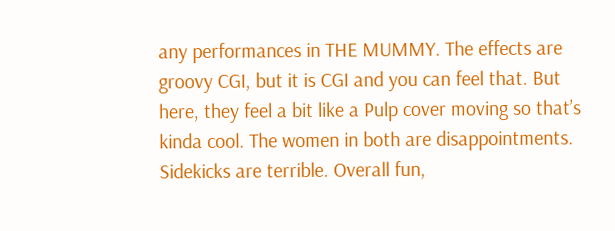any performances in THE MUMMY. The effects are groovy CGI, but it is CGI and you can feel that. But here, they feel a bit like a Pulp cover moving so that’s kinda cool. The women in both are disappointments. Sidekicks are terrible. Overall fun,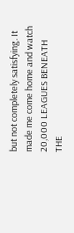but not completely satisfying. It made me come home and watch 20,000 LEAGUES BENEATH THE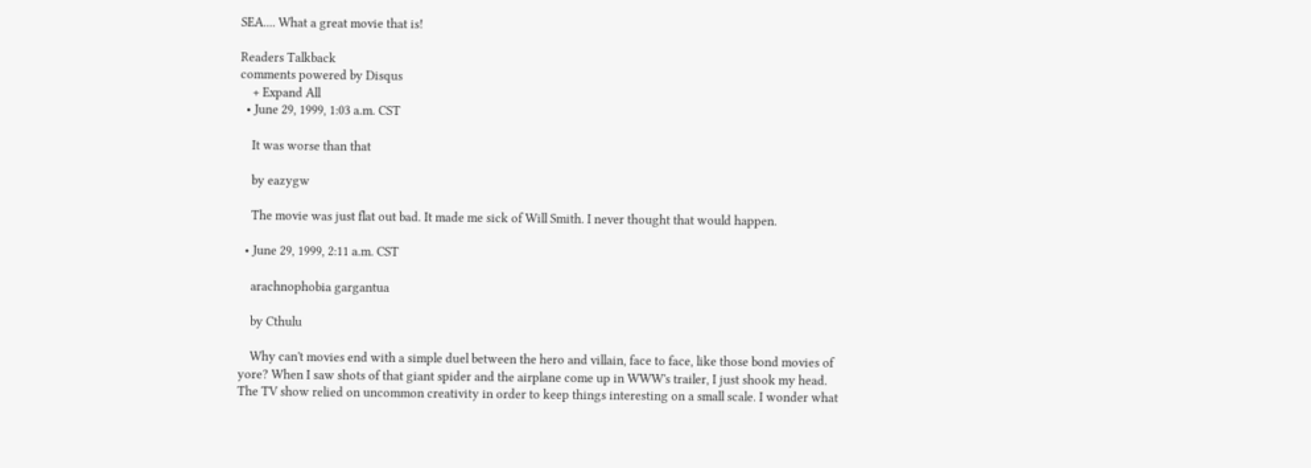SEA.... What a great movie that is!

Readers Talkback
comments powered by Disqus
    + Expand All
  • June 29, 1999, 1:03 a.m. CST

    It was worse than that

    by eazygw

    The movie was just flat out bad. It made me sick of Will Smith. I never thought that would happen.

  • June 29, 1999, 2:11 a.m. CST

    arachnophobia gargantua

    by Cthulu

    Why can't movies end with a simple duel between the hero and villain, face to face, like those bond movies of yore? When I saw shots of that giant spider and the airplane come up in WWW's trailer, I just shook my head. The TV show relied on uncommon creativity in order to keep things interesting on a small scale. I wonder what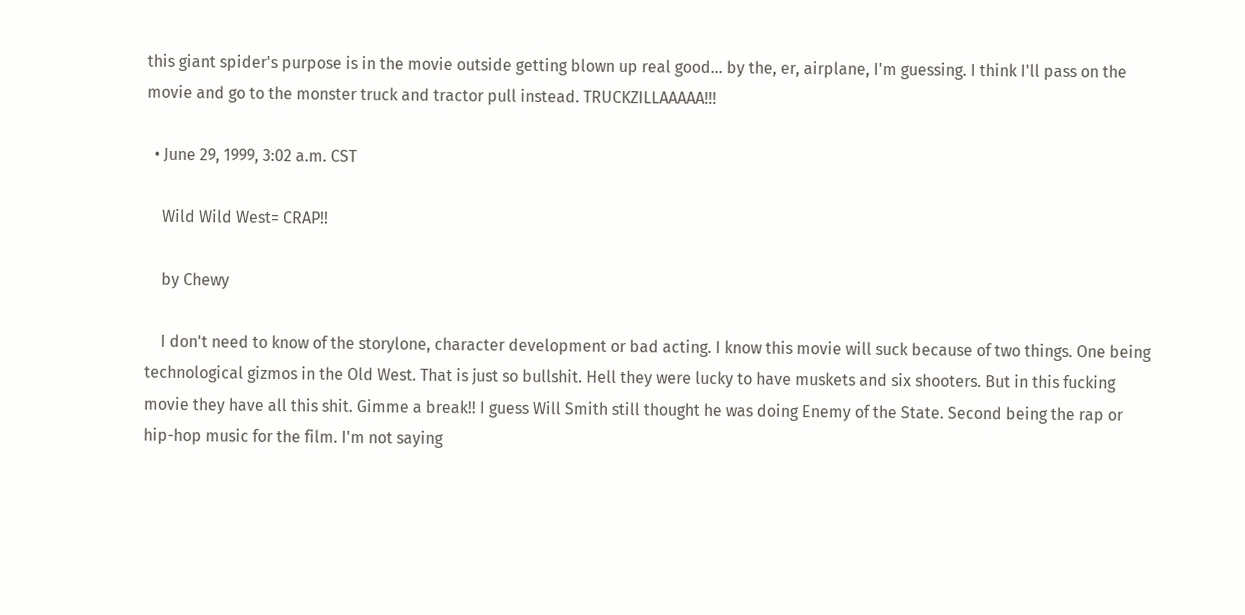this giant spider's purpose is in the movie outside getting blown up real good... by the, er, airplane, I'm guessing. I think I'll pass on the movie and go to the monster truck and tractor pull instead. TRUCKZILLAAAAA!!!

  • June 29, 1999, 3:02 a.m. CST

    Wild Wild West= CRAP!!

    by Chewy

    I don't need to know of the storylone, character development or bad acting. I know this movie will suck because of two things. One being technological gizmos in the Old West. That is just so bullshit. Hell they were lucky to have muskets and six shooters. But in this fucking movie they have all this shit. Gimme a break!! I guess Will Smith still thought he was doing Enemy of the State. Second being the rap or hip-hop music for the film. I'm not saying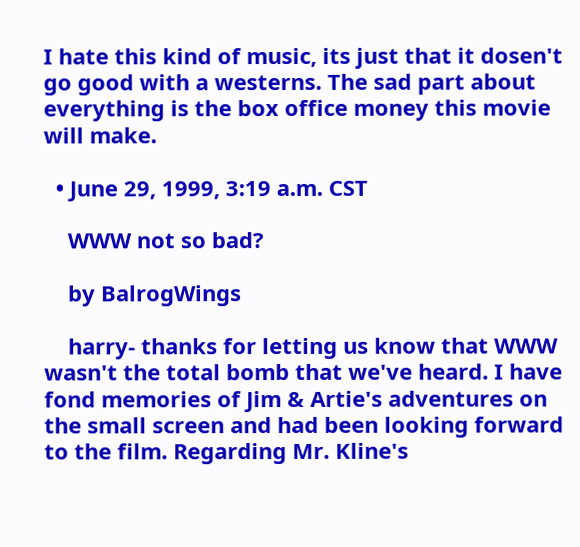I hate this kind of music, its just that it dosen't go good with a westerns. The sad part about everything is the box office money this movie will make.

  • June 29, 1999, 3:19 a.m. CST

    WWW not so bad?

    by BalrogWings

    harry- thanks for letting us know that WWW wasn't the total bomb that we've heard. I have fond memories of Jim & Artie's adventures on the small screen and had been looking forward to the film. Regarding Mr. Kline's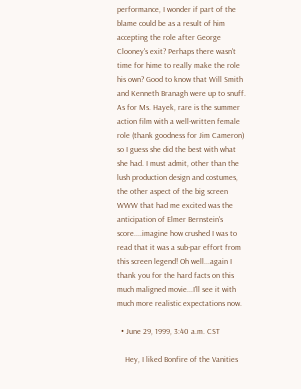performance, I wonder if part of the blame could be as a result of him accepting the role after George Clooney's exit? Perhaps there wasn't time for hime to really make the role his own? Good to know that Will Smith and Kenneth Branagh were up to snuff. As for Ms. Hayek, rare is the summer action film with a well-written female role (thank goodness for Jim Cameron) so I guess she did the best with what she had. I must admit, other than the lush production design and costumes, the other aspect of the big screen WWW that had me excited was the anticipation of Elmer Bernstein's score....imagine how crushed I was to read that it was a sub-par effort from this screen legend! Oh well...again I thank you for the hard facts on this much maligned movie...I'll see it with much more realistic expectations now.

  • June 29, 1999, 3:40 a.m. CST

    Hey, I liked Bonfire of the Vanities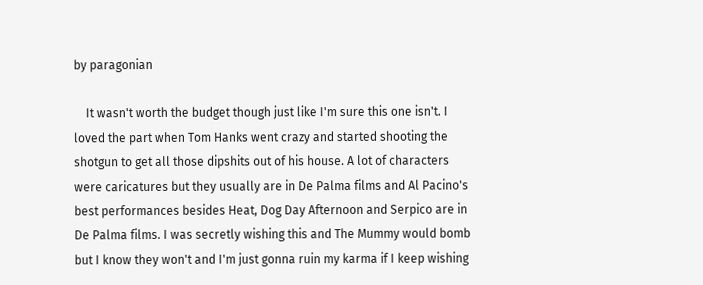by paragonian

    It wasn't worth the budget though just like I'm sure this one isn't. I loved the part when Tom Hanks went crazy and started shooting the shotgun to get all those dipshits out of his house. A lot of characters were caricatures but they usually are in De Palma films and Al Pacino's best performances besides Heat, Dog Day Afternoon and Serpico are in De Palma films. I was secretly wishing this and The Mummy would bomb but I know they won't and I'm just gonna ruin my karma if I keep wishing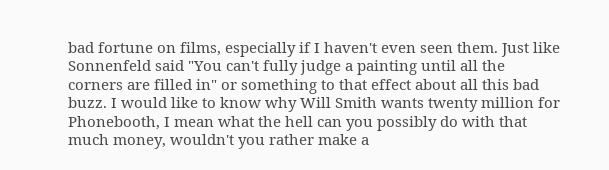bad fortune on films, especially if I haven't even seen them. Just like Sonnenfeld said "You can't fully judge a painting until all the corners are filled in" or something to that effect about all this bad buzz. I would like to know why Will Smith wants twenty million for Phonebooth, I mean what the hell can you possibly do with that much money, wouldn't you rather make a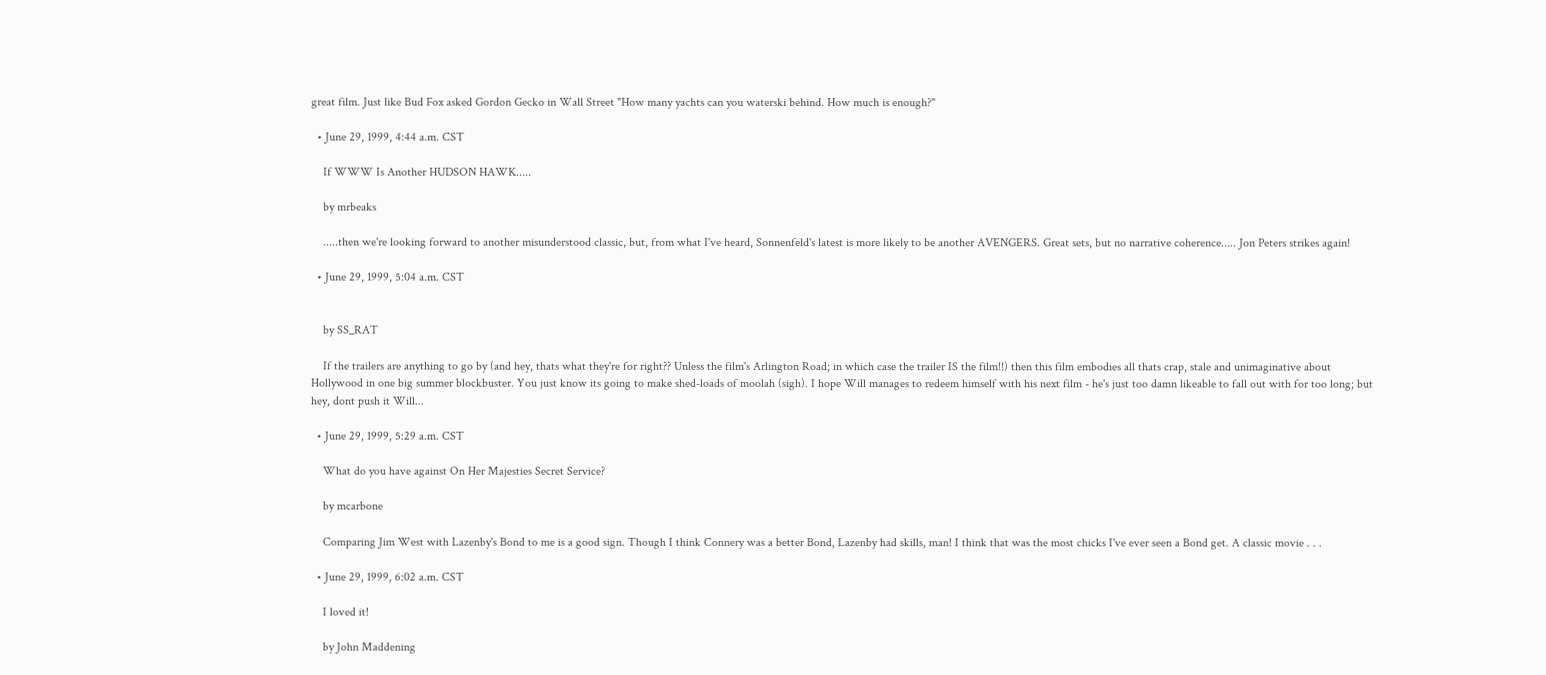great film. Just like Bud Fox asked Gordon Gecko in Wall Street "How many yachts can you waterski behind. How much is enough?"

  • June 29, 1999, 4:44 a.m. CST

    If WWW Is Another HUDSON HAWK.....

    by mrbeaks

    .....then we're looking forward to another misunderstood classic, but, from what I've heard, Sonnenfeld's latest is more likely to be another AVENGERS. Great sets, but no narrative coherence..... Jon Peters strikes again!

  • June 29, 1999, 5:04 a.m. CST


    by SS_RAT

    If the trailers are anything to go by (and hey, thats what they're for right?? Unless the film's Arlington Road; in which case the trailer IS the film!!) then this film embodies all thats crap, stale and unimaginative about Hollywood in one big summer blockbuster. You just know its going to make shed-loads of moolah (sigh). I hope Will manages to redeem himself with his next film - he's just too damn likeable to fall out with for too long; but hey, dont push it Will...

  • June 29, 1999, 5:29 a.m. CST

    What do you have against On Her Majesties Secret Service?

    by mcarbone

    Comparing Jim West with Lazenby's Bond to me is a good sign. Though I think Connery was a better Bond, Lazenby had skills, man! I think that was the most chicks I've ever seen a Bond get. A classic movie . . .

  • June 29, 1999, 6:02 a.m. CST

    I loved it!

    by John Maddening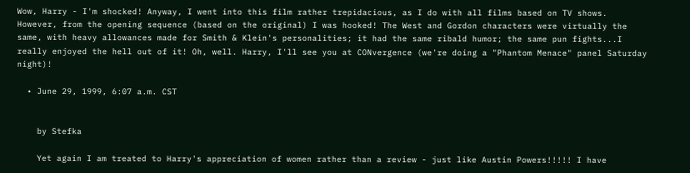Wow, Harry - I'm shocked! Anyway, I went into this film rather trepidacious, as I do with all films based on TV shows. However, from the opening sequence (based on the original) I was hooked! The West and Gordon characters were virtually the same, with heavy allowances made for Smith & Klein's personalities; it had the same ribald humor; the same pun fights...I really enjoyed the hell out of it! Oh, well. Harry, I'll see you at CONvergence (we're doing a "Phantom Menace" panel Saturday night)!

  • June 29, 1999, 6:07 a.m. CST


    by Stefka

    Yet again I am treated to Harry's appreciation of women rather than a review - just like Austin Powers!!!!! I have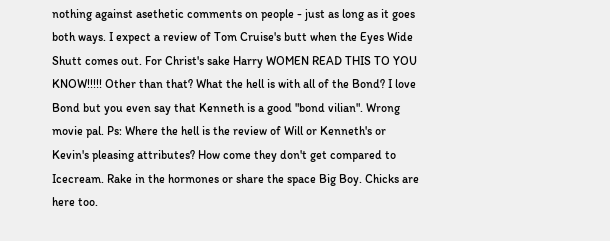nothing against asethetic comments on people - just as long as it goes both ways. I expect a review of Tom Cruise's butt when the Eyes Wide Shutt comes out. For Christ's sake Harry WOMEN READ THIS TO YOU KNOW!!!!! Other than that? What the hell is with all of the Bond? I love Bond but you even say that Kenneth is a good "bond vilian". Wrong movie pal. Ps: Where the hell is the review of Will or Kenneth's or Kevin's pleasing attributes? How come they don't get compared to Icecream. Rake in the hormones or share the space Big Boy. Chicks are here too.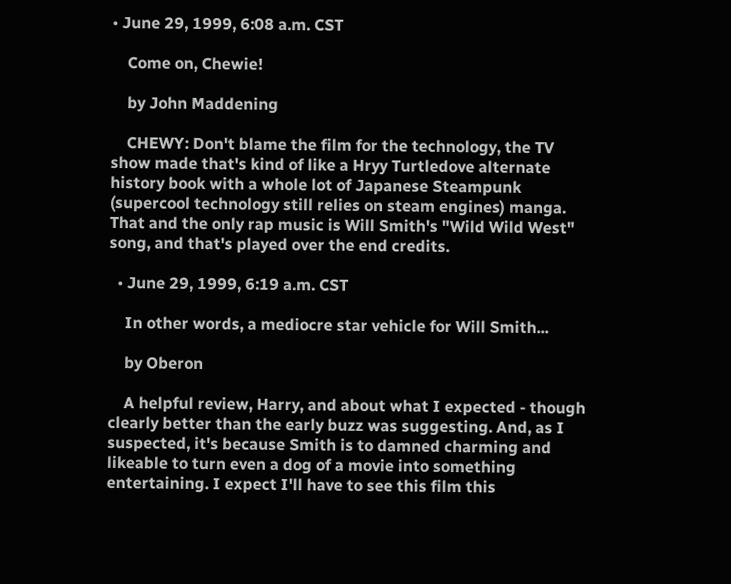• June 29, 1999, 6:08 a.m. CST

    Come on, Chewie!

    by John Maddening

    CHEWY: Don't blame the film for the technology, the TV show made that's kind of like a Hryy Turtledove alternate history book with a whole lot of Japanese Steampunk (supercool technology still relies on steam engines) manga. That and the only rap music is Will Smith's "Wild Wild West" song, and that's played over the end credits.

  • June 29, 1999, 6:19 a.m. CST

    In other words, a mediocre star vehicle for Will Smith...

    by Oberon

    A helpful review, Harry, and about what I expected - though clearly better than the early buzz was suggesting. And, as I suspected, it's because Smith is to damned charming and likeable to turn even a dog of a movie into something entertaining. I expect I'll have to see this film this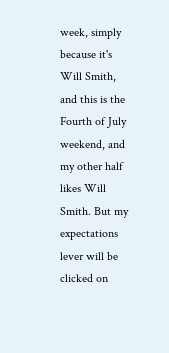week, simply because it's Will Smith, and this is the Fourth of July weekend, and my other half likes Will Smith. But my expectations lever will be clicked on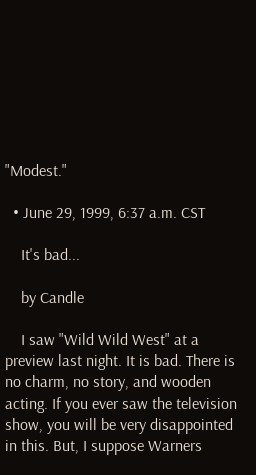"Modest."

  • June 29, 1999, 6:37 a.m. CST

    It's bad...

    by Candle

    I saw "Wild Wild West" at a preview last night. It is bad. There is no charm, no story, and wooden acting. If you ever saw the television show, you will be very disappointed in this. But, I suppose Warners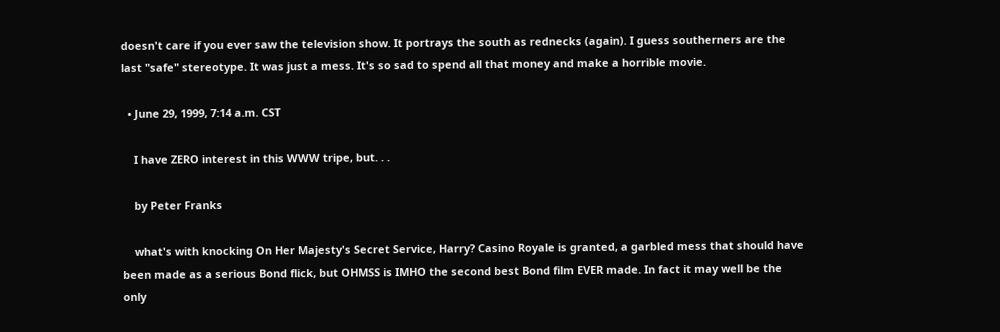doesn't care if you ever saw the television show. It portrays the south as rednecks (again). I guess southerners are the last "safe" stereotype. It was just a mess. It's so sad to spend all that money and make a horrible movie.

  • June 29, 1999, 7:14 a.m. CST

    I have ZERO interest in this WWW tripe, but. . .

    by Peter Franks

    what's with knocking On Her Majesty's Secret Service, Harry? Casino Royale is granted, a garbled mess that should have been made as a serious Bond flick, but OHMSS is IMHO the second best Bond film EVER made. In fact it may well be the only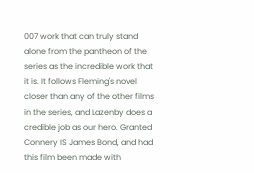007 work that can truly stand alone from the pantheon of the series as the incredible work that it is. It follows Fleming's novel closer than any of the other films in the series, and Lazenby does a credible job as our hero. Granted Connery IS James Bond, and had this film been made with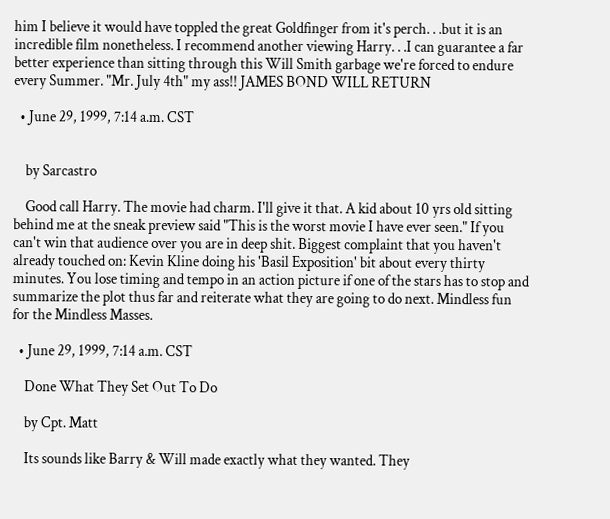him I believe it would have toppled the great Goldfinger from it's perch. . .but it is an incredible film nonetheless. I recommend another viewing Harry. . .I can guarantee a far better experience than sitting through this Will Smith garbage we're forced to endure every Summer. "Mr. July 4th" my ass!! JAMES BOND WILL RETURN

  • June 29, 1999, 7:14 a.m. CST


    by Sarcastro

    Good call Harry. The movie had charm. I'll give it that. A kid about 10 yrs old sitting behind me at the sneak preview said "This is the worst movie I have ever seen." If you can't win that audience over you are in deep shit. Biggest complaint that you haven't already touched on: Kevin Kline doing his 'Basil Exposition' bit about every thirty minutes. You lose timing and tempo in an action picture if one of the stars has to stop and summarize the plot thus far and reiterate what they are going to do next. Mindless fun for the Mindless Masses.

  • June 29, 1999, 7:14 a.m. CST

    Done What They Set Out To Do

    by Cpt. Matt

    Its sounds like Barry & Will made exactly what they wanted. They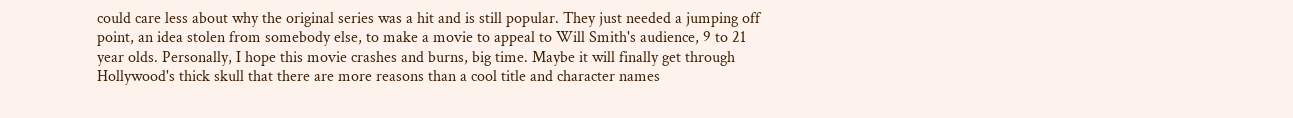could care less about why the original series was a hit and is still popular. They just needed a jumping off point, an idea stolen from somebody else, to make a movie to appeal to Will Smith's audience, 9 to 21 year olds. Personally, I hope this movie crashes and burns, big time. Maybe it will finally get through Hollywood's thick skull that there are more reasons than a cool title and character names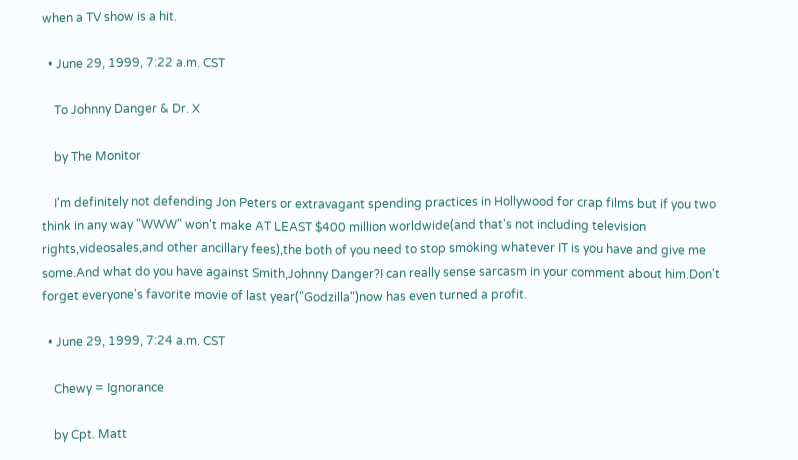when a TV show is a hit.

  • June 29, 1999, 7:22 a.m. CST

    To Johnny Danger & Dr. X

    by The Monitor

    I'm definitely not defending Jon Peters or extravagant spending practices in Hollywood for crap films but if you two think in any way "WWW" won't make AT LEAST $400 million worldwide(and that's not including television rights,videosales,and other ancillary fees),the both of you need to stop smoking whatever IT is you have and give me some.And what do you have against Smith,Johnny Danger?I can really sense sarcasm in your comment about him.Don't forget everyone's favorite movie of last year("Godzilla")now has even turned a profit.

  • June 29, 1999, 7:24 a.m. CST

    Chewy = Ignorance

    by Cpt. Matt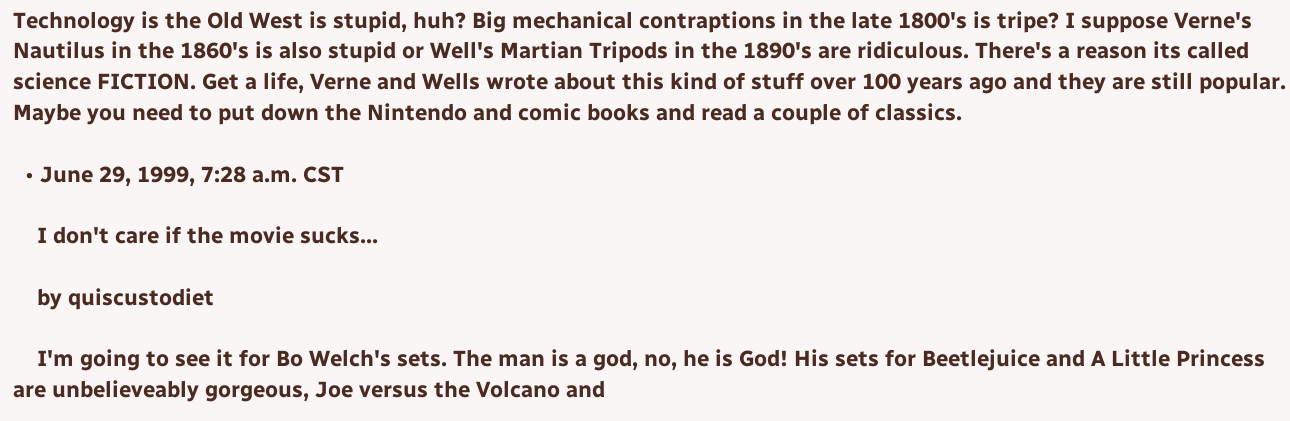Technology is the Old West is stupid, huh? Big mechanical contraptions in the late 1800's is tripe? I suppose Verne's Nautilus in the 1860's is also stupid or Well's Martian Tripods in the 1890's are ridiculous. There's a reason its called science FICTION. Get a life, Verne and Wells wrote about this kind of stuff over 100 years ago and they are still popular. Maybe you need to put down the Nintendo and comic books and read a couple of classics.

  • June 29, 1999, 7:28 a.m. CST

    I don't care if the movie sucks...

    by quiscustodiet

    I'm going to see it for Bo Welch's sets. The man is a god, no, he is God! His sets for Beetlejuice and A Little Princess are unbelieveably gorgeous, Joe versus the Volcano and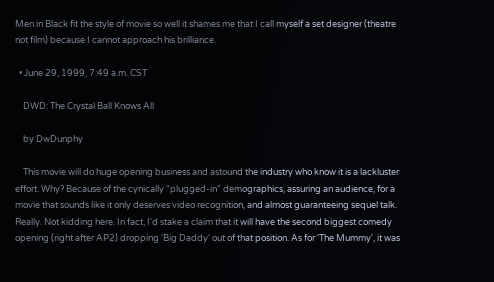Men in Black fit the style of movie so well it shames me that I call myself a set designer (theatre not film) because I cannot approach his brilliance.

  • June 29, 1999, 7:49 a.m. CST

    DWD: The Crystal Ball Knows All

    by DwDunphy

    This movie will do huge opening business and astound the industry who know it is a lackluster effort. Why? Because of the cynically "plugged-in" demographics, assuring an audience, for a movie that sounds like it only deserves video recognition, and almost guaranteeing sequel talk. Really. Not kidding here. In fact, I'd stake a claim that it will have the second biggest comedy opening (right after AP2) dropping 'Big Daddy' out of that position. As for 'The Mummy', it was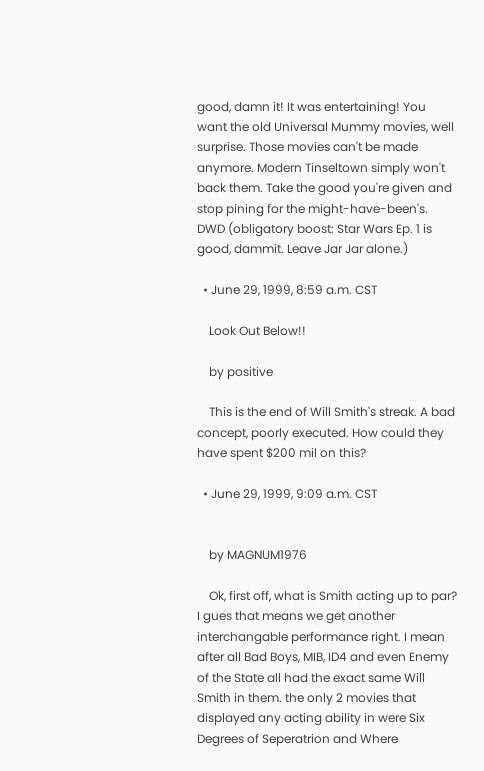good, damn it! It was entertaining! You want the old Universal Mummy movies, well surprise. Those movies can't be made anymore. Modern Tinseltown simply won't back them. Take the good you're given and stop pining for the might-have-been's. DWD (obligatory boost: Star Wars Ep. 1 is good, dammit. Leave Jar Jar alone.)

  • June 29, 1999, 8:59 a.m. CST

    Look Out Below!!

    by positive

    This is the end of Will Smith's streak. A bad concept, poorly executed. How could they have spent $200 mil on this?

  • June 29, 1999, 9:09 a.m. CST


    by MAGNUM1976

    Ok, first off, what is Smith acting up to par? I gues that means we get another interchangable performance right. I mean after all Bad Boys, MIB, ID4 and even Enemy of the State all had the exact same Will Smith in them. the only 2 movies that displayed any acting ability in were Six Degrees of Seperatrion and Where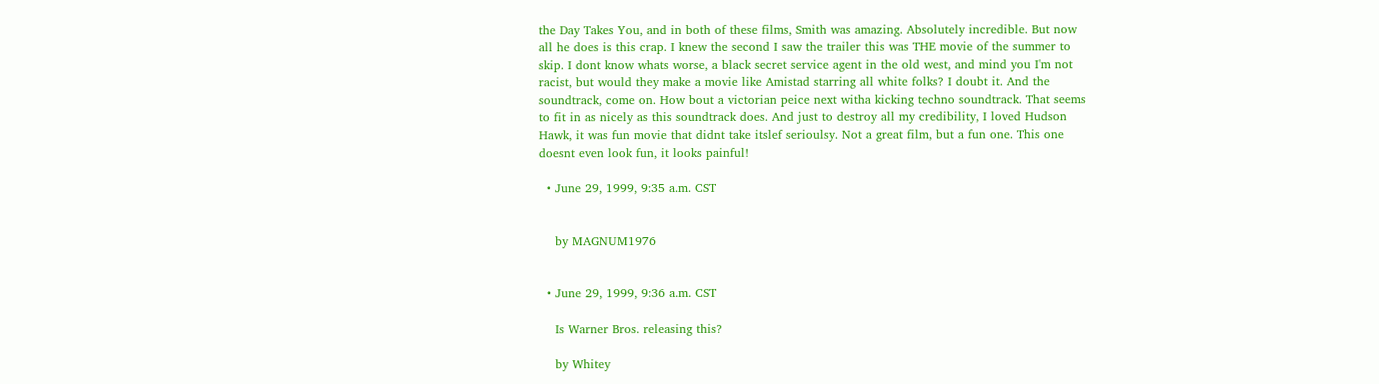the Day Takes You, and in both of these films, Smith was amazing. Absolutely incredible. But now all he does is this crap. I knew the second I saw the trailer this was THE movie of the summer to skip. I dont know whats worse, a black secret service agent in the old west, and mind you I'm not racist, but would they make a movie like Amistad starring all white folks? I doubt it. And the soundtrack, come on. How bout a victorian peice next witha kicking techno soundtrack. That seems to fit in as nicely as this soundtrack does. And just to destroy all my credibility, I loved Hudson Hawk, it was fun movie that didnt take itslef serioulsy. Not a great film, but a fun one. This one doesnt even look fun, it looks painful!

  • June 29, 1999, 9:35 a.m. CST


    by MAGNUM1976


  • June 29, 1999, 9:36 a.m. CST

    Is Warner Bros. releasing this?

    by Whitey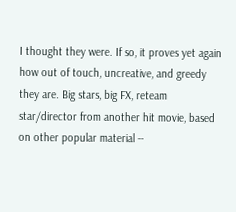I thought they were. If so, it proves yet again how out of touch, uncreative, and greedy they are. Big stars, big FX, reteam star/director from another hit movie, based on other popular material --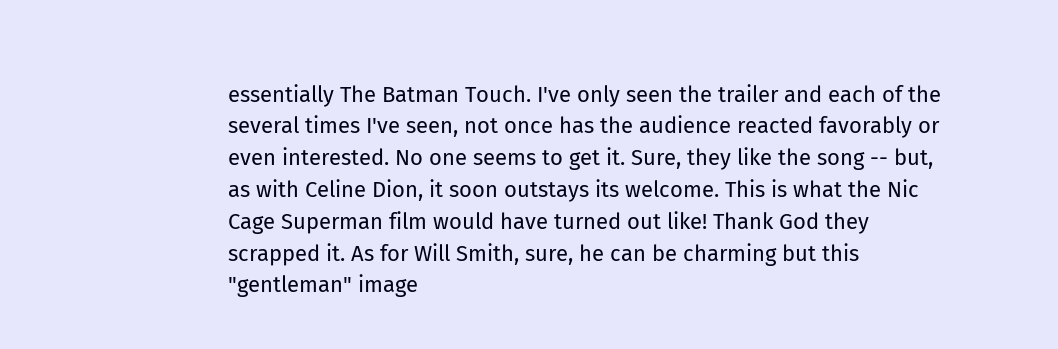essentially The Batman Touch. I've only seen the trailer and each of the several times I've seen, not once has the audience reacted favorably or even interested. No one seems to get it. Sure, they like the song -- but, as with Celine Dion, it soon outstays its welcome. This is what the Nic Cage Superman film would have turned out like! Thank God they scrapped it. As for Will Smith, sure, he can be charming but this "gentleman" image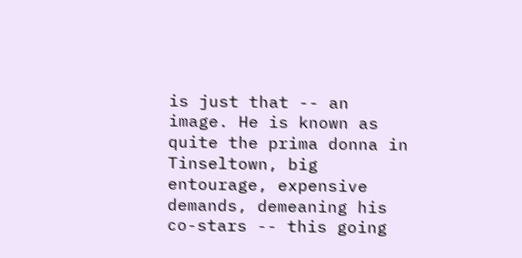is just that -- an image. He is known as quite the prima donna in Tinseltown, big entourage, expensive demands, demeaning his co-stars -- this going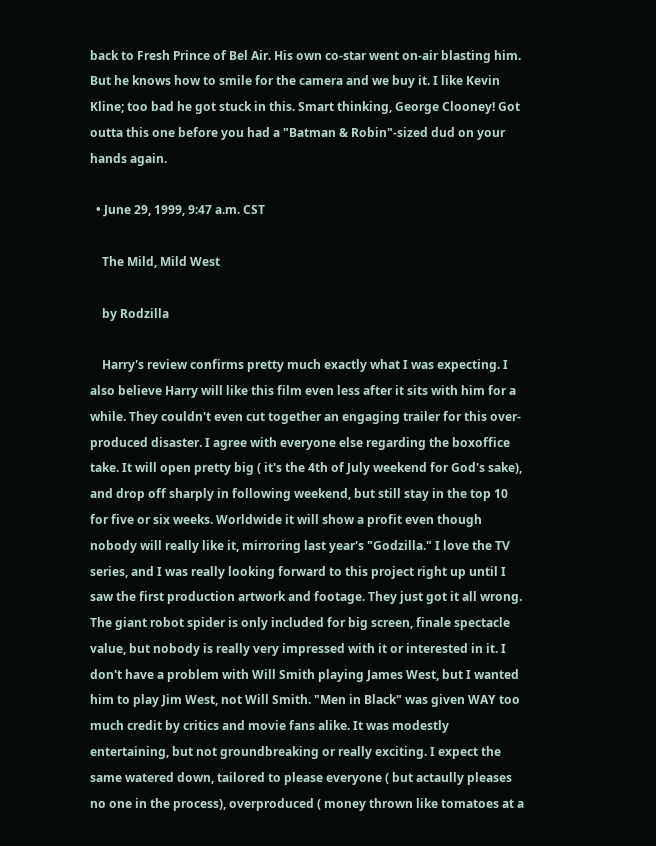back to Fresh Prince of Bel Air. His own co-star went on-air blasting him. But he knows how to smile for the camera and we buy it. I like Kevin Kline; too bad he got stuck in this. Smart thinking, George Clooney! Got outta this one before you had a "Batman & Robin"-sized dud on your hands again.

  • June 29, 1999, 9:47 a.m. CST

    The Mild, Mild West

    by Rodzilla

    Harry's review confirms pretty much exactly what I was expecting. I also believe Harry will like this film even less after it sits with him for a while. They couldn't even cut together an engaging trailer for this over-produced disaster. I agree with everyone else regarding the boxoffice take. It will open pretty big ( it's the 4th of July weekend for God's sake), and drop off sharply in following weekend, but still stay in the top 10 for five or six weeks. Worldwide it will show a profit even though nobody will really like it, mirroring last year's "Godzilla." I love the TV series, and I was really looking forward to this project right up until I saw the first production artwork and footage. They just got it all wrong. The giant robot spider is only included for big screen, finale spectacle value, but nobody is really very impressed with it or interested in it. I don't have a problem with Will Smith playing James West, but I wanted him to play Jim West, not Will Smith. "Men in Black" was given WAY too much credit by critics and movie fans alike. It was modestly entertaining, but not groundbreaking or really exciting. I expect the same watered down, tailored to please everyone ( but actaully pleases no one in the process), overproduced ( money thrown like tomatoes at a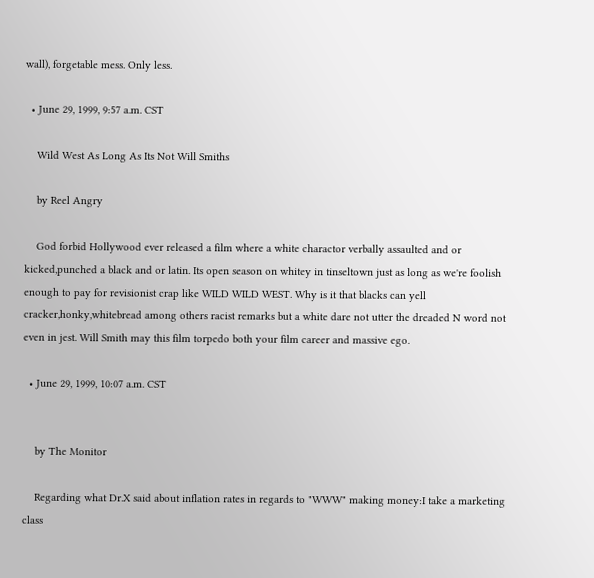wall), forgetable mess. Only less.

  • June 29, 1999, 9:57 a.m. CST

    Wild West As Long As Its Not Will Smiths

    by Reel Angry

    God forbid Hollywood ever released a film where a white charactor verbally assaulted and or kicked,punched a black and or latin. Its open season on whitey in tinseltown just as long as we're foolish enough to pay for revisionist crap like WILD WILD WEST. Why is it that blacks can yell cracker,honky,whitebread among others racist remarks but a white dare not utter the dreaded N word not even in jest. Will Smith may this film torpedo both your film career and massive ego.

  • June 29, 1999, 10:07 a.m. CST


    by The Monitor

    Regarding what Dr.X said about inflation rates in regards to "WWW" making money:I take a marketing class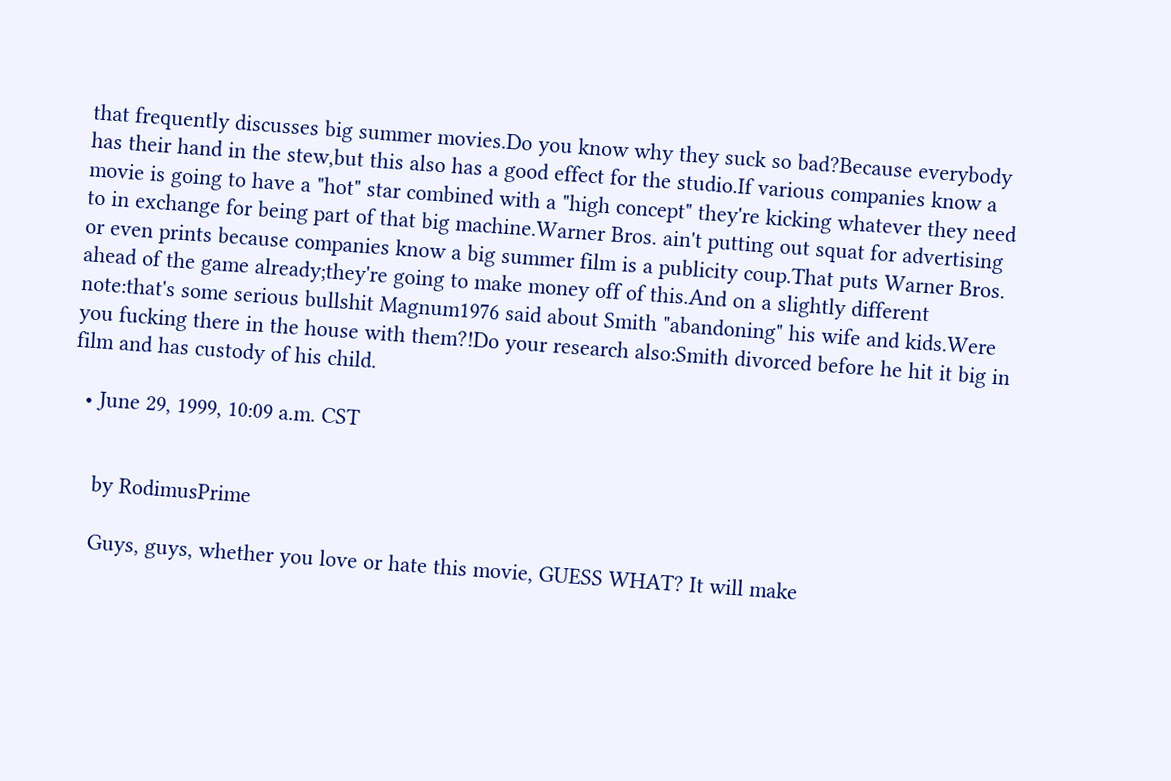that frequently discusses big summer movies.Do you know why they suck so bad?Because everybody has their hand in the stew,but this also has a good effect for the studio.If various companies know a movie is going to have a "hot" star combined with a "high concept" they're kicking whatever they need to in exchange for being part of that big machine.Warner Bros. ain't putting out squat for advertising or even prints because companies know a big summer film is a publicity coup.That puts Warner Bros. ahead of the game already;they're going to make money off of this.And on a slightly different note:that's some serious bullshit Magnum1976 said about Smith "abandoning" his wife and kids.Were you fucking there in the house with them?!Do your research also:Smith divorced before he hit it big in film and has custody of his child.

  • June 29, 1999, 10:09 a.m. CST


    by RodimusPrime

    Guys, guys, whether you love or hate this movie, GUESS WHAT? It will make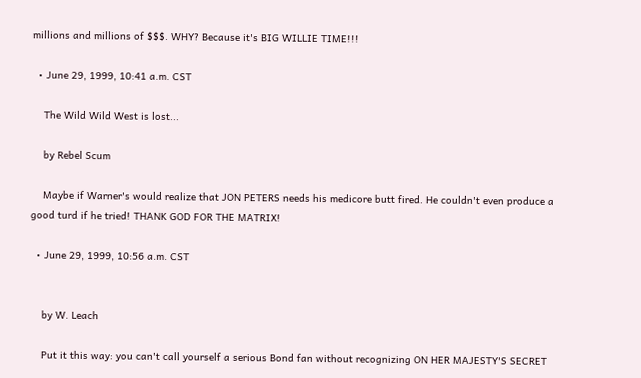millions and millions of $$$. WHY? Because it's BIG WILLIE TIME!!!

  • June 29, 1999, 10:41 a.m. CST

    The Wild Wild West is lost...

    by Rebel Scum

    Maybe if Warner's would realize that JON PETERS needs his medicore butt fired. He couldn't even produce a good turd if he tried! THANK GOD FOR THE MATRIX!

  • June 29, 1999, 10:56 a.m. CST


    by W. Leach

    Put it this way: you can't call yourself a serious Bond fan without recognizing ON HER MAJESTY'S SECRET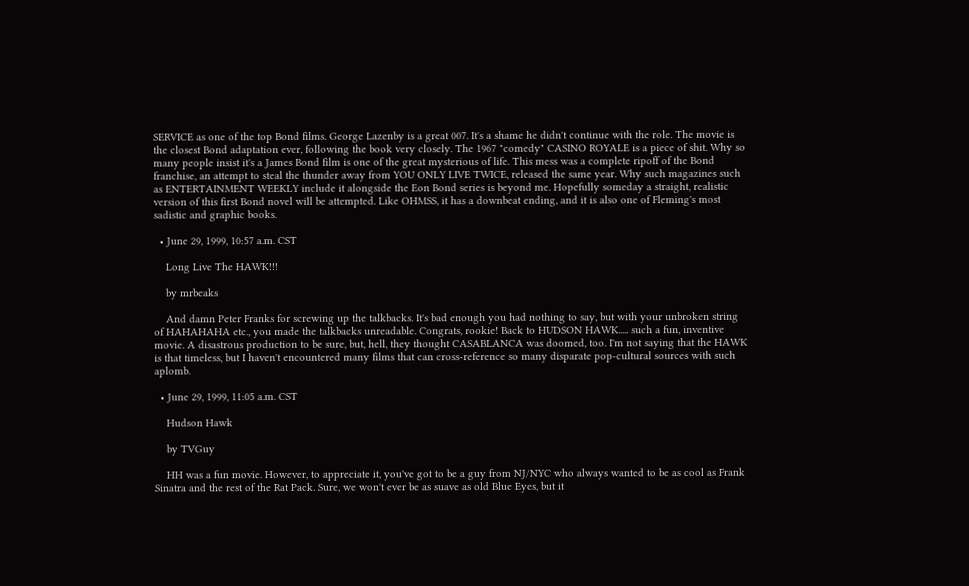SERVICE as one of the top Bond films. George Lazenby is a great 007. It's a shame he didn't continue with the role. The movie is the closest Bond adaptation ever, following the book very closely. The 1967 "comedy" CASINO ROYALE is a piece of shit. Why so many people insist it's a James Bond film is one of the great mysterious of life. This mess was a complete ripoff of the Bond franchise, an attempt to steal the thunder away from YOU ONLY LIVE TWICE, released the same year. Why such magazines such as ENTERTAINMENT WEEKLY include it alongside the Eon Bond series is beyond me. Hopefully someday a straight, realistic version of this first Bond novel will be attempted. Like OHMSS, it has a downbeat ending, and it is also one of Fleming's most sadistic and graphic books.

  • June 29, 1999, 10:57 a.m. CST

    Long Live The HAWK!!!

    by mrbeaks

    And damn Peter Franks for screwing up the talkbacks. It's bad enough you had nothing to say, but with your unbroken string of HAHAHAHA etc., you made the talkbacks unreadable. Congrats, rookie! Back to HUDSON HAWK..... such a fun, inventive movie. A disastrous production to be sure, but, hell, they thought CASABLANCA was doomed, too. I'm not saying that the HAWK is that timeless, but I haven't encountered many films that can cross-reference so many disparate pop-cultural sources with such aplomb.

  • June 29, 1999, 11:05 a.m. CST

    Hudson Hawk

    by TVGuy

    HH was a fun movie. However, to appreciate it, you've got to be a guy from NJ/NYC who always wanted to be as cool as Frank Sinatra and the rest of the Rat Pack. Sure, we won't ever be as suave as old Blue Eyes, but it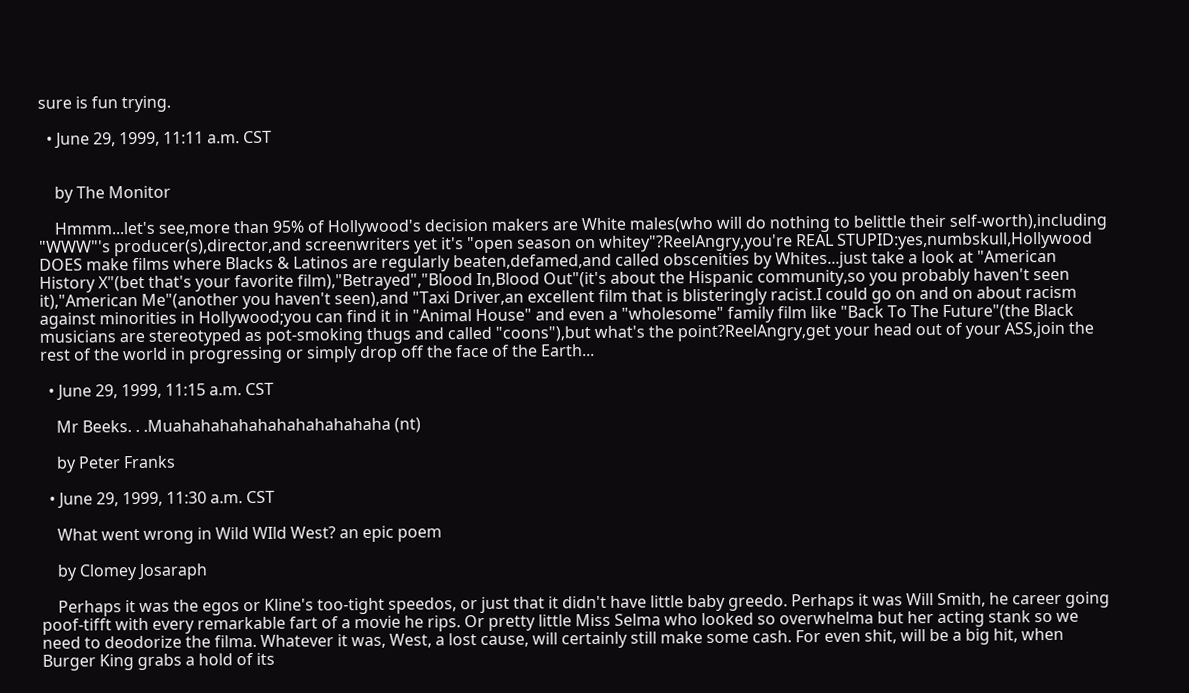sure is fun trying.

  • June 29, 1999, 11:11 a.m. CST


    by The Monitor

    Hmmm...let's see,more than 95% of Hollywood's decision makers are White males(who will do nothing to belittle their self-worth),including "WWW"'s producer(s),director,and screenwriters yet it's "open season on whitey"?ReelAngry,you're REAL STUPID:yes,numbskull,Hollywood DOES make films where Blacks & Latinos are regularly beaten,defamed,and called obscenities by Whites...just take a look at "American History X"(bet that's your favorite film),"Betrayed","Blood In,Blood Out"(it's about the Hispanic community,so you probably haven't seen it),"American Me"(another you haven't seen),and "Taxi Driver,an excellent film that is blisteringly racist.I could go on and on about racism against minorities in Hollywood;you can find it in "Animal House" and even a "wholesome" family film like "Back To The Future"(the Black musicians are stereotyped as pot-smoking thugs and called "coons"),but what's the point?ReelAngry,get your head out of your ASS,join the rest of the world in progressing or simply drop off the face of the Earth...

  • June 29, 1999, 11:15 a.m. CST

    Mr Beeks. . .Muahahahahahahahahahahaha (nt)

    by Peter Franks

  • June 29, 1999, 11:30 a.m. CST

    What went wrong in Wild WIld West? an epic poem

    by Clomey Josaraph

    Perhaps it was the egos or Kline's too-tight speedos, or just that it didn't have little baby greedo. Perhaps it was Will Smith, he career going poof-tifft with every remarkable fart of a movie he rips. Or pretty little Miss Selma who looked so overwhelma but her acting stank so we need to deodorize the filma. Whatever it was, West, a lost cause, will certainly still make some cash. For even shit, will be a big hit, when Burger King grabs a hold of its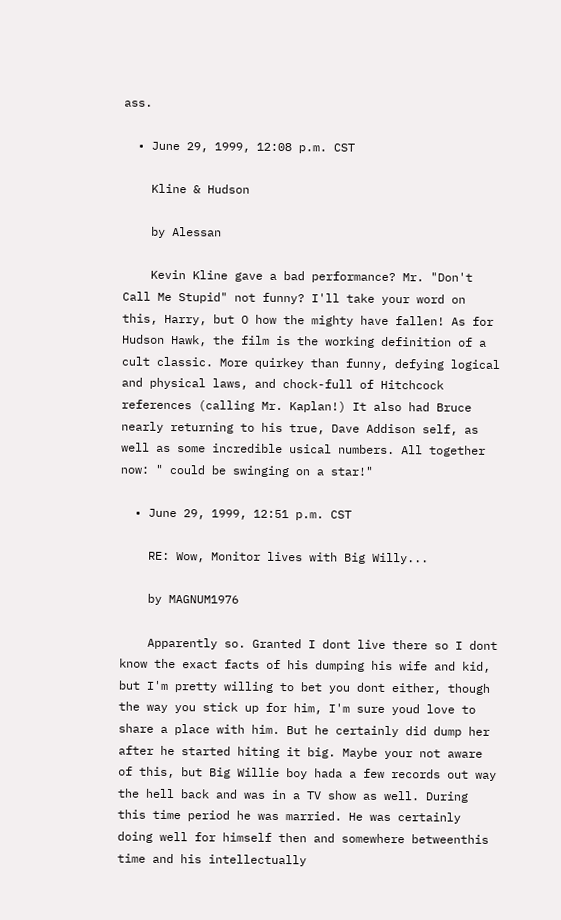ass.

  • June 29, 1999, 12:08 p.m. CST

    Kline & Hudson

    by Alessan

    Kevin Kline gave a bad performance? Mr. "Don't Call Me Stupid" not funny? I'll take your word on this, Harry, but O how the mighty have fallen! As for Hudson Hawk, the film is the working definition of a cult classic. More quirkey than funny, defying logical and physical laws, and chock-full of Hitchcock references (calling Mr. Kaplan!) It also had Bruce nearly returning to his true, Dave Addison self, as well as some incredible usical numbers. All together now: " could be swinging on a star!"

  • June 29, 1999, 12:51 p.m. CST

    RE: Wow, Monitor lives with Big Willy...

    by MAGNUM1976

    Apparently so. Granted I dont live there so I dont know the exact facts of his dumping his wife and kid, but I'm pretty willing to bet you dont either, though the way you stick up for him, I'm sure youd love to share a place with him. But he certainly did dump her after he started hiting it big. Maybe your not aware of this, but Big Willie boy hada a few records out way the hell back and was in a TV show as well. During this time period he was married. He was certainly doing well for himself then and somewhere betweenthis time and his intellectually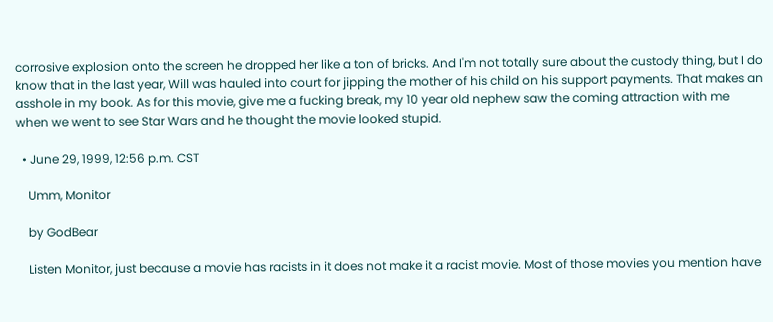corrosive explosion onto the screen he dropped her like a ton of bricks. And I'm not totally sure about the custody thing, but I do know that in the last year, Will was hauled into court for jipping the mother of his child on his support payments. That makes an asshole in my book. As for this movie, give me a fucking break, my 10 year old nephew saw the coming attraction with me when we went to see Star Wars and he thought the movie looked stupid.

  • June 29, 1999, 12:56 p.m. CST

    Umm, Monitor

    by GodBear

    Listen Monitor, just because a movie has racists in it does not make it a racist movie. Most of those movies you mention have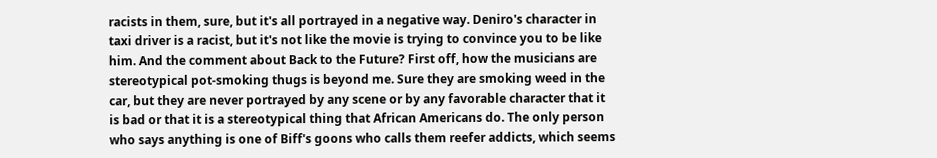racists in them, sure, but it's all portrayed in a negative way. Deniro's character in taxi driver is a racist, but it's not like the movie is trying to convince you to be like him. And the comment about Back to the Future? First off, how the musicians are stereotypical pot-smoking thugs is beyond me. Sure they are smoking weed in the car, but they are never portrayed by any scene or by any favorable character that it is bad or that it is a stereotypical thing that African Americans do. The only person who says anything is one of Biff's goons who calls them reefer addicts, which seems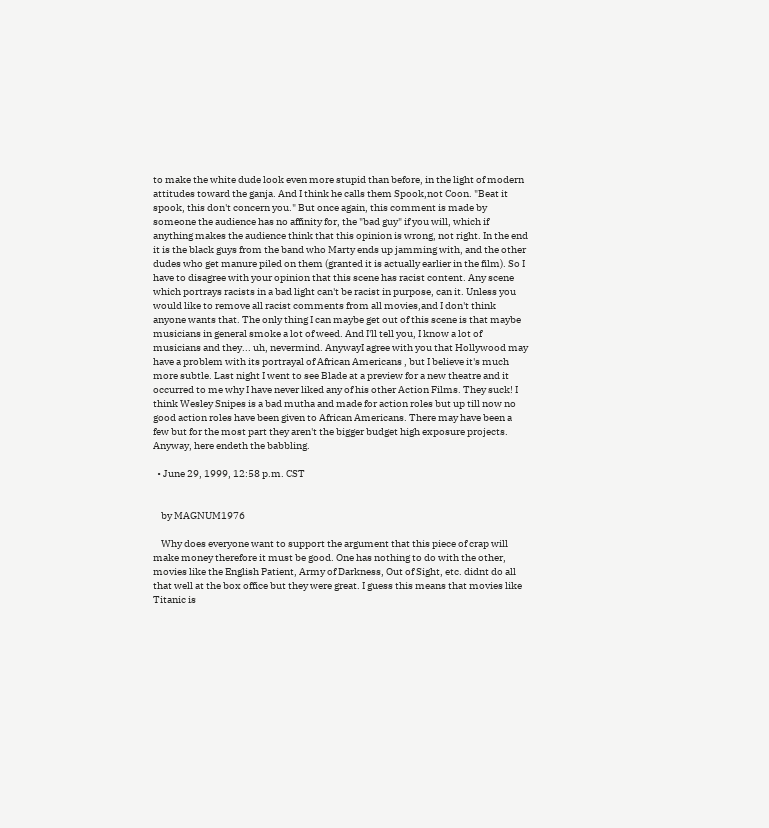to make the white dude look even more stupid than before, in the light of modern attitudes toward the ganja. And I think he calls them Spook,not Coon. "Beat it spook, this don't concern you." But once again, this comment is made by someone the audience has no affinity for, the "bad guy" if you will, which if anything makes the audience think that this opinion is wrong, not right. In the end it is the black guys from the band who Marty ends up jamming with, and the other dudes who get manure piled on them (granted it is actually earlier in the film). So I have to disagree with your opinion that this scene has racist content. Any scene which portrays racists in a bad light can't be racist in purpose, can it. Unless you would like to remove all racist comments from all movies,and I don't think anyone wants that. The only thing I can maybe get out of this scene is that maybe musicians in general smoke a lot of weed. And I'll tell you, I know a lot of musicians and they... uh, nevermind. AnywayI agree with you that Hollywood may have a problem with its portrayal of African Americans , but I believe it's much more subtle. Last night I went to see Blade at a preview for a new theatre and it occurred to me why I have never liked any of his other Action Films. They suck! I think Wesley Snipes is a bad mutha and made for action roles but up till now no good action roles have been given to African Americans. There may have been a few but for the most part they aren't the bigger budget high exposure projects. Anyway, here endeth the babbling.

  • June 29, 1999, 12:58 p.m. CST


    by MAGNUM1976

    Why does everyone want to support the argument that this piece of crap will make money therefore it must be good. One has nothing to do with the other, movies like the English Patient, Army of Darkness, Out of Sight, etc. didnt do all that well at the box office but they were great. I guess this means that movies like Titanic is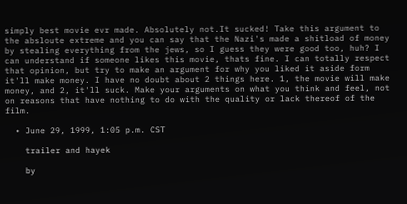simply best movie evr made. Absolutely not.It sucked! Take this argument to the absloute extreme and you can say that the Nazi's made a shitload of money by stealing everything from the jews, so I guess they were good too, huh? I can understand if someone likes this movie, thats fine. I can totally respect that opinion, but try to make an argument for why you liked it aside form it'll make money. I have no doubt about 2 things here. 1, the movie will make money, and 2, it'll suck. Make your arguments on what you think and feel, not on reasons that have nothing to do with the quality or lack thereof of the film.

  • June 29, 1999, 1:05 p.m. CST

    trailer and hayek

    by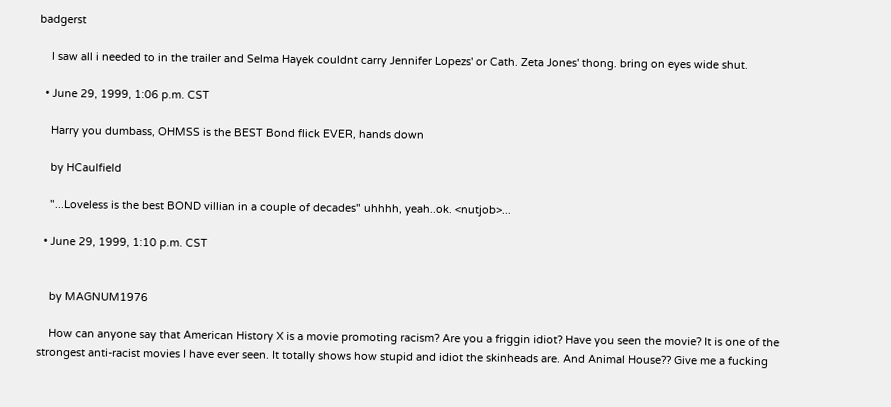badgerst

    I saw all i needed to in the trailer and Selma Hayek couldnt carry Jennifer Lopezs' or Cath. Zeta Jones' thong. bring on eyes wide shut.

  • June 29, 1999, 1:06 p.m. CST

    Harry you dumbass, OHMSS is the BEST Bond flick EVER, hands down

    by HCaulfield

    "...Loveless is the best BOND villian in a couple of decades" uhhhh, yeah..ok. <nutjob>...

  • June 29, 1999, 1:10 p.m. CST


    by MAGNUM1976

    How can anyone say that American History X is a movie promoting racism? Are you a friggin idiot? Have you seen the movie? It is one of the strongest anti-racist movies I have ever seen. It totally shows how stupid and idiot the skinheads are. And Animal House?? Give me a fucking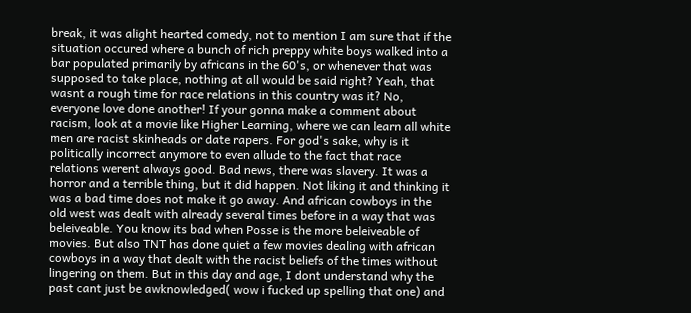break, it was alight hearted comedy, not to mention I am sure that if the situation occured where a bunch of rich preppy white boys walked into a bar populated primarily by africans in the 60's, or whenever that was supposed to take place, nothing at all would be said right? Yeah, that wasnt a rough time for race relations in this country was it? No, everyone love done another! If your gonna make a comment about racism, look at a movie like Higher Learning, where we can learn all white men are racist skinheads or date rapers. For god's sake, why is it politically incorrect anymore to even allude to the fact that race relations werent always good. Bad news, there was slavery. It was a horror and a terrible thing, but it did happen. Not liking it and thinking it was a bad time does not make it go away. And african cowboys in the old west was dealt with already several times before in a way that was beleiveable. You know its bad when Posse is the more beleiveable of movies. But also TNT has done quiet a few movies dealing with african cowboys in a way that dealt with the racist beliefs of the times without lingering on them. But in this day and age, I dont understand why the past cant just be awknowledged( wow i fucked up spelling that one) and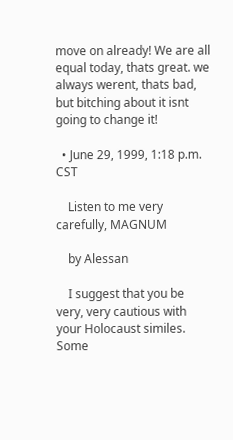move on already! We are all equal today, thats great. we always werent, thats bad, but bitching about it isnt going to change it!

  • June 29, 1999, 1:18 p.m. CST

    Listen to me very carefully, MAGNUM

    by Alessan

    I suggest that you be very, very cautious with your Holocaust similes. Some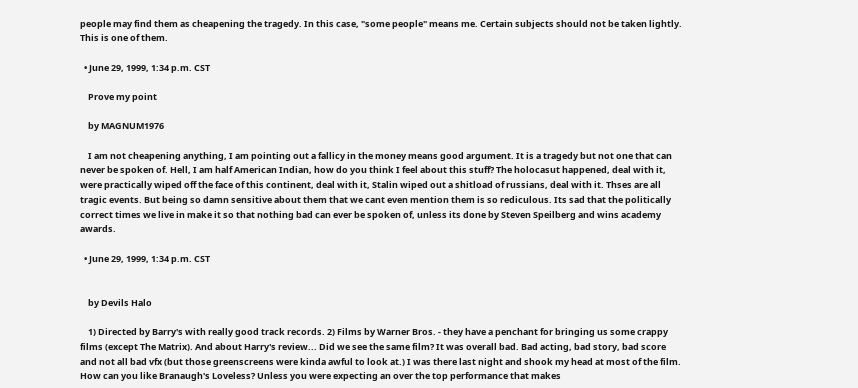people may find them as cheapening the tragedy. In this case, "some people" means me. Certain subjects should not be taken lightly. This is one of them.

  • June 29, 1999, 1:34 p.m. CST

    Prove my point

    by MAGNUM1976

    I am not cheapening anything, I am pointing out a fallicy in the money means good argument. It is a tragedy but not one that can never be spoken of. Hell, I am half American Indian, how do you think I feel about this stuff? The holocasut happened, deal with it, were practically wiped off the face of this continent, deal with it, Stalin wiped out a shitload of russians, deal with it. Thses are all tragic events. But being so damn sensitive about them that we cant even mention them is so rediculous. Its sad that the politically correct times we live in make it so that nothing bad can ever be spoken of, unless its done by Steven Speilberg and wins academy awards.

  • June 29, 1999, 1:34 p.m. CST


    by Devils Halo

    1) Directed by Barry's with really good track records. 2) Films by Warner Bros. - they have a penchant for bringing us some crappy films (except The Matrix). And about Harry's review... Did we see the same film? It was overall bad. Bad acting, bad story, bad score and not all bad vfx (but those greenscreens were kinda awful to look at.) I was there last night and shook my head at most of the film. How can you like Branaugh's Loveless? Unless you were expecting an over the top performance that makes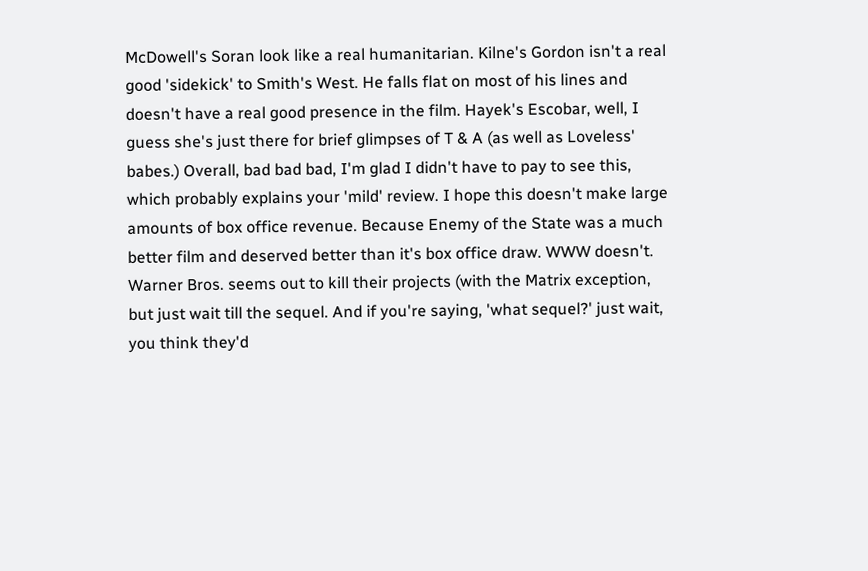McDowell's Soran look like a real humanitarian. Kilne's Gordon isn't a real good 'sidekick' to Smith's West. He falls flat on most of his lines and doesn't have a real good presence in the film. Hayek's Escobar, well, I guess she's just there for brief glimpses of T & A (as well as Loveless' babes.) Overall, bad bad bad, I'm glad I didn't have to pay to see this, which probably explains your 'mild' review. I hope this doesn't make large amounts of box office revenue. Because Enemy of the State was a much better film and deserved better than it's box office draw. WWW doesn't. Warner Bros. seems out to kill their projects (with the Matrix exception, but just wait till the sequel. And if you're saying, 'what sequel?' just wait, you think they'd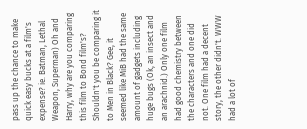pass up the chance to make quick easy bucks at a film's expense? ie. Batman, Lethal Weapon, Superman) Oh and Harry, why are you comparing this film to Bond film's? Shouldn't you be comparing it to Men in Black? Gee, it seemed like MiB had the same amount of gadgets including huge bugs (Ok, an insect and an arachnid.) Only one film had good chemistry between the characters and one did not. One film had a decent story, the other didn't. WWW had a lot of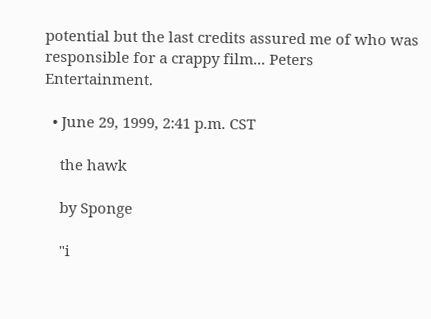potential but the last credits assured me of who was responsible for a crappy film... Peters Entertainment.

  • June 29, 1999, 2:41 p.m. CST

    the hawk

    by Sponge

    "i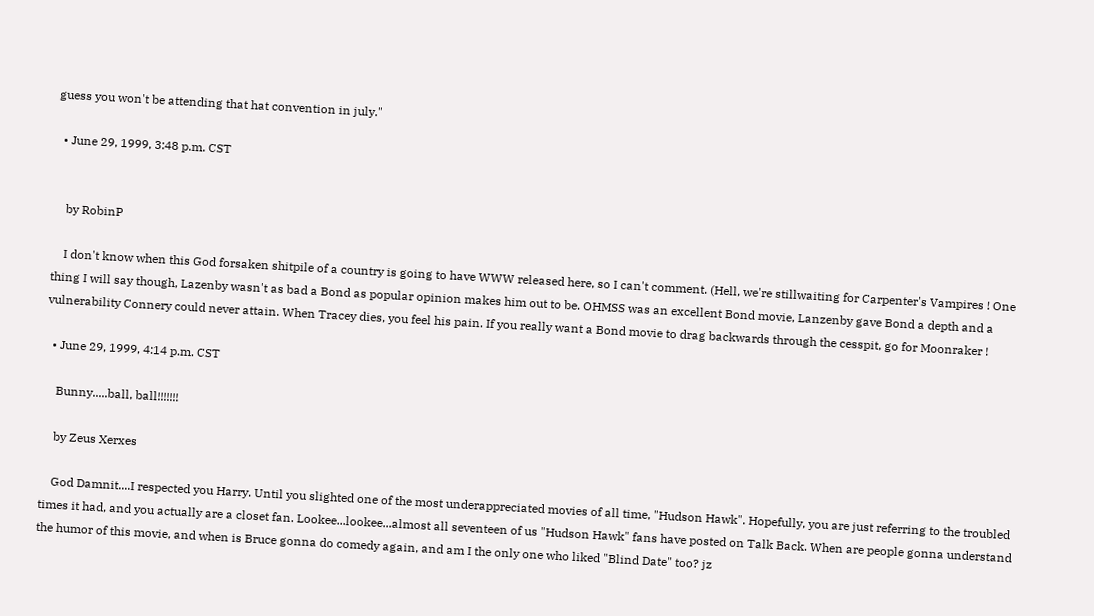guess you won't be attending that hat convention in july."

  • June 29, 1999, 3:48 p.m. CST


    by RobinP

    I don't know when this God forsaken shitpile of a country is going to have WWW released here, so I can't comment. (Hell, we're stillwaiting for Carpenter's Vampires ! One thing I will say though, Lazenby wasn't as bad a Bond as popular opinion makes him out to be. OHMSS was an excellent Bond movie, Lanzenby gave Bond a depth and a vulnerability Connery could never attain. When Tracey dies, you feel his pain. If you really want a Bond movie to drag backwards through the cesspit, go for Moonraker !

  • June 29, 1999, 4:14 p.m. CST

    Bunny.....ball, ball!!!!!!!

    by Zeus Xerxes

    God Damnit....I respected you Harry. Until you slighted one of the most underappreciated movies of all time, "Hudson Hawk". Hopefully, you are just referring to the troubled times it had, and you actually are a closet fan. Lookee...lookee...almost all seventeen of us "Hudson Hawk" fans have posted on Talk Back. When are people gonna understand the humor of this movie, and when is Bruce gonna do comedy again, and am I the only one who liked "Blind Date" too? jz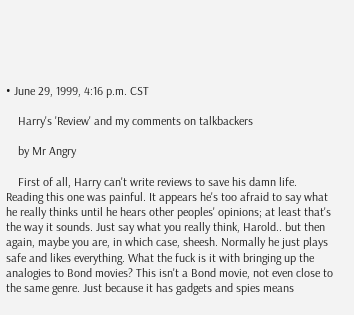• June 29, 1999, 4:16 p.m. CST

    Harry's 'Review' and my comments on talkbackers

    by Mr Angry

    First of all, Harry can't write reviews to save his damn life. Reading this one was painful. It appears he's too afraid to say what he really thinks until he hears other peoples' opinions; at least that's the way it sounds. Just say what you really think, Harold.. but then again, maybe you are, in which case, sheesh. Normally he just plays safe and likes everything. What the fuck is it with bringing up the analogies to Bond movies? This isn't a Bond movie, not even close to the same genre. Just because it has gadgets and spies means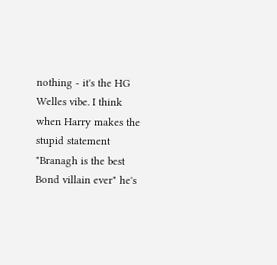nothing - it's the HG Welles vibe. I think when Harry makes the stupid statement "Branagh is the best Bond villain ever" he's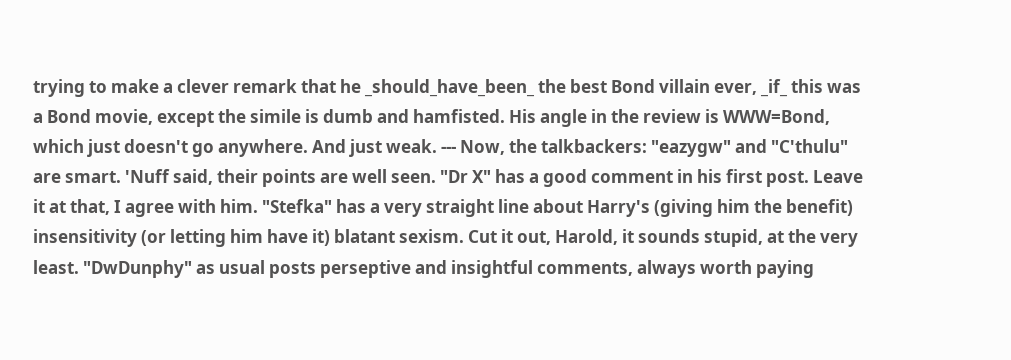trying to make a clever remark that he _should_have_been_ the best Bond villain ever, _if_ this was a Bond movie, except the simile is dumb and hamfisted. His angle in the review is WWW=Bond, which just doesn't go anywhere. And just weak. --- Now, the talkbackers: "eazygw" and "C'thulu" are smart. 'Nuff said, their points are well seen. "Dr X" has a good comment in his first post. Leave it at that, I agree with him. "Stefka" has a very straight line about Harry's (giving him the benefit) insensitivity (or letting him have it) blatant sexism. Cut it out, Harold, it sounds stupid, at the very least. "DwDunphy" as usual posts perseptive and insightful comments, always worth paying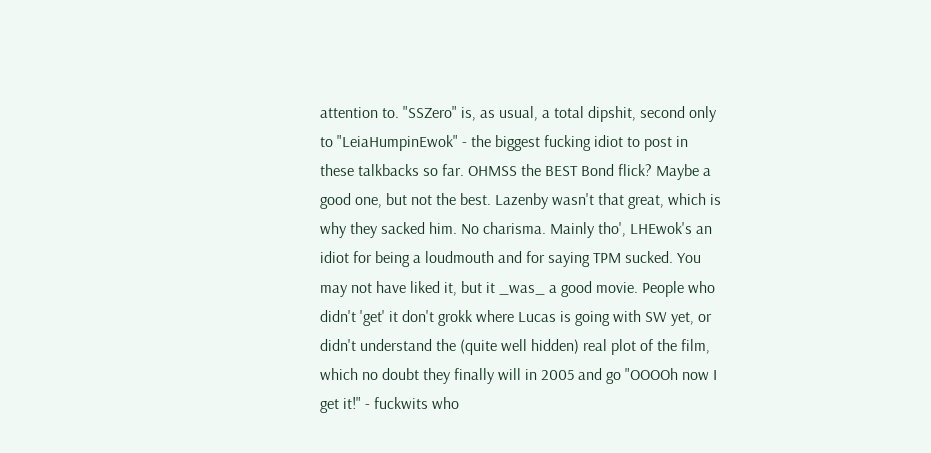attention to. "SSZero" is, as usual, a total dipshit, second only to "LeiaHumpinEwok" - the biggest fucking idiot to post in these talkbacks so far. OHMSS the BEST Bond flick? Maybe a good one, but not the best. Lazenby wasn't that great, which is why they sacked him. No charisma. Mainly tho', LHEwok's an idiot for being a loudmouth and for saying TPM sucked. You may not have liked it, but it _was_ a good movie. People who didn't 'get' it don't grokk where Lucas is going with SW yet, or didn't understand the (quite well hidden) real plot of the film, which no doubt they finally will in 2005 and go "OOOOh now I get it!" - fuckwits who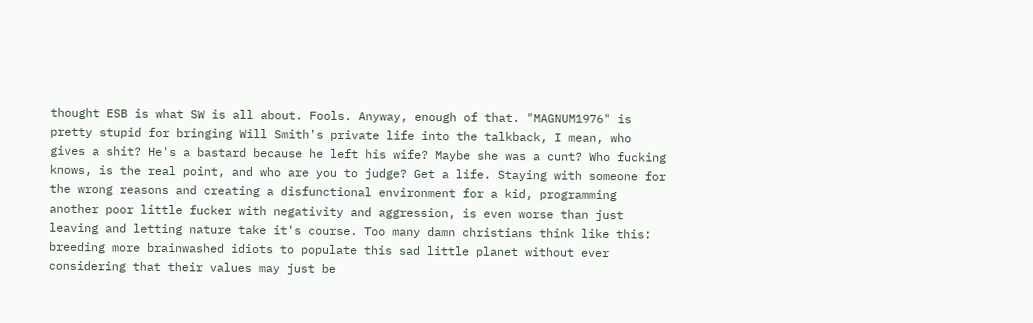thought ESB is what SW is all about. Fools. Anyway, enough of that. "MAGNUM1976" is pretty stupid for bringing Will Smith's private life into the talkback, I mean, who gives a shit? He's a bastard because he left his wife? Maybe she was a cunt? Who fucking knows, is the real point, and who are you to judge? Get a life. Staying with someone for the wrong reasons and creating a disfunctional environment for a kid, programming another poor little fucker with negativity and aggression, is even worse than just leaving and letting nature take it's course. Too many damn christians think like this: breeding more brainwashed idiots to populate this sad little planet without ever considering that their values may just be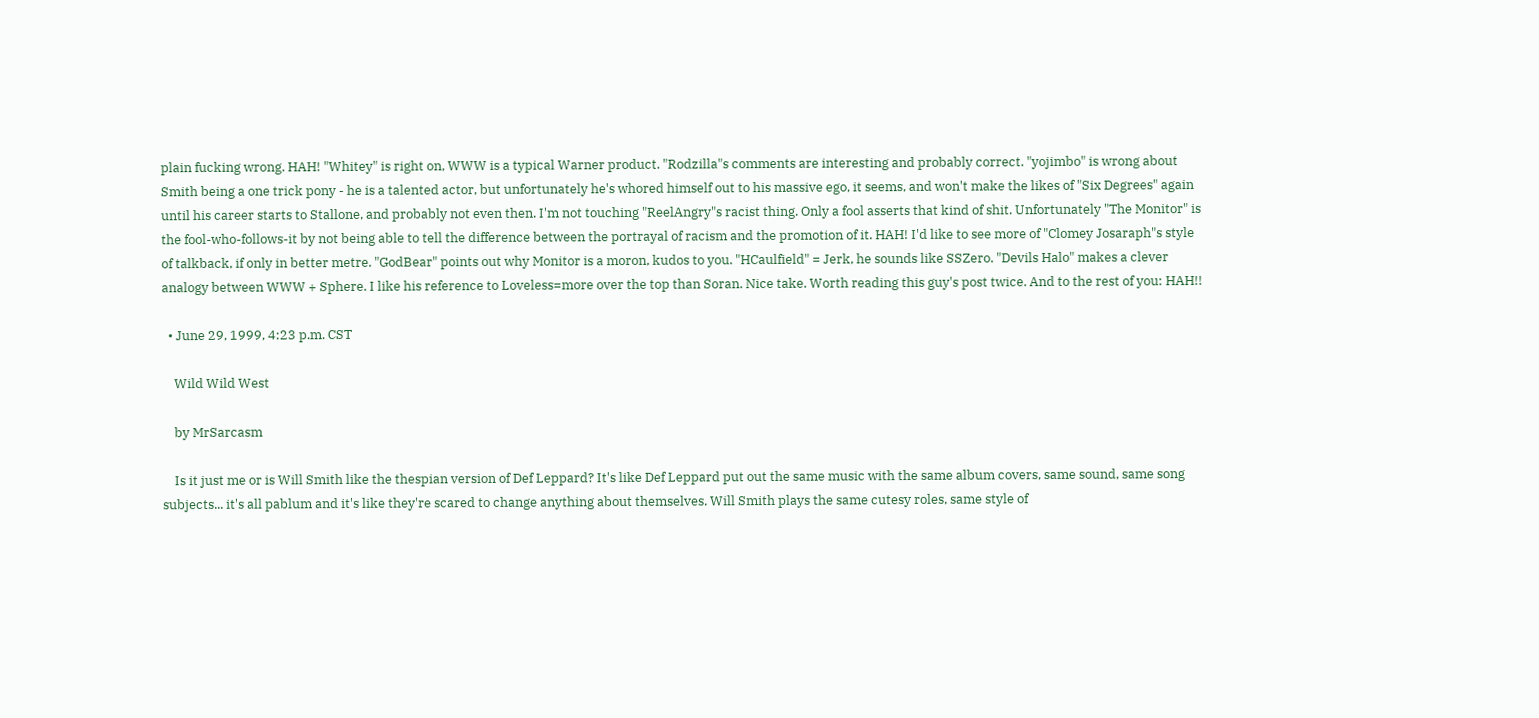plain fucking wrong. HAH! "Whitey" is right on, WWW is a typical Warner product. "Rodzilla"s comments are interesting and probably correct. "yojimbo" is wrong about Smith being a one trick pony - he is a talented actor, but unfortunately he's whored himself out to his massive ego, it seems, and won't make the likes of "Six Degrees" again until his career starts to Stallone, and probably not even then. I'm not touching "ReelAngry"s racist thing. Only a fool asserts that kind of shit. Unfortunately "The Monitor" is the fool-who-follows-it by not being able to tell the difference between the portrayal of racism and the promotion of it. HAH! I'd like to see more of "Clomey Josaraph"s style of talkback, if only in better metre. "GodBear" points out why Monitor is a moron, kudos to you. "HCaulfield" = Jerk, he sounds like SSZero. "Devils Halo" makes a clever analogy between WWW + Sphere. I like his reference to Loveless=more over the top than Soran. Nice take. Worth reading this guy's post twice. And to the rest of you: HAH!!

  • June 29, 1999, 4:23 p.m. CST

    Wild Wild West

    by MrSarcasm

    Is it just me or is Will Smith like the thespian version of Def Leppard? It's like Def Leppard put out the same music with the same album covers, same sound, same song subjects... it's all pablum and it's like they're scared to change anything about themselves. Will Smith plays the same cutesy roles, same style of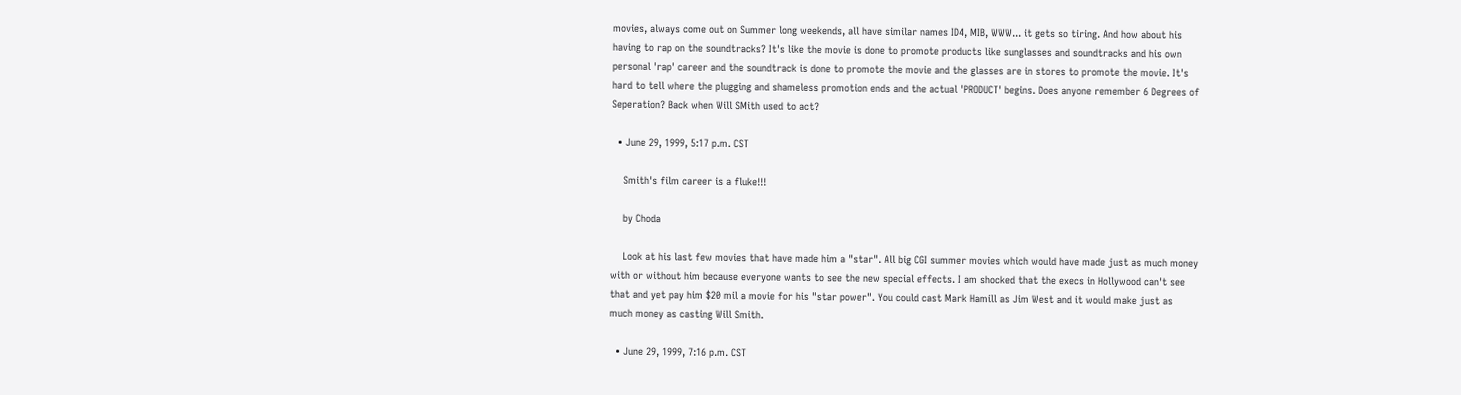movies, always come out on Summer long weekends, all have similar names ID4, MIB, WWW... it gets so tiring. And how about his having to rap on the soundtracks? It's like the movie is done to promote products like sunglasses and soundtracks and his own personal 'rap' career and the soundtrack is done to promote the movie and the glasses are in stores to promote the movie. It's hard to tell where the plugging and shameless promotion ends and the actual 'PRODUCT' begins. Does anyone remember 6 Degrees of Seperation? Back when Will SMith used to act?

  • June 29, 1999, 5:17 p.m. CST

    Smith's film career is a fluke!!!

    by Choda

    Look at his last few movies that have made him a "star". All big CGI summer movies which would have made just as much money with or without him because everyone wants to see the new special effects. I am shocked that the execs in Hollywood can't see that and yet pay him $20 mil a movie for his "star power". You could cast Mark Hamill as Jim West and it would make just as much money as casting Will Smith.

  • June 29, 1999, 7:16 p.m. CST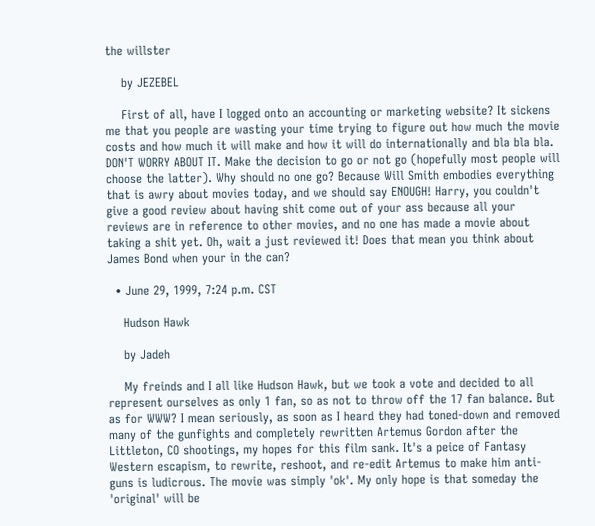the willster

    by JEZEBEL

    First of all, have I logged onto an accounting or marketing website? It sickens me that you people are wasting your time trying to figure out how much the movie costs and how much it will make and how it will do internationally and bla bla bla. DON'T WORRY ABOUT IT. Make the decision to go or not go (hopefully most people will choose the latter). Why should no one go? Because Will Smith embodies everything that is awry about movies today, and we should say ENOUGH! Harry, you couldn't give a good review about having shit come out of your ass because all your reviews are in reference to other movies, and no one has made a movie about taking a shit yet. Oh, wait a just reviewed it! Does that mean you think about James Bond when your in the can?

  • June 29, 1999, 7:24 p.m. CST

    Hudson Hawk

    by Jadeh

    My freinds and I all like Hudson Hawk, but we took a vote and decided to all represent ourselves as only 1 fan, so as not to throw off the 17 fan balance. But as for WWW? I mean seriously, as soon as I heard they had toned-down and removed many of the gunfights and completely rewritten Artemus Gordon after the Littleton, CO shootings, my hopes for this film sank. It's a peice of Fantasy Western escapism, to rewrite, reshoot, and re-edit Artemus to make him anti-guns is ludicrous. The movie was simply 'ok'. My only hope is that someday the 'original' will be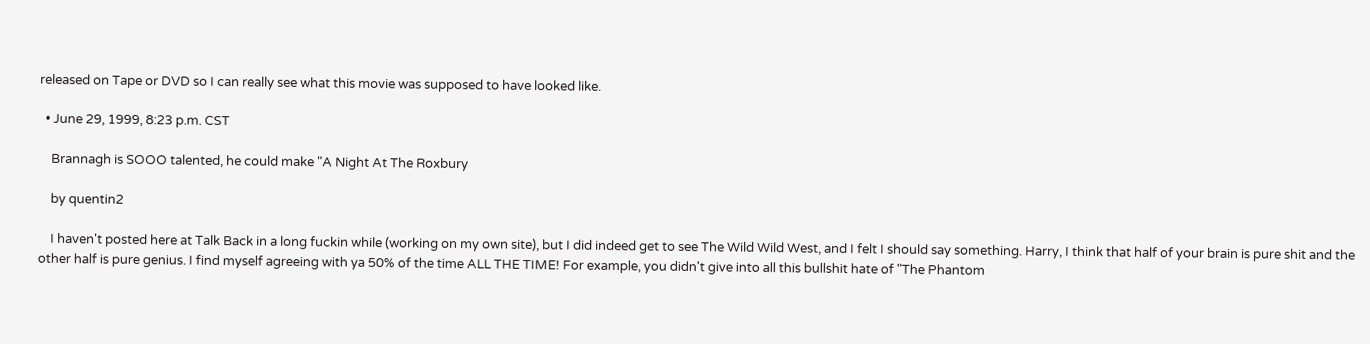released on Tape or DVD so I can really see what this movie was supposed to have looked like.

  • June 29, 1999, 8:23 p.m. CST

    Brannagh is SOOO talented, he could make "A Night At The Roxbury

    by quentin2

    I haven't posted here at Talk Back in a long fuckin while (working on my own site), but I did indeed get to see The Wild Wild West, and I felt I should say something. Harry, I think that half of your brain is pure shit and the other half is pure genius. I find myself agreeing with ya 50% of the time ALL THE TIME! For example, you didn't give into all this bullshit hate of "The Phantom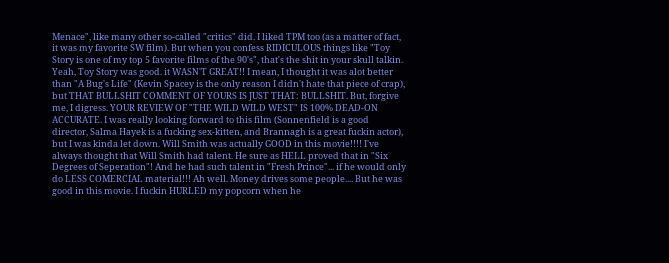Menace", like many other so-called "critics" did. I liked TPM too (as a matter of fact, it was my favorite SW film). But when you confess RIDICULOUS things like "Toy Story is one of my top 5 favorite films of the 90's", that's the shit in your skull talkin. Yeah, Toy Story was good. it WASN'T GREAT!! I mean, I thought it was alot better than "A Bug's Life" (Kevin Spacey is the only reason I didn't hate that piece of crap), but THAT BULLSHIT COMMENT OF YOURS IS JUST THAT: BULLSHIT. But, forgive me, I digress. YOUR REVIEW OF "THE WILD WILD WEST" IS 100% DEAD-ON ACCURATE. I was really looking forward to this film (Sonnenfield is a good director, Salma Hayek is a fucking sex-kitten, and Brannagh is a great fuckin actor), but I was kinda let down. Will Smith was actually GOOD in this movie!!!! I've always thought that Will Smith had talent. He sure as HELL proved that in "Six Degrees of Seperation"! And he had such talent in "Fresh Prince"... if he would only do LESS COMERCIAL material!!! Ah well. Money drives some people.... But he was good in this movie. I fuckin HURLED my popcorn when he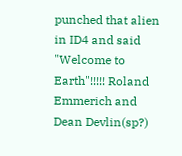punched that alien in ID4 and said "Welcome to Earth"!!!!! Roland Emmerich and Dean Devlin(sp?)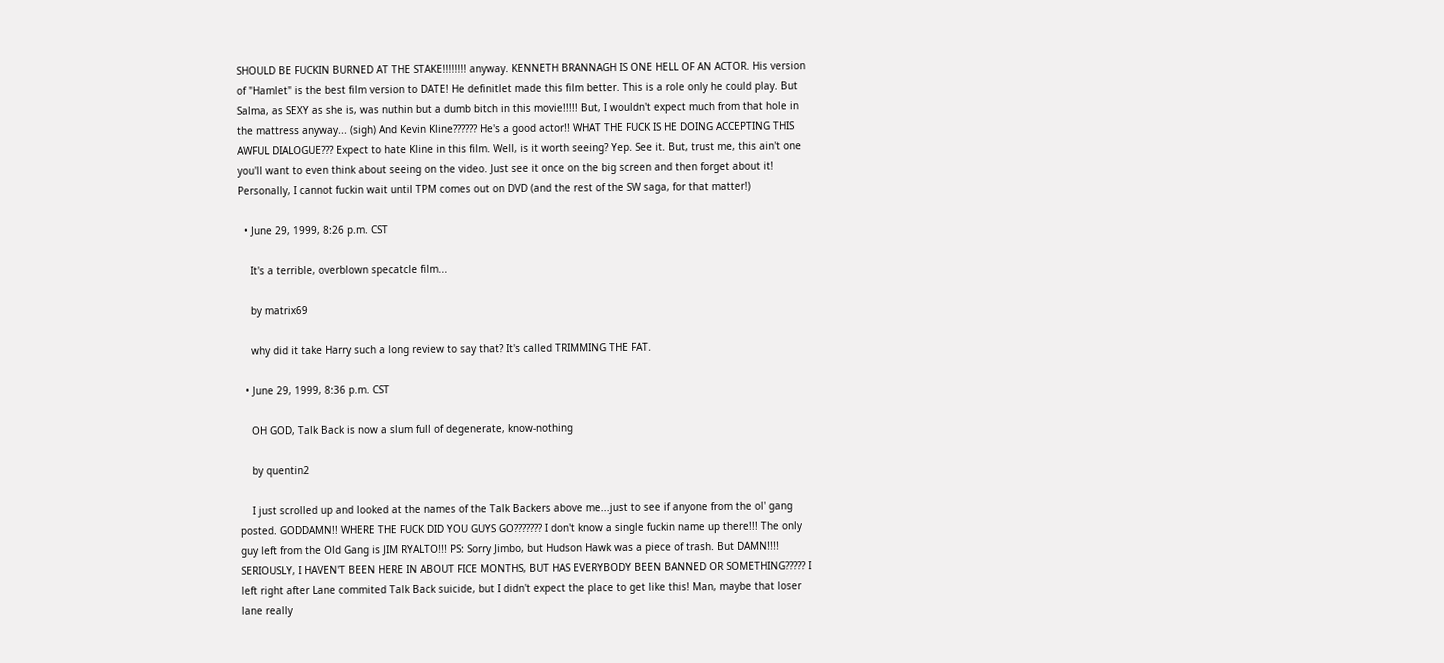SHOULD BE FUCKIN BURNED AT THE STAKE!!!!!!!! anyway. KENNETH BRANNAGH IS ONE HELL OF AN ACTOR. His version of "Hamlet" is the best film version to DATE! He definitlet made this film better. This is a role only he could play. But Salma, as SEXY as she is, was nuthin but a dumb bitch in this movie!!!!! But, I wouldn't expect much from that hole in the mattress anyway... (sigh) And Kevin Kline?????? He's a good actor!! WHAT THE FUCK IS HE DOING ACCEPTING THIS AWFUL DIALOGUE??? Expect to hate Kline in this film. Well, is it worth seeing? Yep. See it. But, trust me, this ain't one you'll want to even think about seeing on the video. Just see it once on the big screen and then forget about it! Personally, I cannot fuckin wait until TPM comes out on DVD (and the rest of the SW saga, for that matter!)

  • June 29, 1999, 8:26 p.m. CST

    It's a terrible, overblown specatcle film...

    by matrix69

    why did it take Harry such a long review to say that? It's called TRIMMING THE FAT.

  • June 29, 1999, 8:36 p.m. CST

    OH GOD, Talk Back is now a slum full of degenerate, know-nothing

    by quentin2

    I just scrolled up and looked at the names of the Talk Backers above me...just to see if anyone from the ol' gang posted. GODDAMN!! WHERE THE FUCK DID YOU GUYS GO??????? I don't know a single fuckin name up there!!! The only guy left from the Old Gang is JIM RYALTO!!! PS: Sorry Jimbo, but Hudson Hawk was a piece of trash. But DAMN!!!! SERIOUSLY, I HAVEN'T BEEN HERE IN ABOUT FICE MONTHS, BUT HAS EVERYBODY BEEN BANNED OR SOMETHING????? I left right after Lane commited Talk Back suicide, but I didn't expect the place to get like this! Man, maybe that loser lane really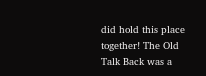did hold this place together! The Old Talk Back was a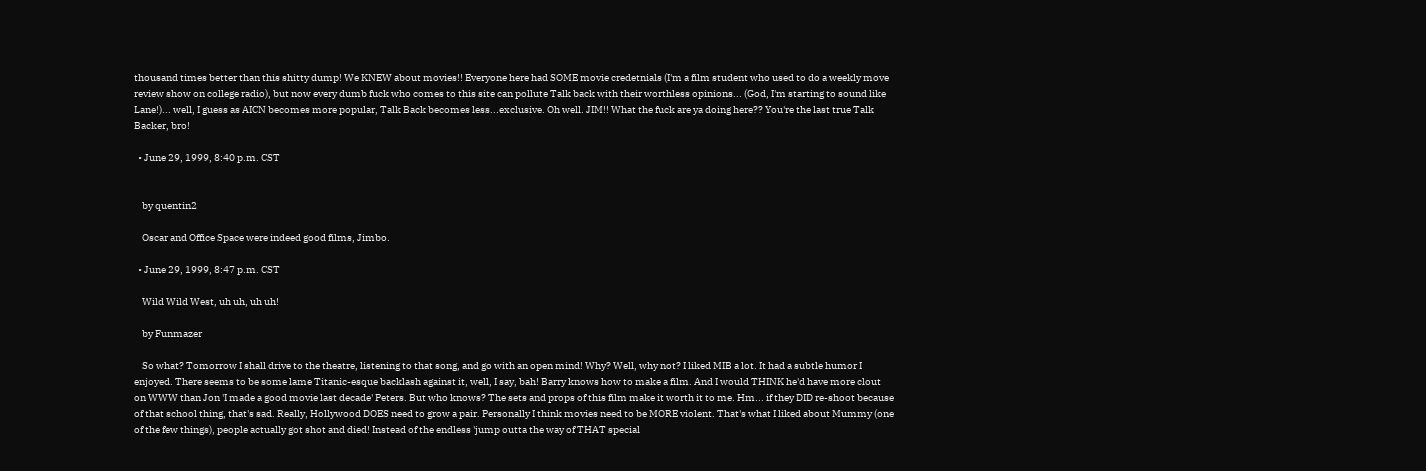thousand times better than this shitty dump! We KNEW about movies!! Everyone here had SOME movie credetnials (I'm a film student who used to do a weekly move review show on college radio), but now every dumb fuck who comes to this site can pollute Talk back with their worthless opinions... (God, I'm starting to sound like Lane!)... well, I guess as AICN becomes more popular, Talk Back becomes less...exclusive. Oh well. JIM!! What the fuck are ya doing here?? You're the last true Talk Backer, bro!

  • June 29, 1999, 8:40 p.m. CST


    by quentin2

    Oscar and Office Space were indeed good films, Jimbo.

  • June 29, 1999, 8:47 p.m. CST

    Wild Wild West, uh uh, uh uh!

    by Funmazer

    So what? Tomorrow I shall drive to the theatre, listening to that song, and go with an open mind! Why? Well, why not? I liked MIB a lot. It had a subtle humor I enjoyed. There seems to be some lame Titanic-esque backlash against it, well, I say, bah! Barry knows how to make a film. And I would THINK he'd have more clout on WWW than Jon 'I made a good movie last decade' Peters. But who knows? The sets and props of this film make it worth it to me. Hm... if they DID re-shoot because of that school thing, that's sad. Really, Hollywood DOES need to grow a pair. Personally I think movies need to be MORE violent. That's what I liked about Mummy (one of the few things), people actually got shot and died! Instead of the endless 'jump outta the way of THAT special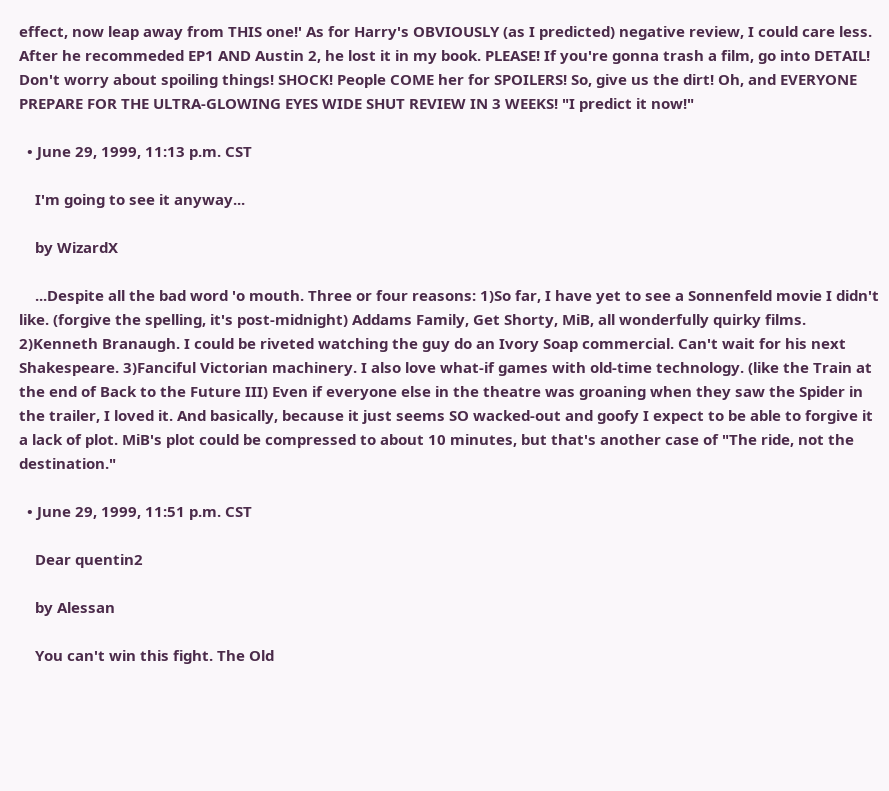effect, now leap away from THIS one!' As for Harry's OBVIOUSLY (as I predicted) negative review, I could care less. After he recommeded EP1 AND Austin 2, he lost it in my book. PLEASE! If you're gonna trash a film, go into DETAIL! Don't worry about spoiling things! SHOCK! People COME her for SPOILERS! So, give us the dirt! Oh, and EVERYONE PREPARE FOR THE ULTRA-GLOWING EYES WIDE SHUT REVIEW IN 3 WEEKS! "I predict it now!"

  • June 29, 1999, 11:13 p.m. CST

    I'm going to see it anyway...

    by WizardX

    ...Despite all the bad word 'o mouth. Three or four reasons: 1)So far, I have yet to see a Sonnenfeld movie I didn't like. (forgive the spelling, it's post-midnight) Addams Family, Get Shorty, MiB, all wonderfully quirky films. 2)Kenneth Branaugh. I could be riveted watching the guy do an Ivory Soap commercial. Can't wait for his next Shakespeare. 3)Fanciful Victorian machinery. I also love what-if games with old-time technology. (like the Train at the end of Back to the Future III) Even if everyone else in the theatre was groaning when they saw the Spider in the trailer, I loved it. And basically, because it just seems SO wacked-out and goofy I expect to be able to forgive it a lack of plot. MiB's plot could be compressed to about 10 minutes, but that's another case of "The ride, not the destination."

  • June 29, 1999, 11:51 p.m. CST

    Dear quentin2

    by Alessan

    You can't win this fight. The Old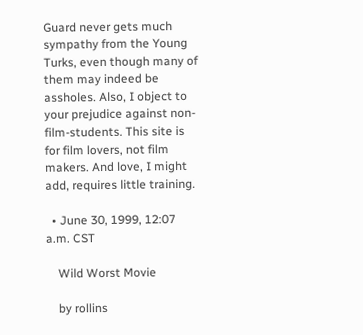Guard never gets much sympathy from the Young Turks, even though many of them may indeed be assholes. Also, I object to your prejudice against non-film-students. This site is for film lovers, not film makers. And love, I might add, requires little training.

  • June 30, 1999, 12:07 a.m. CST

    Wild Worst Movie

    by rollins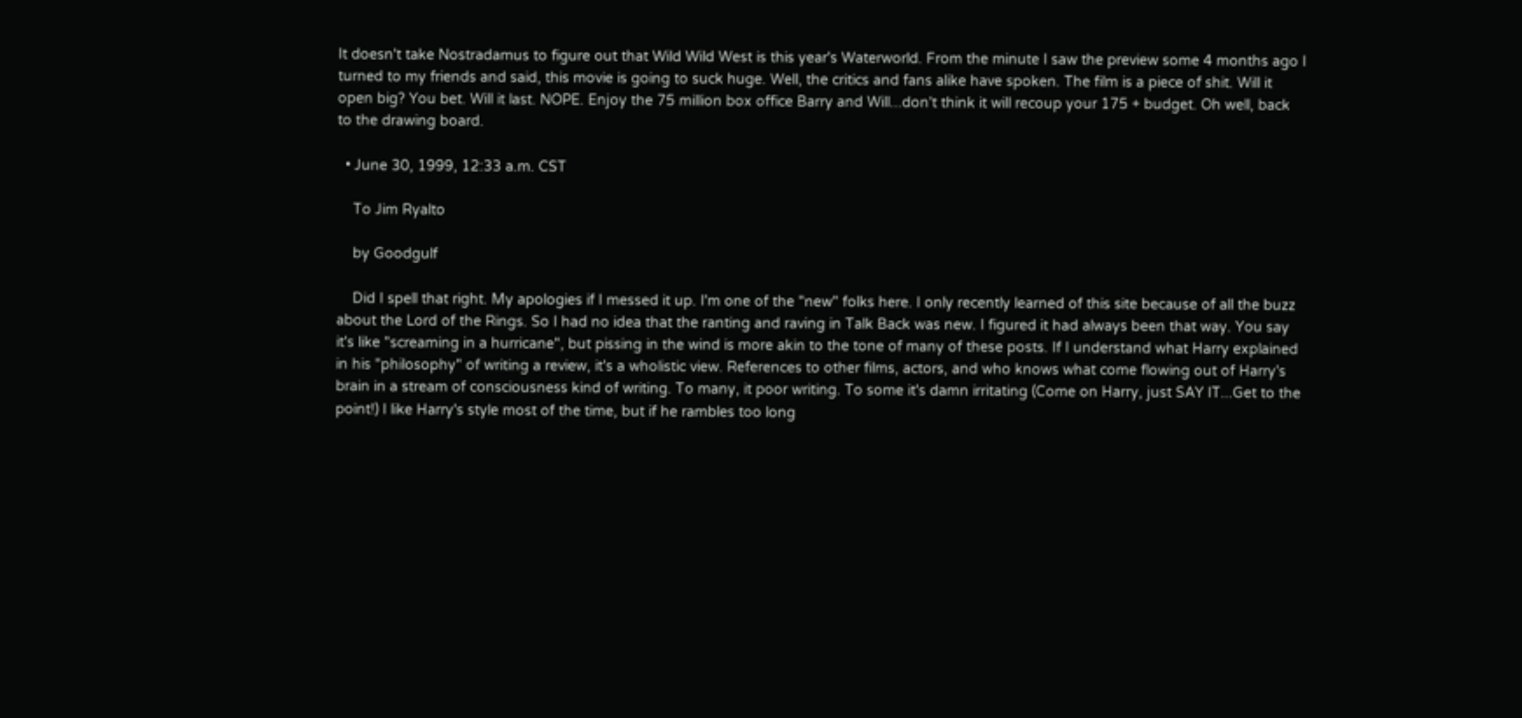It doesn't take Nostradamus to figure out that Wild Wild West is this year's Waterworld. From the minute I saw the preview some 4 months ago I turned to my friends and said, this movie is going to suck huge. Well, the critics and fans alike have spoken. The film is a piece of shit. Will it open big? You bet. Will it last. NOPE. Enjoy the 75 million box office Barry and Will...don't think it will recoup your 175 + budget. Oh well, back to the drawing board.

  • June 30, 1999, 12:33 a.m. CST

    To Jim Ryalto

    by Goodgulf

    Did I spell that right. My apologies if I messed it up. I'm one of the "new" folks here. I only recently learned of this site because of all the buzz about the Lord of the Rings. So I had no idea that the ranting and raving in Talk Back was new. I figured it had always been that way. You say it's like "screaming in a hurricane", but pissing in the wind is more akin to the tone of many of these posts. If I understand what Harry explained in his "philosophy" of writing a review, it's a wholistic view. References to other films, actors, and who knows what come flowing out of Harry's brain in a stream of consciousness kind of writing. To many, it poor writing. To some it's damn irritating (Come on Harry, just SAY IT...Get to the point!) I like Harry's style most of the time, but if he rambles too long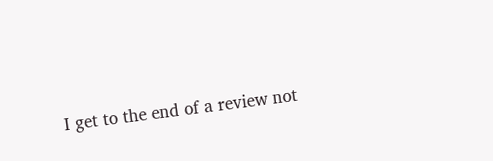I get to the end of a review not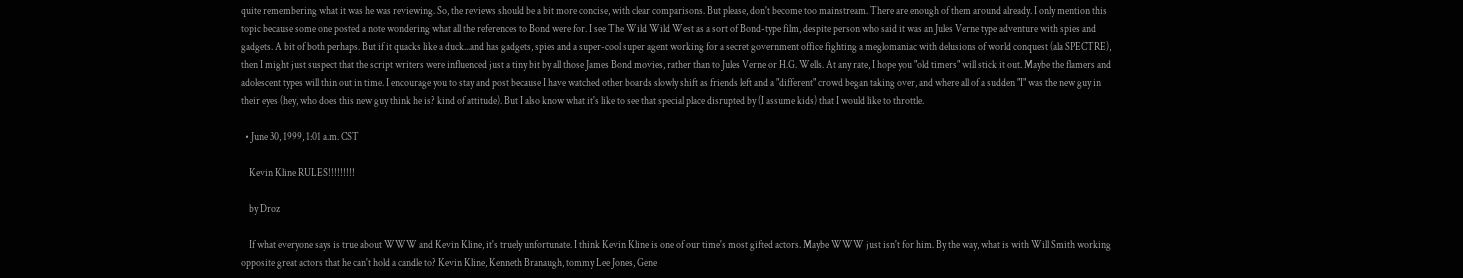quite remembering what it was he was reviewing. So, the reviews should be a bit more concise, with clear comparisons. But please, don't become too mainstream. There are enough of them around already. I only mention this topic because some one posted a note wondering what all the references to Bond were for. I see The Wild Wild West as a sort of Bond-type film, despite person who said it was an Jules Verne type adventure with spies and gadgets. A bit of both perhaps. But if it quacks like a duck...and has gadgets, spies and a super-cool super agent working for a secret government office fighting a meglomaniac with delusions of world conquest (ala SPECTRE), then I might just suspect that the script writers were influenced just a tiny bit by all those James Bond movies, rather than to Jules Verne or H.G. Wells. At any rate, I hope you "old timers" will stick it out. Maybe the flamers and adolescent types will thin out in time. I encourage you to stay and post because I have watched other boards slowly shift as friends left and a "different" crowd began taking over, and where all of a sudden "I" was the new guy in their eyes (hey, who does this new guy think he is? kind of attitude). But I also know what it's like to see that special place disrupted by (I assume kids) that I would like to throttle.

  • June 30, 1999, 1:01 a.m. CST

    Kevin Kline RULES!!!!!!!!!

    by Droz

    If what everyone says is true about WWW and Kevin Kline, it's truely unfortunate. I think Kevin Kline is one of our time's most gifted actors. Maybe WWW just isn't for him. By the way, what is with Will Smith working opposite great actors that he can't hold a candle to? Kevin Kline, Kenneth Branaugh, tommy Lee Jones, Gene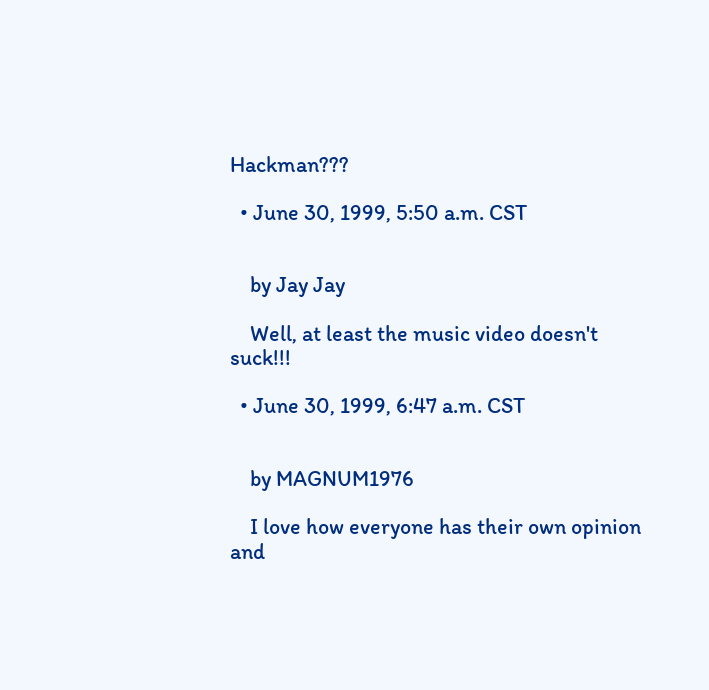Hackman???

  • June 30, 1999, 5:50 a.m. CST


    by Jay Jay

    Well, at least the music video doesn't suck!!!

  • June 30, 1999, 6:47 a.m. CST


    by MAGNUM1976

    I love how everyone has their own opinion and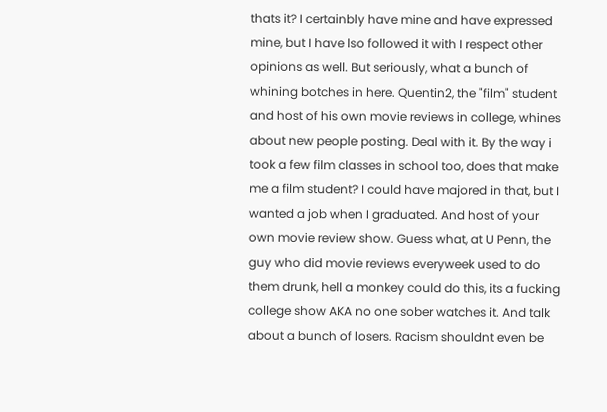thats it? I certainbly have mine and have expressed mine, but I have lso followed it with I respect other opinions as well. But seriously, what a bunch of whining botches in here. Quentin2, the "film" student and host of his own movie reviews in college, whines about new people posting. Deal with it. By the way i took a few film classes in school too, does that make me a film student? I could have majored in that, but I wanted a job when I graduated. And host of your own movie review show. Guess what, at U Penn, the guy who did movie reviews everyweek used to do them drunk, hell a monkey could do this, its a fucking college show AKA no one sober watches it. And talk about a bunch of losers. Racism shouldnt even be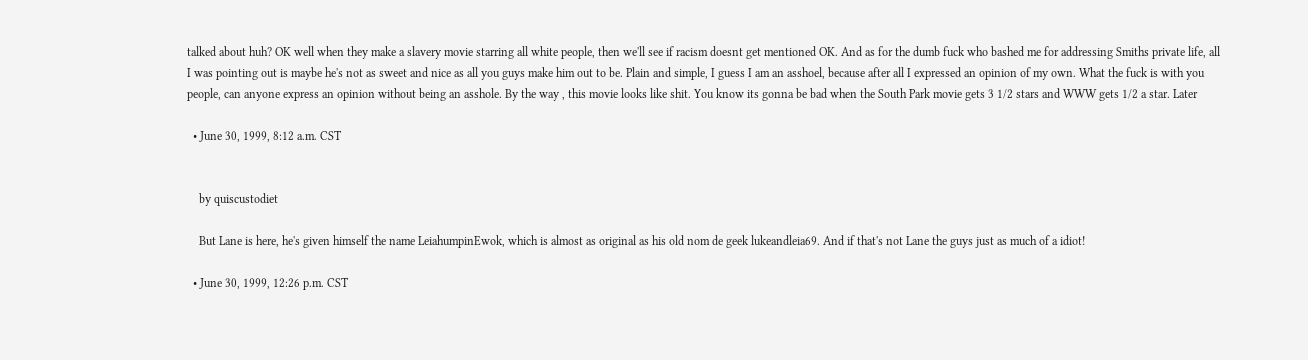talked about huh? OK well when they make a slavery movie starring all white people, then we'll see if racism doesnt get mentioned OK. And as for the dumb fuck who bashed me for addressing Smiths private life, all I was pointing out is maybe he's not as sweet and nice as all you guys make him out to be. Plain and simple, I guess I am an asshoel, because after all I expressed an opinion of my own. What the fuck is with you people, can anyone express an opinion without being an asshole. By the way , this movie looks like shit. You know its gonna be bad when the South Park movie gets 3 1/2 stars and WWW gets 1/2 a star. Later

  • June 30, 1999, 8:12 a.m. CST


    by quiscustodiet

    But Lane is here, he's given himself the name LeiahumpinEwok, which is almost as original as his old nom de geek lukeandleia69. And if that's not Lane the guys just as much of a idiot!

  • June 30, 1999, 12:26 p.m. CST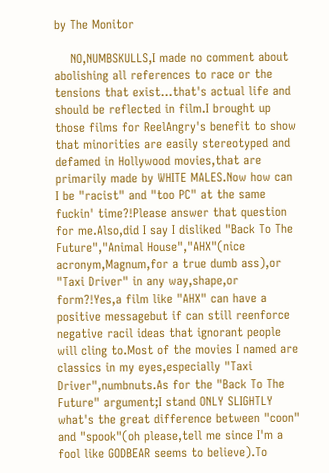by The Monitor

    NO,NUMBSKULLS,I made no comment about abolishing all references to race or the tensions that exist...that's actual life and should be reflected in film.I brought up those films for ReelAngry's benefit to show that minorities are easily stereotyped and defamed in Hollywood movies,that are primarily made by WHITE MALES.Now how can I be "racist" and "too PC" at the same fuckin' time?!Please answer that question for me.Also,did I say I disliked "Back To The Future","Animal House","AHX"(nice acronym,Magnum,for a true dumb ass),or "Taxi Driver" in any way,shape,or form?!Yes,a film like "AHX" can have a positive messagebut if can still reenforce negative racil ideas that ignorant people will cling to.Most of the movies I named are classics in my eyes,especially "Taxi Driver",numbnuts.As for the "Back To The Future" argument;I stand ONLY SLIGHTLY what's the great difference between "coon" and "spook"(oh please,tell me since I'm a fool like GODBEAR seems to believe).To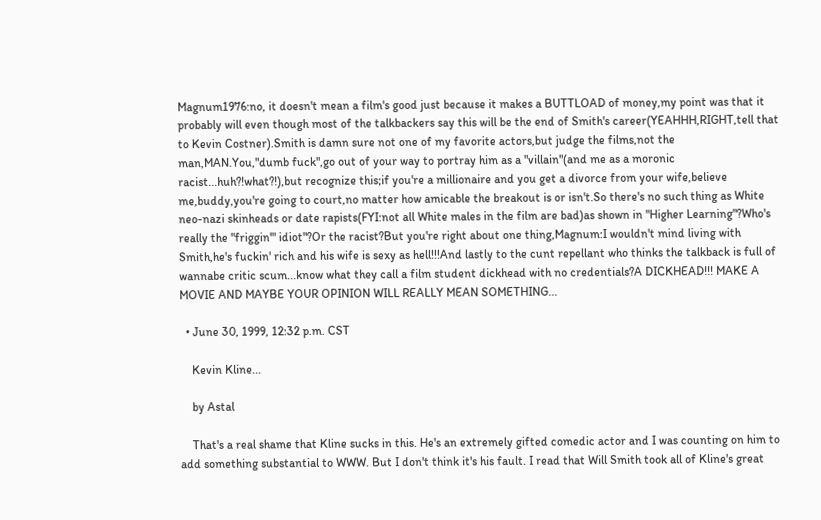Magnum1976:no, it doesn't mean a film's good just because it makes a BUTTLOAD of money,my point was that it probably will even though most of the talkbackers say this will be the end of Smith's career(YEAHHH,RIGHT,tell that to Kevin Costner).Smith is damn sure not one of my favorite actors,but judge the films,not the man,MAN.You,"dumb fuck",go out of your way to portray him as a "villain"(and me as a moronic racist...huh?!what?!),but recognize this;if you're a millionaire and you get a divorce from your wife,believe me,buddy,you're going to court,no matter how amicable the breakout is or isn't.So there's no such thing as White neo-nazi skinheads or date rapists(FYI:not all White males in the film are bad)as shown in "Higher Learning"?Who's really the "friggin'" idiot"?Or the racist?But you're right about one thing,Magnum:I wouldn't mind living with Smith,he's fuckin' rich and his wife is sexy as hell!!!And lastly to the cunt repellant who thinks the talkback is full of wannabe critic scum...know what they call a film student dickhead with no credentials?A DICKHEAD!!! MAKE A MOVIE AND MAYBE YOUR OPINION WILL REALLY MEAN SOMETHING...

  • June 30, 1999, 12:32 p.m. CST

    Kevin Kline...

    by Astal

    That's a real shame that Kline sucks in this. He's an extremely gifted comedic actor and I was counting on him to add something substantial to WWW. But I don't think it's his fault. I read that Will Smith took all of Kline's great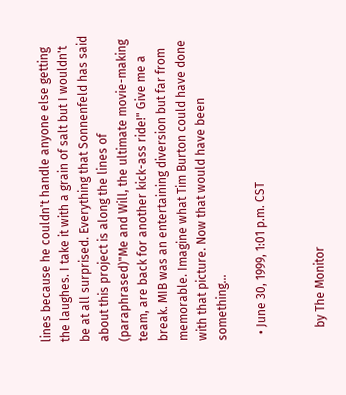lines because he couldn't handle anyone else getting the laughes. I take it with a grain of salt but I wouldn't be at all surprised. Everything that Sonnenfeld has said about this project is along the lines of (paraphrased)"Me and Will, the ultimate movie-making team, are back for another kick-ass ride!" Give me a break. MIB was an entertaining diversion but far from memorable. Imagine what Tim Burton could have done with that picture. Now that would have been something...

  • June 30, 1999, 1:01 p.m. CST


    by The Monitor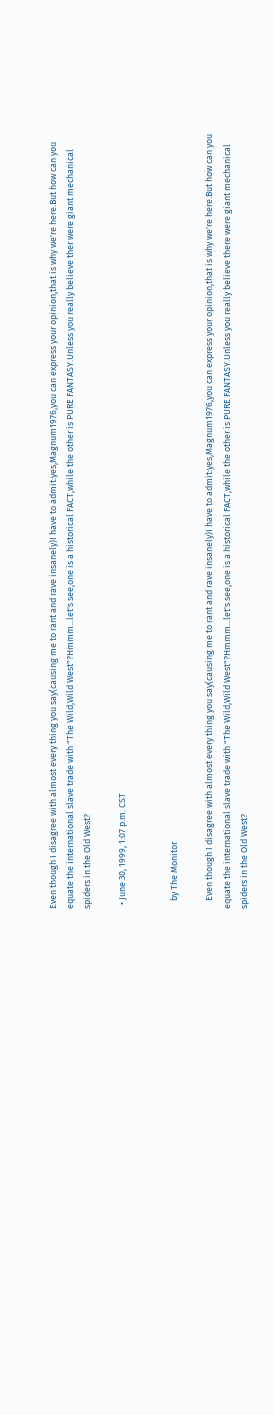Even though I disagree with almost every thing you say(causing me to rant and rave insanely)I have to admit:yes,Magnum1976,you can express your opinion,that is why we're here.But how can you equate the international slave trade with "The Wild,Wild West"?Hmmm...let's see,one is a historical FACT,while the other is PURE FANTASY.Unless you really believe ther were giant mechanical spiders in the Old West?

  • June 30, 1999, 1:07 p.m. CST


    by The Monitor

    Even though I disagree with almost every thing you say(causing me to rant and rave insanely)I have to admit:yes,Magnum1976,you can express your opinion,that is why we're here.But how can you equate the international slave trade with "The Wild,Wild West"?Hmmm...let's see,one is a historical FACT,while the other is PURE FANTASY.Unless you really believe there were giant mechanical spiders in the Old West?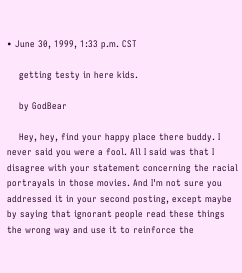• June 30, 1999, 1:33 p.m. CST

    getting testy in here kids.

    by GodBear

    Hey, hey, find your happy place there buddy. I never said you were a fool. All I said was that I disagree with your statement concerning the racial portrayals in those movies. And I'm not sure you addressed it in your second posting, except maybe by saying that ignorant people read these things the wrong way and use it to reinforce the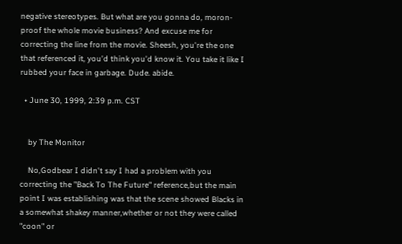negative stereotypes. But what are you gonna do, moron-proof the whole movie business? And excuse me for correcting the line from the movie. Sheesh, you're the one that referenced it, you'd think you'd know it. You take it like I rubbed your face in garbage. Dude. abide.

  • June 30, 1999, 2:39 p.m. CST


    by The Monitor

    No,Godbear I didn't say I had a problem with you correcting the "Back To The Future" reference,but the main point I was establishing was that the scene showed Blacks in a somewhat shakey manner,whether or not they were called "coon" or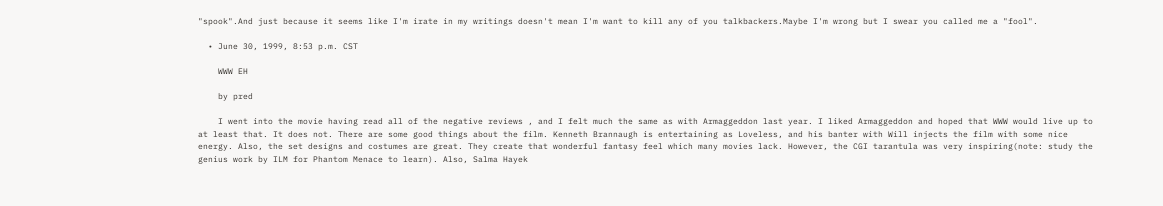"spook".And just because it seems like I'm irate in my writings doesn't mean I'm want to kill any of you talkbackers.Maybe I'm wrong but I swear you called me a "fool".

  • June 30, 1999, 8:53 p.m. CST

    WWW EH

    by pred

    I went into the movie having read all of the negative reviews , and I felt much the same as with Armaggeddon last year. I liked Armaggeddon and hoped that WWW would live up to at least that. It does not. There are some good things about the film. Kenneth Brannaugh is entertaining as Loveless, and his banter with Will injects the film with some nice energy. Also, the set designs and costumes are great. They create that wonderful fantasy feel which many movies lack. However, the CGI tarantula was very inspiring(note: study the genius work by ILM for Phantom Menace to learn). Also, Salma Hayek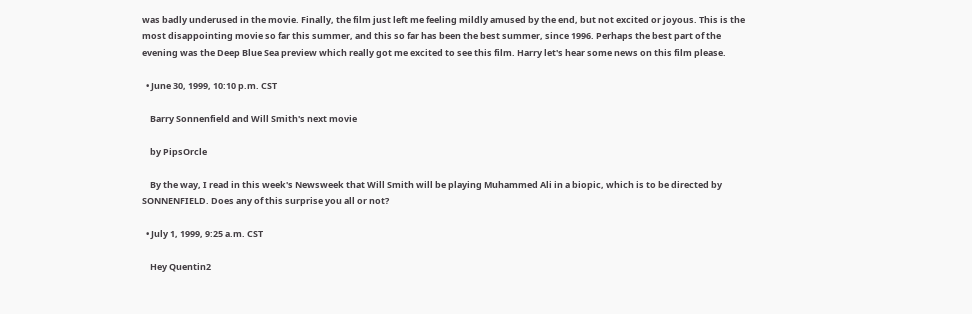was badly underused in the movie. Finally, the film just left me feeling mildly amused by the end, but not excited or joyous. This is the most disappointing movie so far this summer, and this so far has been the best summer, since 1996. Perhaps the best part of the evening was the Deep Blue Sea preview which really got me excited to see this film. Harry let's hear some news on this film please.

  • June 30, 1999, 10:10 p.m. CST

    Barry Sonnenfield and Will Smith's next movie

    by PipsOrcle

    By the way, I read in this week's Newsweek that Will Smith will be playing Muhammed Ali in a biopic, which is to be directed by SONNENFIELD. Does any of this surprise you all or not?

  • July 1, 1999, 9:25 a.m. CST

    Hey Quentin2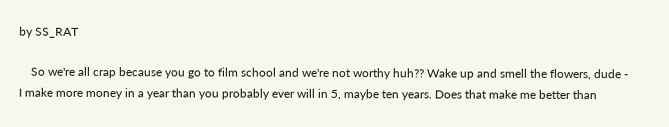by SS_RAT

    So we're all crap because you go to film school and we're not worthy huh?? Wake up and smell the flowers, dude - I make more money in a year than you probably ever will in 5, maybe ten years. Does that make me better than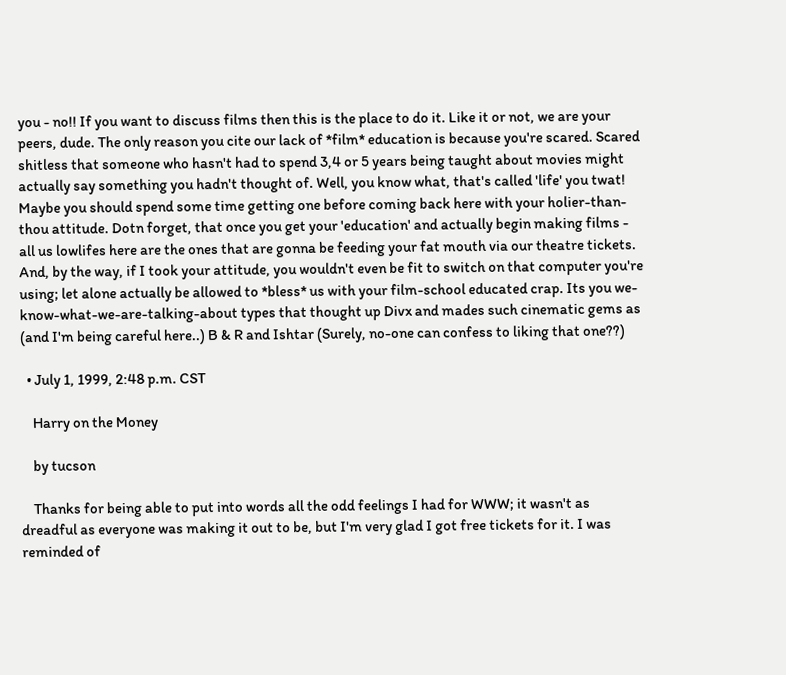you - no!! If you want to discuss films then this is the place to do it. Like it or not, we are your peers, dude. The only reason you cite our lack of *film* education is because you're scared. Scared shitless that someone who hasn't had to spend 3,4 or 5 years being taught about movies might actually say something you hadn't thought of. Well, you know what, that's called 'life' you twat! Maybe you should spend some time getting one before coming back here with your holier-than-thou attitude. Dotn forget, that once you get your 'education' and actually begin making films - all us lowlifes here are the ones that are gonna be feeding your fat mouth via our theatre tickets. And, by the way, if I took your attitude, you wouldn't even be fit to switch on that computer you're using; let alone actually be allowed to *bless* us with your film-school educated crap. Its you we-know-what-we-are-talking-about types that thought up Divx and mades such cinematic gems as (and I'm being careful here..) B & R and Ishtar (Surely, no-one can confess to liking that one??)

  • July 1, 1999, 2:48 p.m. CST

    Harry on the Money

    by tucson

    Thanks for being able to put into words all the odd feelings I had for WWW; it wasn't as dreadful as everyone was making it out to be, but I'm very glad I got free tickets for it. I was reminded of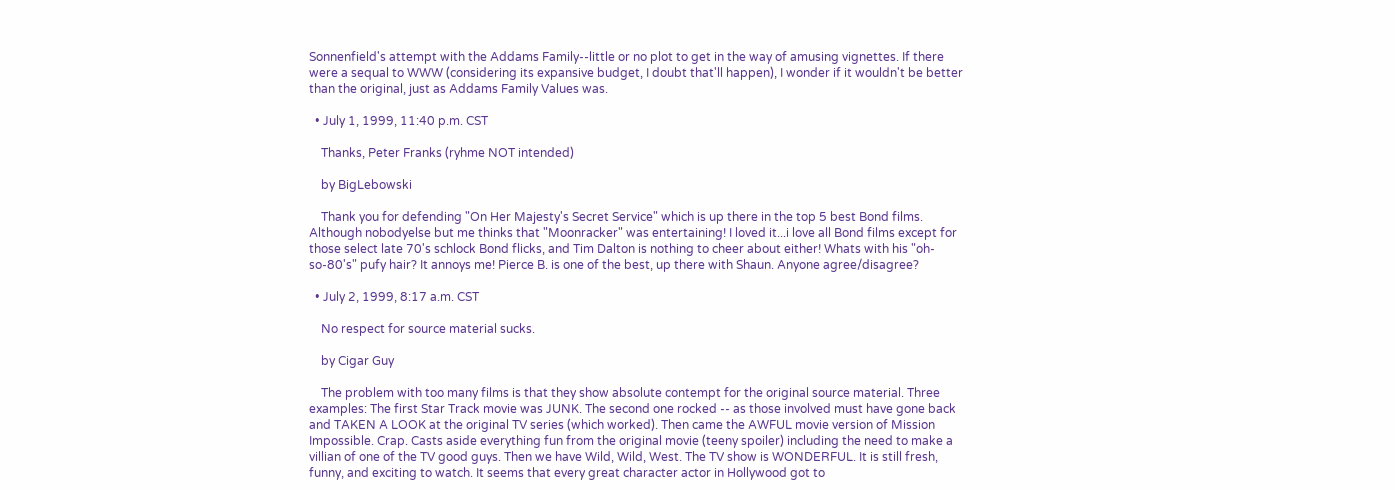Sonnenfield's attempt with the Addams Family--little or no plot to get in the way of amusing vignettes. If there were a sequal to WWW (considering its expansive budget, I doubt that'll happen), I wonder if it wouldn't be better than the original, just as Addams Family Values was.

  • July 1, 1999, 11:40 p.m. CST

    Thanks, Peter Franks (ryhme NOT intended)

    by BigLebowski

    Thank you for defending "On Her Majesty's Secret Service" which is up there in the top 5 best Bond films. Although nobodyelse but me thinks that "Moonracker" was entertaining! I loved it...i love all Bond films except for those select late 70's schlock Bond flicks, and Tim Dalton is nothing to cheer about either! Whats with his "oh-so-80's" pufy hair? It annoys me! Pierce B. is one of the best, up there with Shaun. Anyone agree/disagree?

  • July 2, 1999, 8:17 a.m. CST

    No respect for source material sucks.

    by Cigar Guy

    The problem with too many films is that they show absolute contempt for the original source material. Three examples: The first Star Track movie was JUNK. The second one rocked -- as those involved must have gone back and TAKEN A LOOK at the original TV series (which worked). Then came the AWFUL movie version of Mission Impossible. Crap. Casts aside everything fun from the original movie (teeny spoiler) including the need to make a villian of one of the TV good guys. Then we have Wild, Wild, West. The TV show is WONDERFUL. It is still fresh, funny, and exciting to watch. It seems that every great character actor in Hollywood got to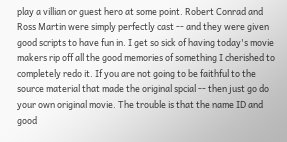play a villian or guest hero at some point. Robert Conrad and Ross Martin were simply perfectly cast -- and they were given good scripts to have fun in. I get so sick of having today's movie makers rip off all the good memories of something I cherished to completely redo it. If you are not going to be faithful to the source material that made the original spcial -- then just go do your own original movie. The trouble is that the name ID and good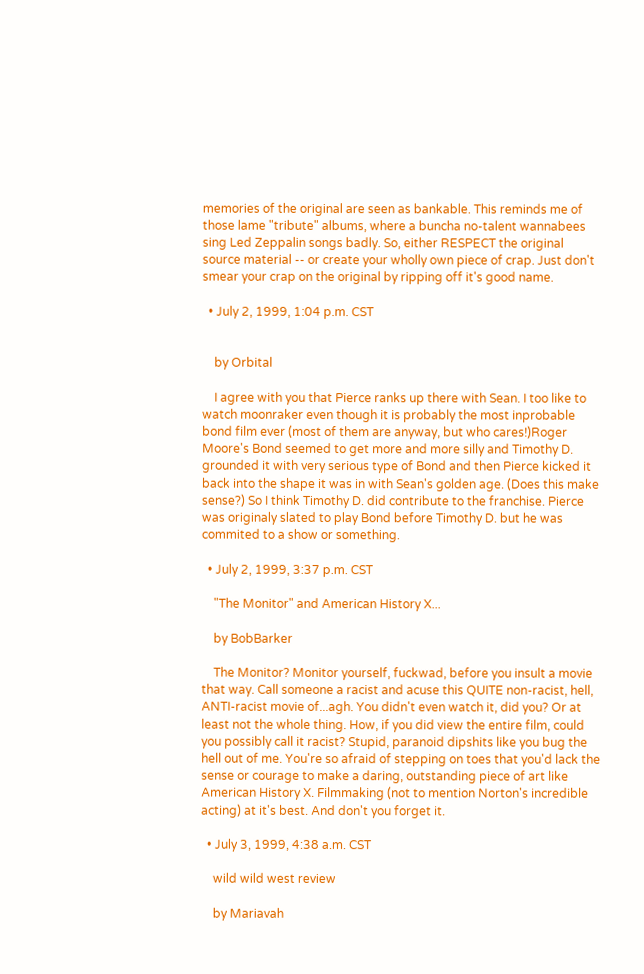memories of the original are seen as bankable. This reminds me of those lame "tribute" albums, where a buncha no-talent wannabees sing Led Zeppalin songs badly. So, either RESPECT the original source material -- or create your wholly own piece of crap. Just don't smear your crap on the original by ripping off it's good name.

  • July 2, 1999, 1:04 p.m. CST


    by Orbital

    I agree with you that Pierce ranks up there with Sean. I too like to watch moonraker even though it is probably the most inprobable bond film ever (most of them are anyway, but who cares!)Roger Moore's Bond seemed to get more and more silly and Timothy D. grounded it with very serious type of Bond and then Pierce kicked it back into the shape it was in with Sean's golden age. (Does this make sense?) So I think Timothy D. did contribute to the franchise. Pierce was originaly slated to play Bond before Timothy D. but he was commited to a show or something.

  • July 2, 1999, 3:37 p.m. CST

    "The Monitor" and American History X...

    by BobBarker

    The Monitor? Monitor yourself, fuckwad, before you insult a movie that way. Call someone a racist and acuse this QUITE non-racist, hell, ANTI-racist movie of...agh. You didn't even watch it, did you? Or at least not the whole thing. How, if you did view the entire film, could you possibly call it racist? Stupid, paranoid dipshits like you bug the hell out of me. You're so afraid of stepping on toes that you'd lack the sense or courage to make a daring, outstanding piece of art like American History X. Filmmaking (not to mention Norton's incredible acting) at it's best. And don't you forget it.

  • July 3, 1999, 4:38 a.m. CST

    wild wild west review

    by Mariavah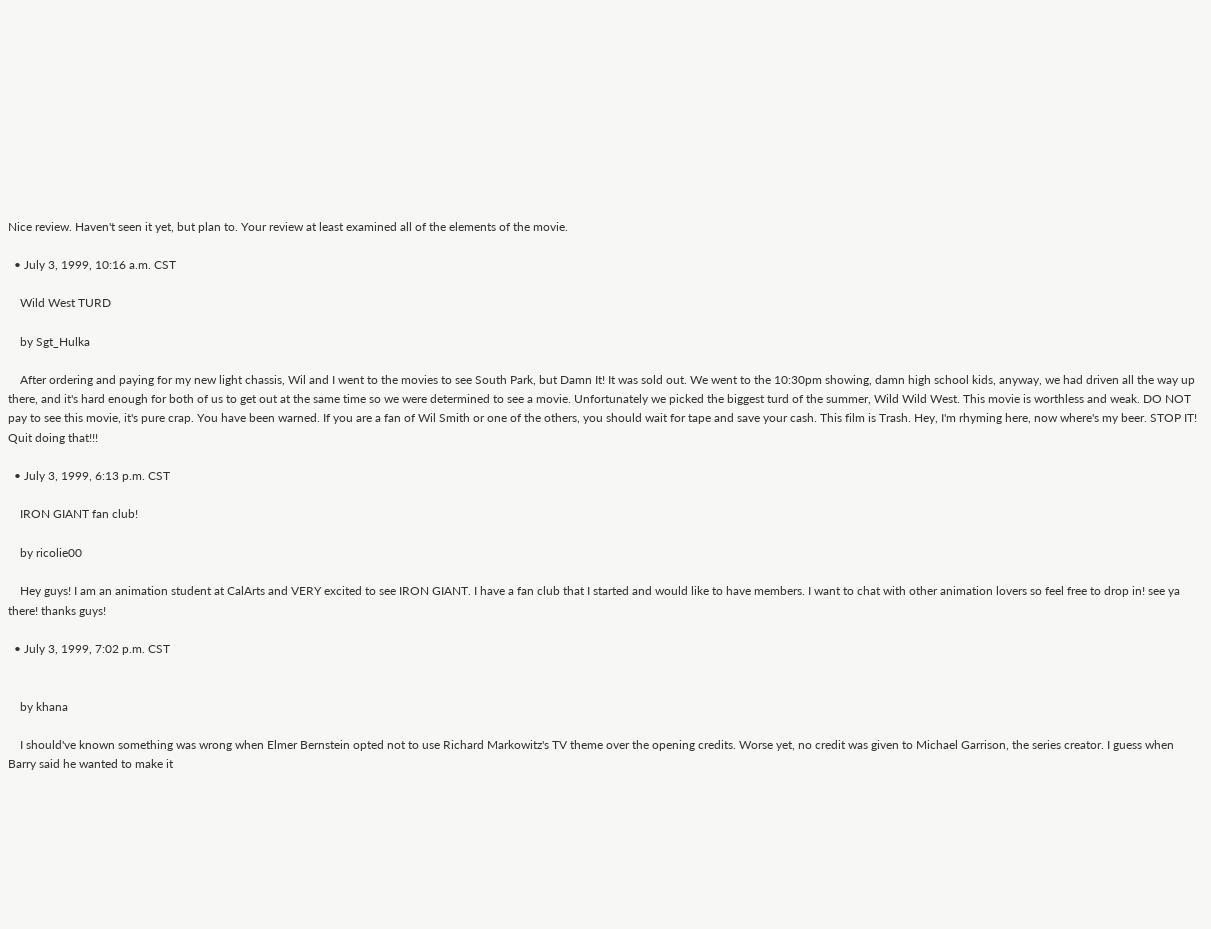Nice review. Haven't seen it yet, but plan to. Your review at least examined all of the elements of the movie.

  • July 3, 1999, 10:16 a.m. CST

    Wild West TURD

    by Sgt_Hulka

    After ordering and paying for my new light chassis, Wil and I went to the movies to see South Park, but Damn It! It was sold out. We went to the 10:30pm showing, damn high school kids, anyway, we had driven all the way up there, and it's hard enough for both of us to get out at the same time so we were determined to see a movie. Unfortunately we picked the biggest turd of the summer, Wild Wild West. This movie is worthless and weak. DO NOT pay to see this movie, it's pure crap. You have been warned. If you are a fan of Wil Smith or one of the others, you should wait for tape and save your cash. This film is Trash. Hey, I'm rhyming here, now where's my beer. STOP IT! Quit doing that!!!

  • July 3, 1999, 6:13 p.m. CST

    IRON GIANT fan club!

    by ricolie00

    Hey guys! I am an animation student at CalArts and VERY excited to see IRON GIANT. I have a fan club that I started and would like to have members. I want to chat with other animation lovers so feel free to drop in! see ya there! thanks guys!

  • July 3, 1999, 7:02 p.m. CST


    by khana

    I should've known something was wrong when Elmer Bernstein opted not to use Richard Markowitz's TV theme over the opening credits. Worse yet, no credit was given to Michael Garrison, the series creator. I guess when Barry said he wanted to make it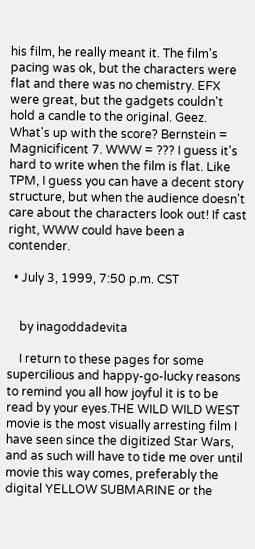his film, he really meant it. The film's pacing was ok, but the characters were flat and there was no chemistry. EFX were great, but the gadgets couldn't hold a candle to the original. Geez. What's up with the score? Bernstein = Magnicificent 7. WWW = ??? I guess it's hard to write when the film is flat. Like TPM, I guess you can have a decent story structure, but when the audience doesn't care about the characters look out! If cast right, WWW could have been a contender.

  • July 3, 1999, 7:50 p.m. CST


    by inagoddadevita

    I return to these pages for some supercilious and happy-go-lucky reasons to remind you all how joyful it is to be read by your eyes.THE WILD WILD WEST movie is the most visually arresting film I have seen since the digitized Star Wars, and as such will have to tide me over until movie this way comes, preferably the digital YELLOW SUBMARINE or the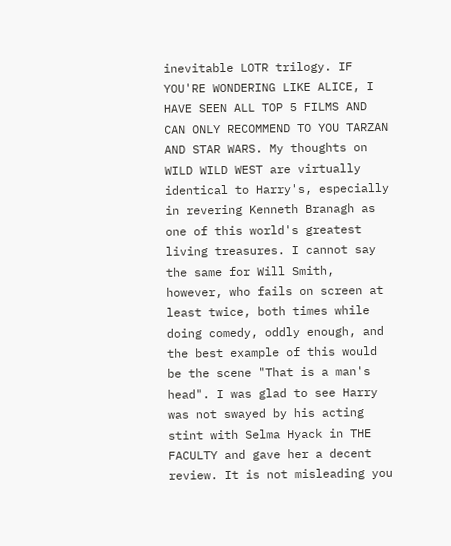inevitable LOTR trilogy. IF YOU'RE WONDERING LIKE ALICE, I HAVE SEEN ALL TOP 5 FILMS AND CAN ONLY RECOMMEND TO YOU TARZAN AND STAR WARS. My thoughts on WILD WILD WEST are virtually identical to Harry's, especially in revering Kenneth Branagh as one of this world's greatest living treasures. I cannot say the same for Will Smith, however, who fails on screen at least twice, both times while doing comedy, oddly enough, and the best example of this would be the scene "That is a man's head". I was glad to see Harry was not swayed by his acting stint with Selma Hyack in THE FACULTY and gave her a decent review. It is not misleading you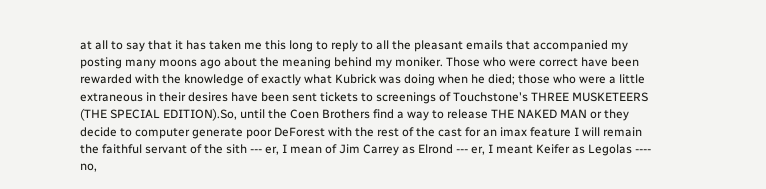at all to say that it has taken me this long to reply to all the pleasant emails that accompanied my posting many moons ago about the meaning behind my moniker. Those who were correct have been rewarded with the knowledge of exactly what Kubrick was doing when he died; those who were a little extraneous in their desires have been sent tickets to screenings of Touchstone's THREE MUSKETEERS (THE SPECIAL EDITION).So, until the Coen Brothers find a way to release THE NAKED MAN or they decide to computer generate poor DeForest with the rest of the cast for an imax feature I will remain the faithful servant of the sith --- er, I mean of Jim Carrey as Elrond --- er, I meant Keifer as Legolas ---- no,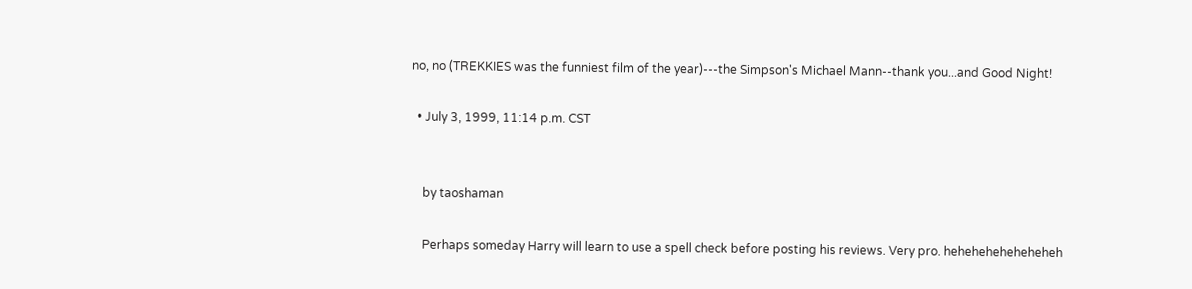no, no (TREKKIES was the funniest film of the year)---the Simpson's Michael Mann--thank you...and Good Night!

  • July 3, 1999, 11:14 p.m. CST


    by taoshaman

    Perhaps someday Harry will learn to use a spell check before posting his reviews. Very pro. heheheheheheheheh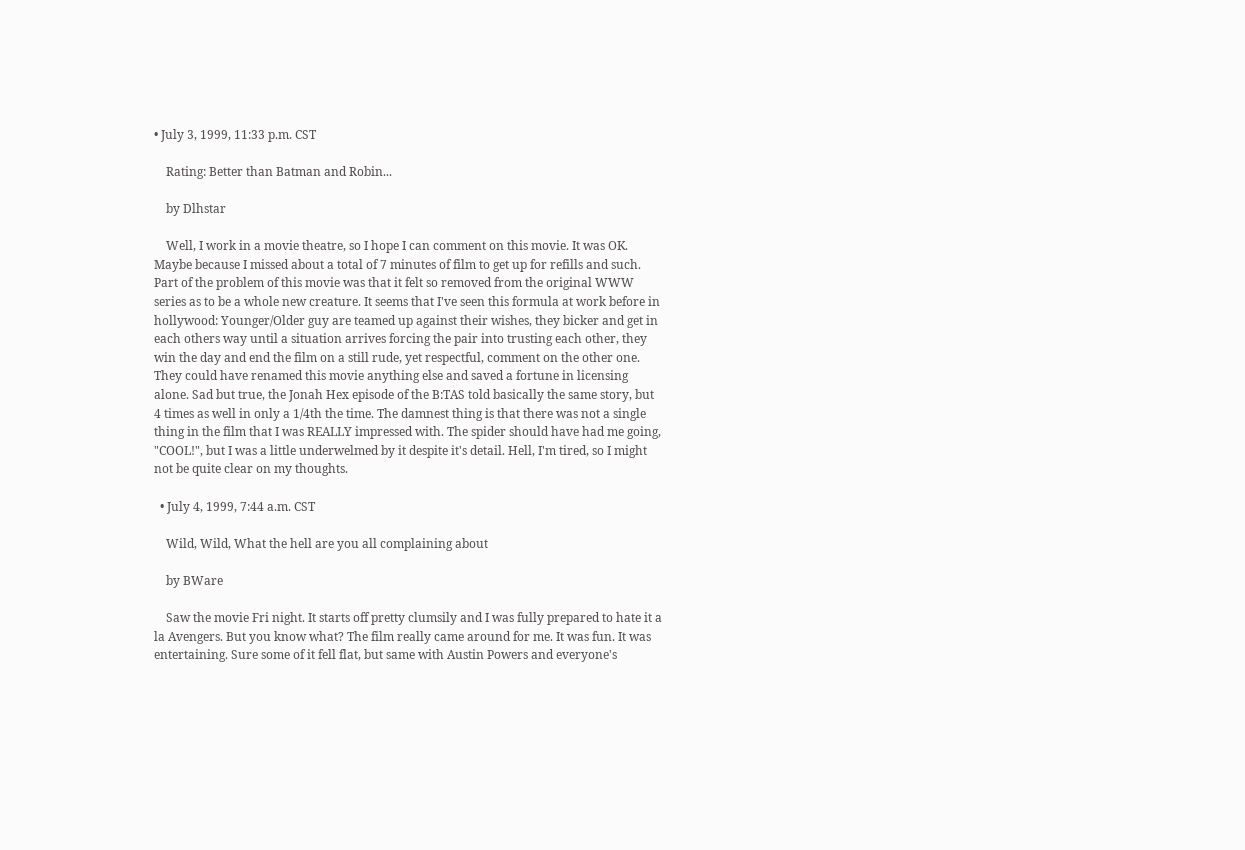• July 3, 1999, 11:33 p.m. CST

    Rating: Better than Batman and Robin...

    by Dlhstar

    Well, I work in a movie theatre, so I hope I can comment on this movie. It was OK. Maybe because I missed about a total of 7 minutes of film to get up for refills and such. Part of the problem of this movie was that it felt so removed from the original WWW series as to be a whole new creature. It seems that I've seen this formula at work before in hollywood: Younger/Older guy are teamed up against their wishes, they bicker and get in each others way until a situation arrives forcing the pair into trusting each other, they win the day and end the film on a still rude, yet respectful, comment on the other one. They could have renamed this movie anything else and saved a fortune in licensing alone. Sad but true, the Jonah Hex episode of the B:TAS told basically the same story, but 4 times as well in only a 1/4th the time. The damnest thing is that there was not a single thing in the film that I was REALLY impressed with. The spider should have had me going, "COOL!", but I was a little underwelmed by it despite it's detail. Hell, I'm tired, so I might not be quite clear on my thoughts.

  • July 4, 1999, 7:44 a.m. CST

    Wild, Wild, What the hell are you all complaining about

    by BWare

    Saw the movie Fri night. It starts off pretty clumsily and I was fully prepared to hate it a la Avengers. But you know what? The film really came around for me. It was fun. It was entertaining. Sure some of it fell flat, but same with Austin Powers and everyone's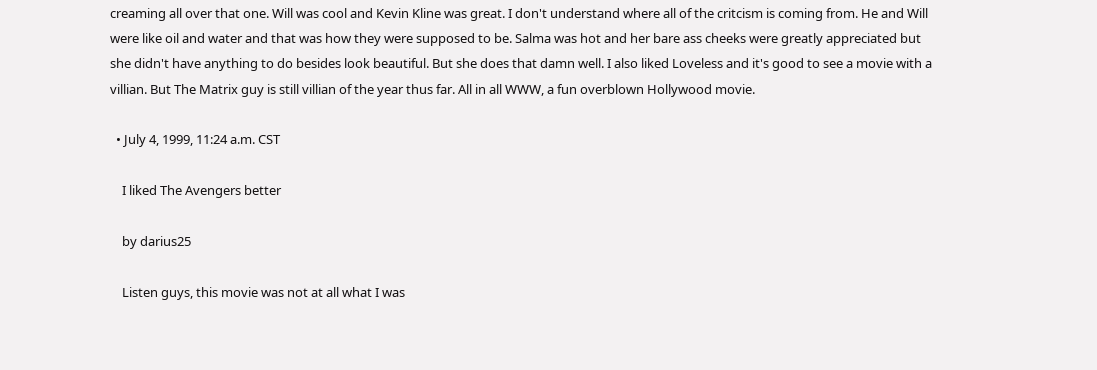creaming all over that one. Will was cool and Kevin Kline was great. I don't understand where all of the critcism is coming from. He and Will were like oil and water and that was how they were supposed to be. Salma was hot and her bare ass cheeks were greatly appreciated but she didn't have anything to do besides look beautiful. But she does that damn well. I also liked Loveless and it's good to see a movie with a villian. But The Matrix guy is still villian of the year thus far. All in all WWW, a fun overblown Hollywood movie.

  • July 4, 1999, 11:24 a.m. CST

    I liked The Avengers better

    by darius25

    Listen guys, this movie was not at all what I was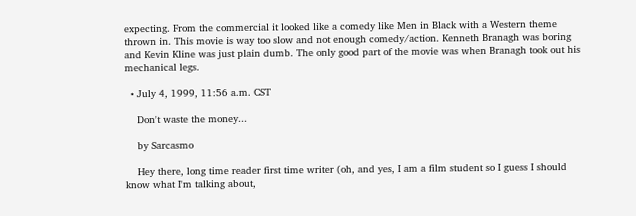expecting. From the commercial it looked like a comedy like Men in Black with a Western theme thrown in. This movie is way too slow and not enough comedy/action. Kenneth Branagh was boring and Kevin Kline was just plain dumb. The only good part of the movie was when Branagh took out his mechanical legs.

  • July 4, 1999, 11:56 a.m. CST

    Don't waste the money...

    by Sarcasmo

    Hey there, long time reader first time writer (oh, and yes, I am a film student so I guess I should know what I'm talking about,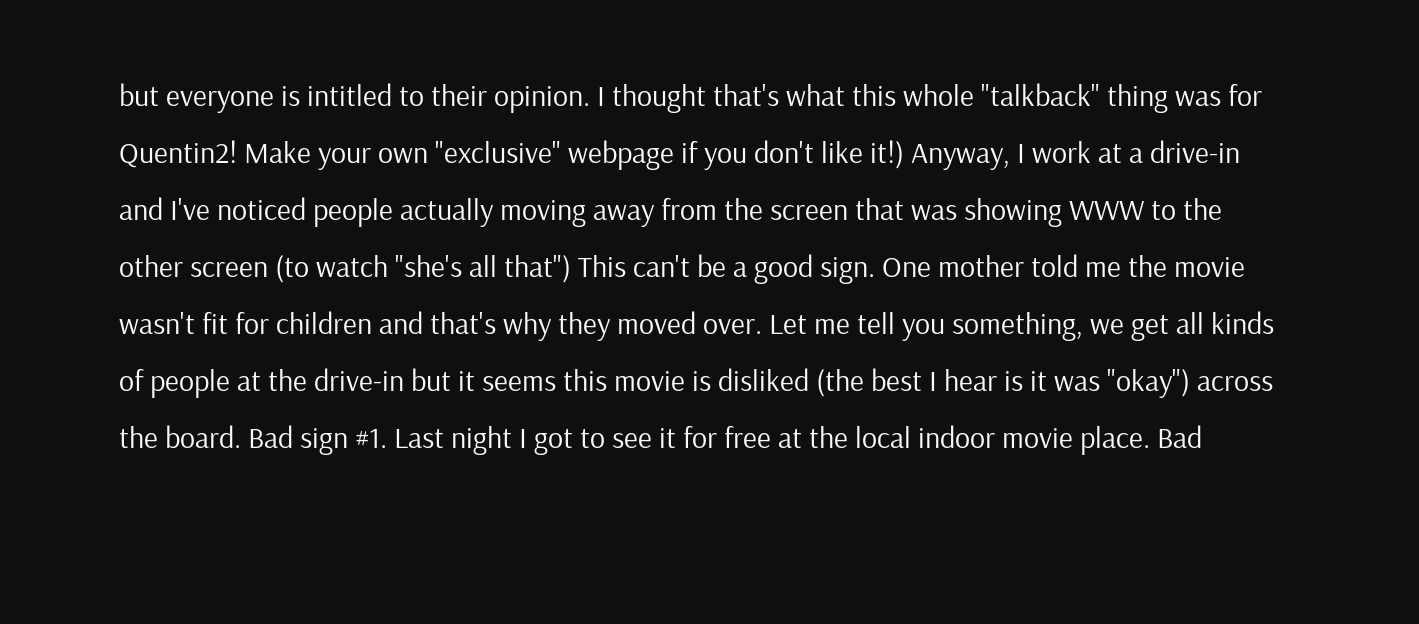but everyone is intitled to their opinion. I thought that's what this whole "talkback" thing was for Quentin2! Make your own "exclusive" webpage if you don't like it!) Anyway, I work at a drive-in and I've noticed people actually moving away from the screen that was showing WWW to the other screen (to watch "she's all that") This can't be a good sign. One mother told me the movie wasn't fit for children and that's why they moved over. Let me tell you something, we get all kinds of people at the drive-in but it seems this movie is disliked (the best I hear is it was "okay") across the board. Bad sign #1. Last night I got to see it for free at the local indoor movie place. Bad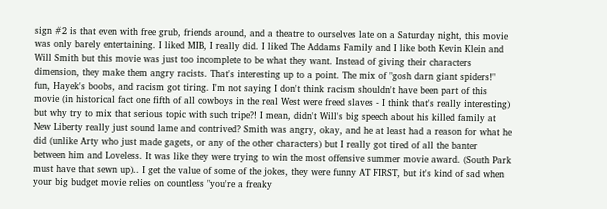sign #2 is that even with free grub, friends around, and a theatre to ourselves late on a Saturday night, this movie was only barely entertaining. I liked MIB, I really did. I liked The Addams Family and I like both Kevin Klein and Will Smith but this movie was just too incomplete to be what they want. Instead of giving their characters dimension, they make them angry racists. That's interesting up to a point. The mix of "gosh darn giant spiders!" fun, Hayek's boobs, and racism got tiring. I'm not saying I don't think racism shouldn't have been part of this movie (in historical fact one fifth of all cowboys in the real West were freed slaves - I think that's really interesting) but why try to mix that serious topic with such tripe?! I mean, didn't Will's big speech about his killed family at New Liberty really just sound lame and contrived? Smith was angry, okay, and he at least had a reason for what he did (unlike Arty who just made gagets, or any of the other characters) but I really got tired of all the banter between him and Loveless. It was like they were trying to win the most offensive summer movie award. (South Park must have that sewn up).. I get the value of some of the jokes, they were funny AT FIRST, but it's kind of sad when your big budget movie relies on countless "you're a freaky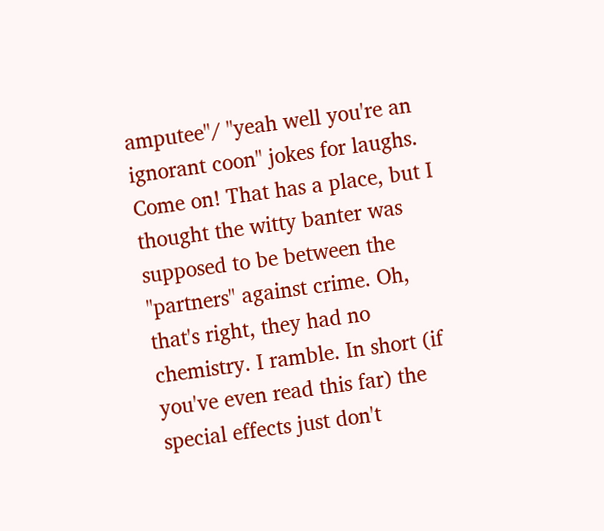amputee"/ "yeah well you're an ignorant coon" jokes for laughs. Come on! That has a place, but I thought the witty banter was supposed to be between the "partners" against crime. Oh, that's right, they had no chemistry. I ramble. In short (if you've even read this far) the special effects just don't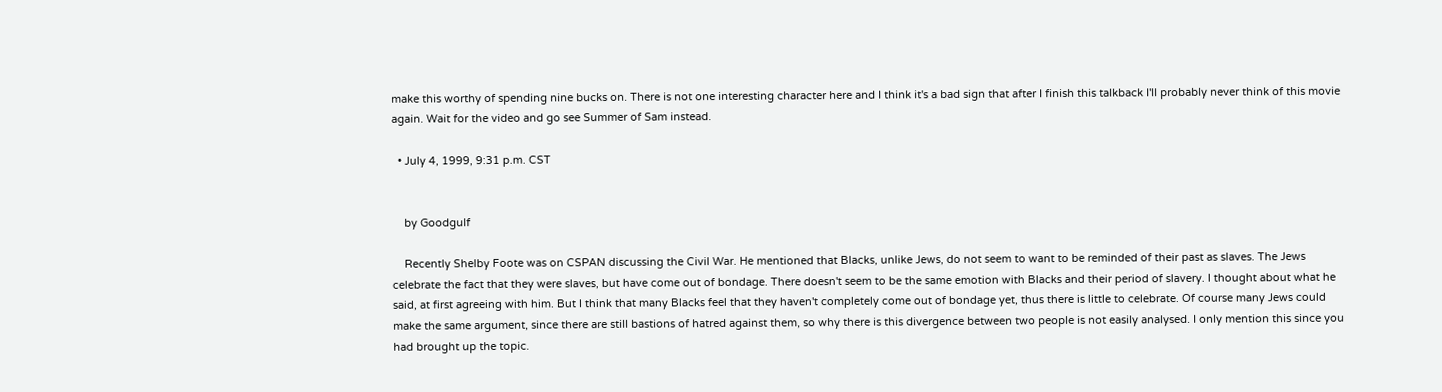make this worthy of spending nine bucks on. There is not one interesting character here and I think it's a bad sign that after I finish this talkback I'll probably never think of this movie again. Wait for the video and go see Summer of Sam instead.

  • July 4, 1999, 9:31 p.m. CST


    by Goodgulf

    Recently Shelby Foote was on CSPAN discussing the Civil War. He mentioned that Blacks, unlike Jews, do not seem to want to be reminded of their past as slaves. The Jews celebrate the fact that they were slaves, but have come out of bondage. There doesn't seem to be the same emotion with Blacks and their period of slavery. I thought about what he said, at first agreeing with him. But I think that many Blacks feel that they haven't completely come out of bondage yet, thus there is little to celebrate. Of course many Jews could make the same argument, since there are still bastions of hatred against them, so why there is this divergence between two people is not easily analysed. I only mention this since you had brought up the topic.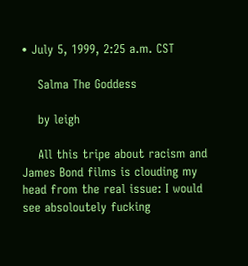• July 5, 1999, 2:25 a.m. CST

    Salma The Goddess

    by leigh

    All this tripe about racism and James Bond films is clouding my head from the real issue: I would see absoloutely fucking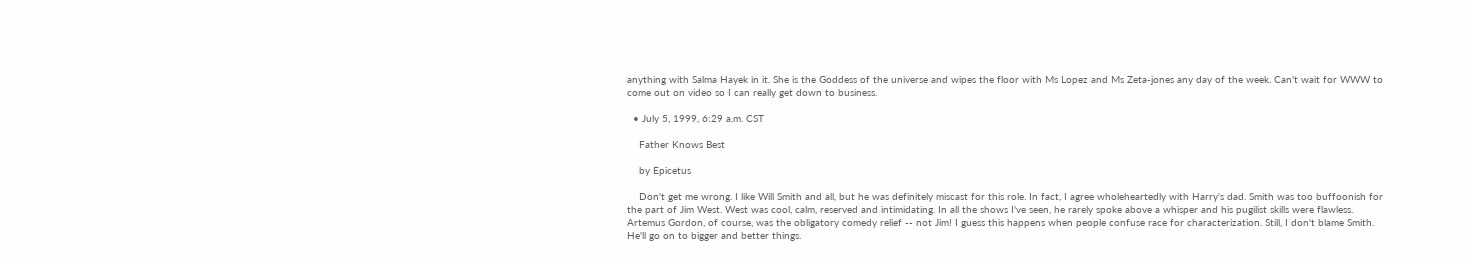anything with Salma Hayek in it. She is the Goddess of the universe and wipes the floor with Ms Lopez and Ms Zeta-jones any day of the week. Can't wait for WWW to come out on video so I can really get down to business.

  • July 5, 1999, 6:29 a.m. CST

    Father Knows Best

    by Epicetus

    Don't get me wrong. I like Will Smith and all, but he was definitely miscast for this role. In fact, I agree wholeheartedly with Harry's dad. Smith was too buffoonish for the part of Jim West. West was cool, calm, reserved and intimidating. In all the shows I've seen, he rarely spoke above a whisper and his pugilist skills were flawless. Artemus Gordon, of course, was the obligatory comedy relief -- not Jim! I guess this happens when people confuse race for characterization. Still, I don't blame Smith. He'll go on to bigger and better things.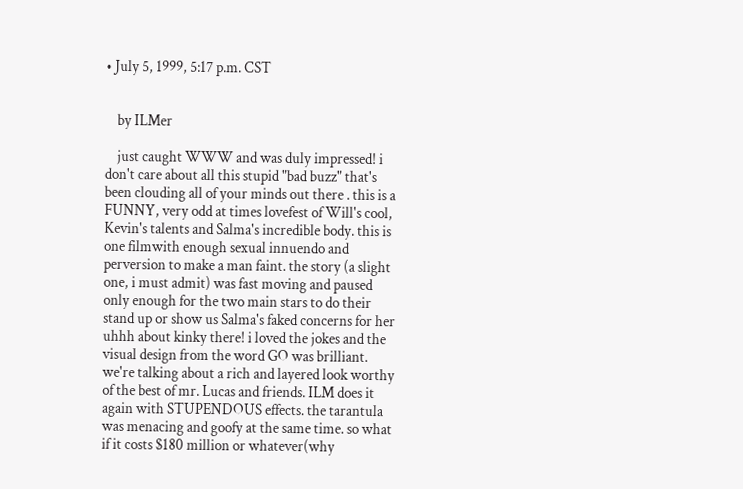• July 5, 1999, 5:17 p.m. CST


    by ILMer

    just caught WWW and was duly impressed! i don't care about all this stupid "bad buzz" that's been clouding all of your minds out there . this is a FUNNY, very odd at times lovefest of Will's cool, Kevin's talents and Salma's incredible body. this is one filmwith enough sexual innuendo and perversion to make a man faint. the story (a slight one, i must admit) was fast moving and paused only enough for the two main stars to do their stand up or show us Salma's faked concerns for her uhhh about kinky there! i loved the jokes and the visual design from the word GO was brilliant. we're talking about a rich and layered look worthy of the best of mr. Lucas and friends. ILM does it again with STUPENDOUS effects. the tarantula was menacing and goofy at the same time. so what if it costs $180 million or whatever(why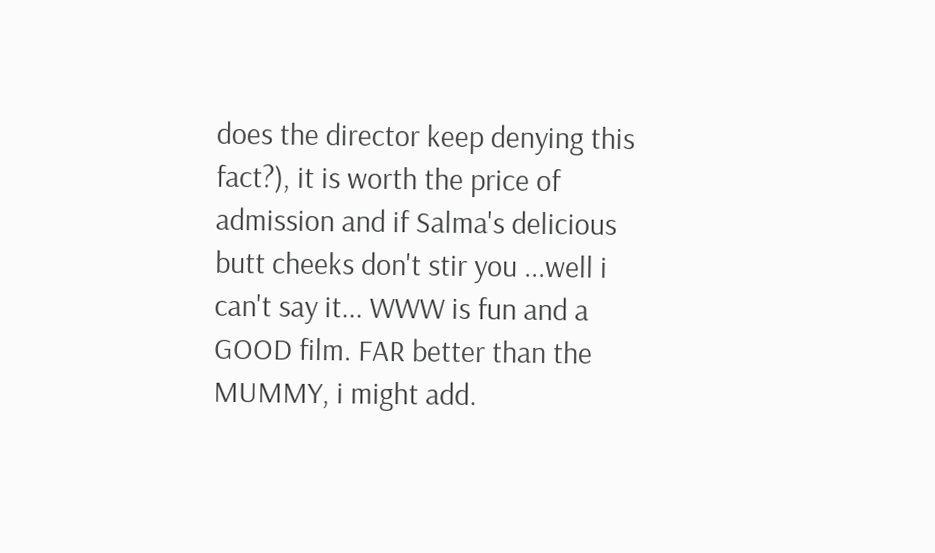does the director keep denying this fact?), it is worth the price of admission and if Salma's delicious butt cheeks don't stir you ...well i can't say it... WWW is fun and a GOOD film. FAR better than the MUMMY, i might add.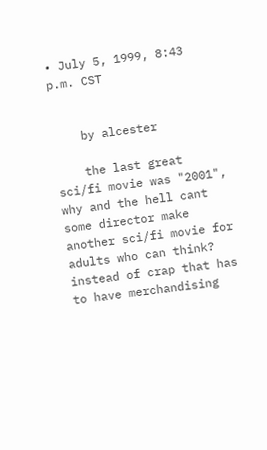• July 5, 1999, 8:43 p.m. CST


    by alcester

    the last great sci/fi movie was "2001", why and the hell cant some director make another sci/fi movie for adults who can think? instead of crap that has to have merchandising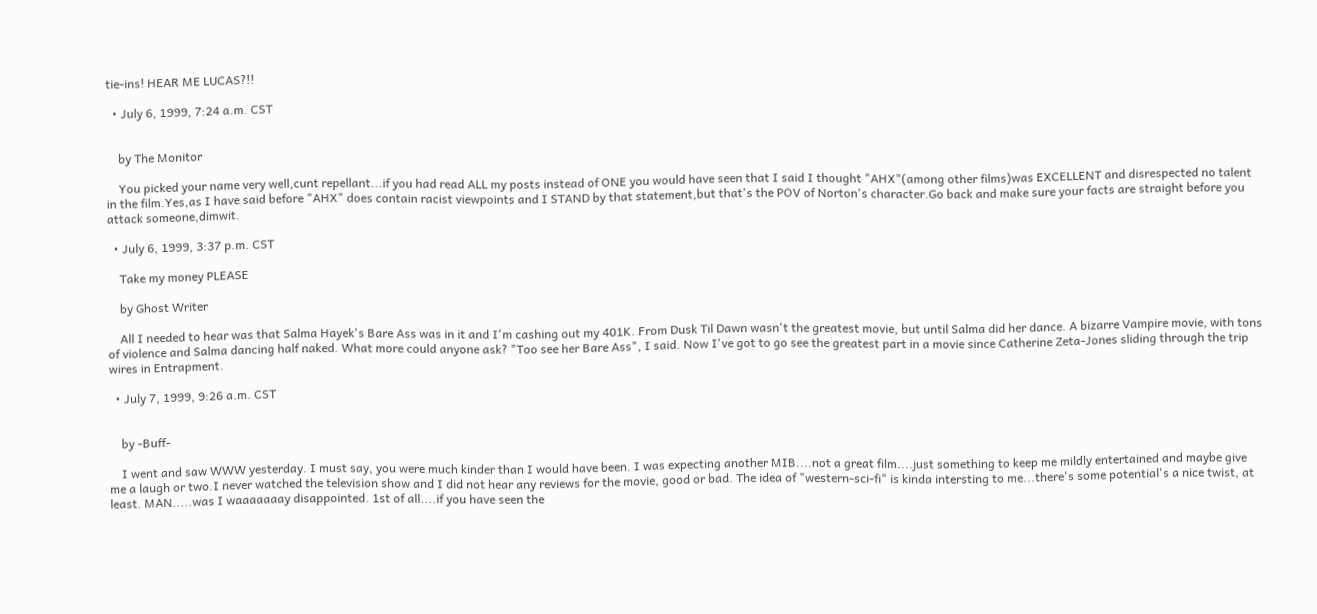tie-ins! HEAR ME LUCAS?!!

  • July 6, 1999, 7:24 a.m. CST


    by The Monitor

    You picked your name very well,cunt repellant...if you had read ALL my posts instead of ONE you would have seen that I said I thought "AHX"(among other films)was EXCELLENT and disrespected no talent in the film.Yes,as I have said before "AHX" does contain racist viewpoints and I STAND by that statement,but that's the POV of Norton's character.Go back and make sure your facts are straight before you attack someone,dimwit.

  • July 6, 1999, 3:37 p.m. CST

    Take my money PLEASE

    by Ghost Writer

    All I needed to hear was that Salma Hayek's Bare Ass was in it and I'm cashing out my 401K. From Dusk Til Dawn wasn't the greatest movie, but until Salma did her dance. A bizarre Vampire movie, with tons of violence and Salma dancing half naked. What more could anyone ask? "Too see her Bare Ass", I said. Now I've got to go see the greatest part in a movie since Catherine Zeta-Jones sliding through the trip wires in Entrapment.

  • July 7, 1999, 9:26 a.m. CST


    by -Buff-

    I went and saw WWW yesterday. I must say, you were much kinder than I would have been. I was expecting another MIB....not a great film....just something to keep me mildly entertained and maybe give me a laugh or two.I never watched the television show and I did not hear any reviews for the movie, good or bad. The idea of "western-sci-fi" is kinda intersting to me...there's some potential's a nice twist, at least. MAN.....was I waaaaaaay disappointed. 1st of all....if you have seen the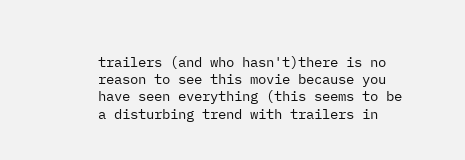trailers (and who hasn't)there is no reason to see this movie because you have seen everything (this seems to be a disturbing trend with trailers in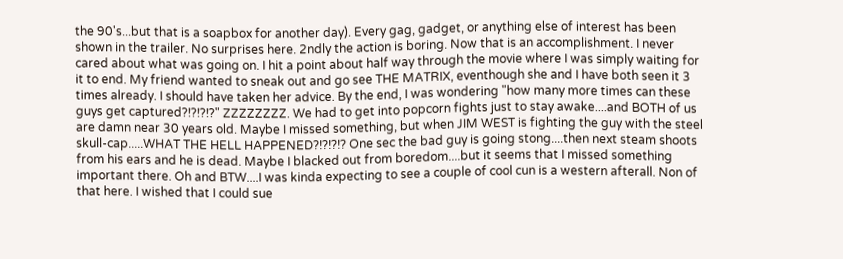the 90's...but that is a soapbox for another day). Every gag, gadget, or anything else of interest has been shown in the trailer. No surprises here. 2ndly the action is boring. Now that is an accomplishment. I never cared about what was going on. I hit a point about half way through the movie where I was simply waiting for it to end. My friend wanted to sneak out and go see THE MATRIX, eventhough she and I have both seen it 3 times already. I should have taken her advice. By the end, I was wondering "how many more times can these guys get captured?!?!?!?" ZZZZZZZZ. We had to get into popcorn fights just to stay awake....and BOTH of us are damn near 30 years old. Maybe I missed something, but when JIM WEST is fighting the guy with the steel skull-cap.....WHAT THE HELL HAPPENED?!?!?!? One sec the bad guy is going stong....then next steam shoots from his ears and he is dead. Maybe I blacked out from boredom....but it seems that I missed something important there. Oh and BTW....I was kinda expecting to see a couple of cool cun is a western afterall. Non of that here. I wished that I could sue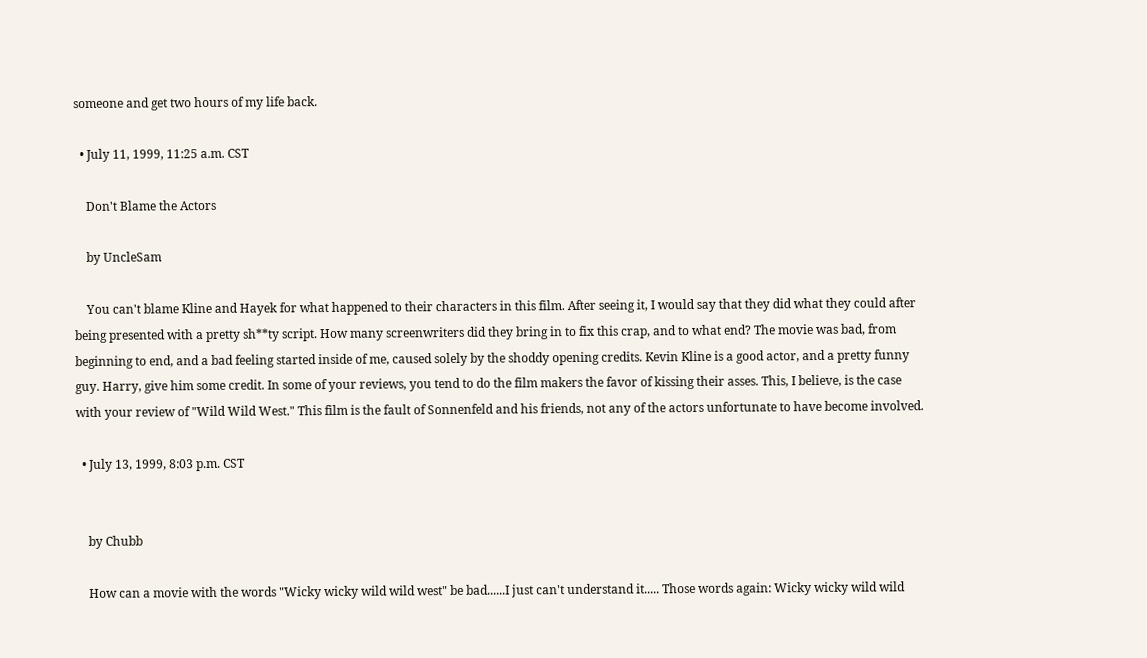someone and get two hours of my life back.

  • July 11, 1999, 11:25 a.m. CST

    Don't Blame the Actors

    by UncleSam

    You can't blame Kline and Hayek for what happened to their characters in this film. After seeing it, I would say that they did what they could after being presented with a pretty sh**ty script. How many screenwriters did they bring in to fix this crap, and to what end? The movie was bad, from beginning to end, and a bad feeling started inside of me, caused solely by the shoddy opening credits. Kevin Kline is a good actor, and a pretty funny guy. Harry, give him some credit. In some of your reviews, you tend to do the film makers the favor of kissing their asses. This, I believe, is the case with your review of "Wild Wild West." This film is the fault of Sonnenfeld and his friends, not any of the actors unfortunate to have become involved.

  • July 13, 1999, 8:03 p.m. CST


    by Chubb

    How can a movie with the words "Wicky wicky wild wild west" be bad......I just can't understand it..... Those words again: Wicky wicky wild wild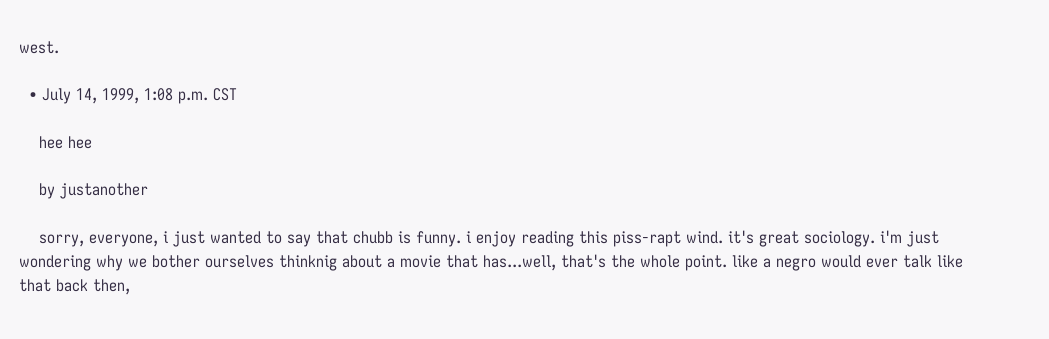west.

  • July 14, 1999, 1:08 p.m. CST

    hee hee

    by justanother

    sorry, everyone, i just wanted to say that chubb is funny. i enjoy reading this piss-rapt wind. it's great sociology. i'm just wondering why we bother ourselves thinknig about a movie that has...well, that's the whole point. like a negro would ever talk like that back then,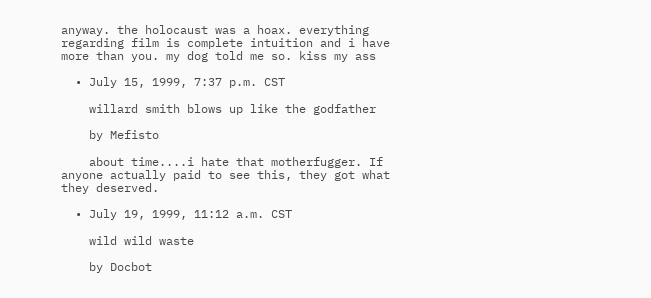anyway. the holocaust was a hoax. everything regarding film is complete intuition and i have more than you. my dog told me so. kiss my ass

  • July 15, 1999, 7:37 p.m. CST

    willard smith blows up like the godfather

    by Mefisto

    about time....i hate that motherfugger. If anyone actually paid to see this, they got what they deserved.

  • July 19, 1999, 11:12 a.m. CST

    wild wild waste

    by Docbot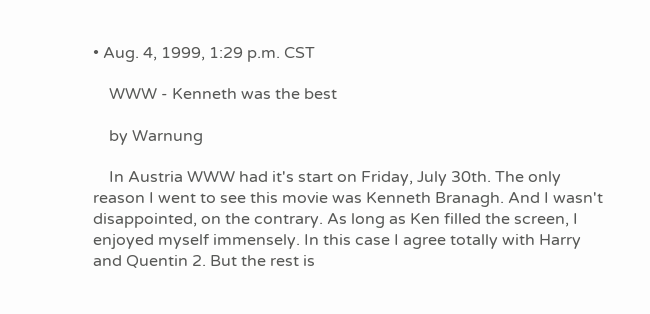• Aug. 4, 1999, 1:29 p.m. CST

    WWW - Kenneth was the best

    by Warnung

    In Austria WWW had it's start on Friday, July 30th. The only reason I went to see this movie was Kenneth Branagh. And I wasn't disappointed, on the contrary. As long as Ken filled the screen, I enjoyed myself immensely. In this case I agree totally with Harry and Quentin 2. But the rest is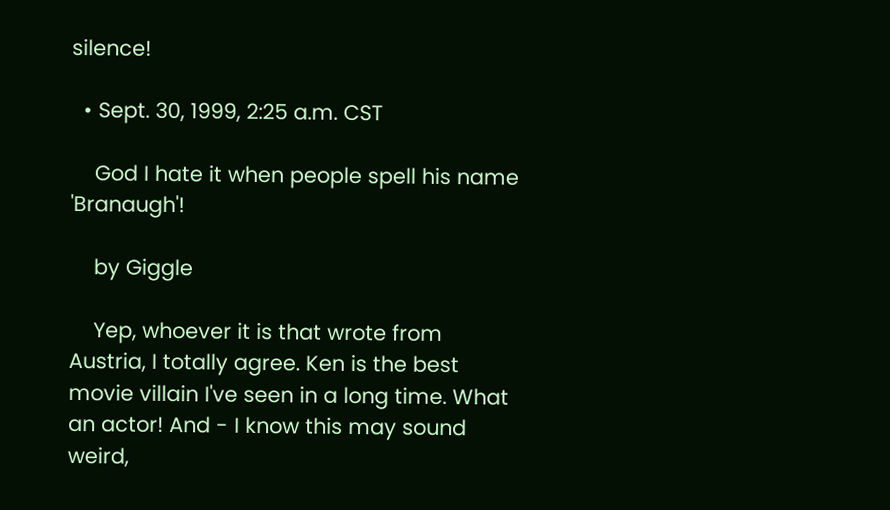silence!

  • Sept. 30, 1999, 2:25 a.m. CST

    God I hate it when people spell his name 'Branaugh'!

    by Giggle

    Yep, whoever it is that wrote from Austria, I totally agree. Ken is the best movie villain I've seen in a long time. What an actor! And - I know this may sound weird,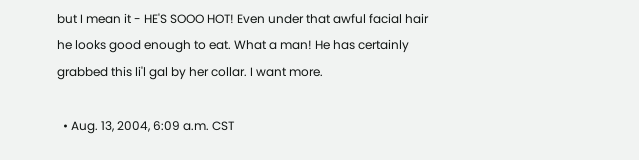but I mean it - HE'S SOOO HOT! Even under that awful facial hair he looks good enough to eat. What a man! He has certainly grabbed this li'l gal by her collar. I want more.

  • Aug. 13, 2004, 6:09 a.m. CST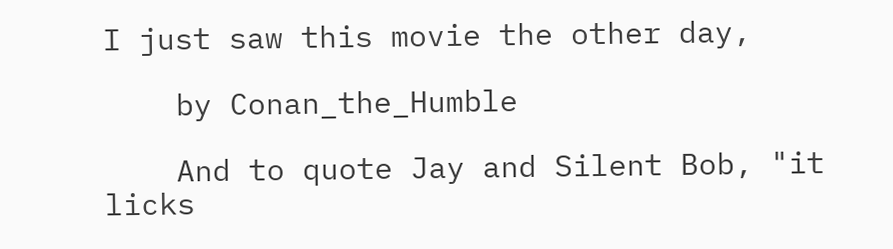I just saw this movie the other day,

    by Conan_the_Humble

    And to quote Jay and Silent Bob, "it licks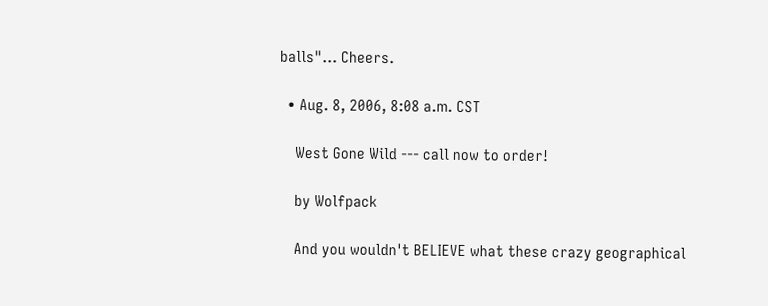balls"... Cheers.

  • Aug. 8, 2006, 8:08 a.m. CST

    West Gone Wild --- call now to order!

    by Wolfpack

    And you wouldn't BELIEVE what these crazy geographical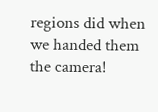regions did when we handed them the camera!